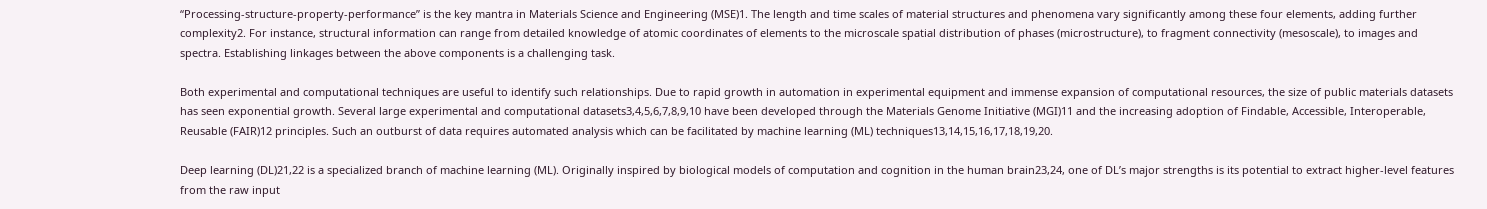“Processing-structure-property-performance” is the key mantra in Materials Science and Engineering (MSE)1. The length and time scales of material structures and phenomena vary significantly among these four elements, adding further complexity2. For instance, structural information can range from detailed knowledge of atomic coordinates of elements to the microscale spatial distribution of phases (microstructure), to fragment connectivity (mesoscale), to images and spectra. Establishing linkages between the above components is a challenging task.

Both experimental and computational techniques are useful to identify such relationships. Due to rapid growth in automation in experimental equipment and immense expansion of computational resources, the size of public materials datasets has seen exponential growth. Several large experimental and computational datasets3,4,5,6,7,8,9,10 have been developed through the Materials Genome Initiative (MGI)11 and the increasing adoption of Findable, Accessible, Interoperable, Reusable (FAIR)12 principles. Such an outburst of data requires automated analysis which can be facilitated by machine learning (ML) techniques13,14,15,16,17,18,19,20.

Deep learning (DL)21,22 is a specialized branch of machine learning (ML). Originally inspired by biological models of computation and cognition in the human brain23,24, one of DL’s major strengths is its potential to extract higher-level features from the raw input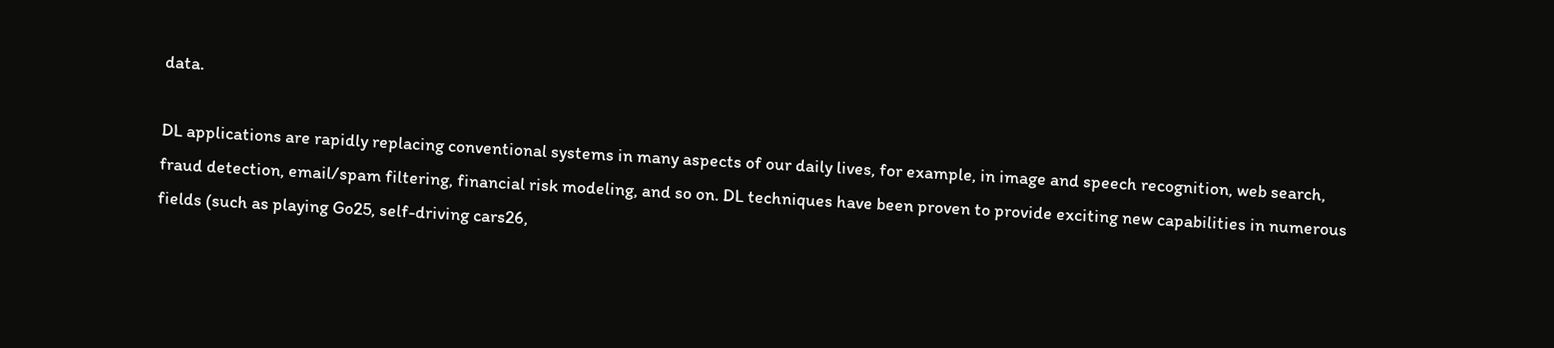data.

DL applications are rapidly replacing conventional systems in many aspects of our daily lives, for example, in image and speech recognition, web search, fraud detection, email/spam filtering, financial risk modeling, and so on. DL techniques have been proven to provide exciting new capabilities in numerous fields (such as playing Go25, self-driving cars26,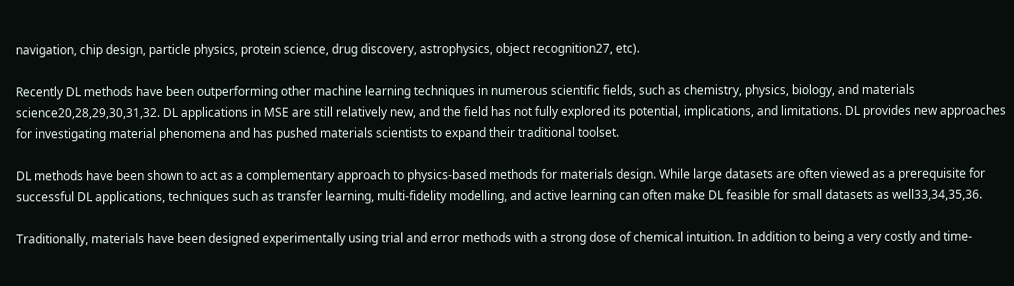navigation, chip design, particle physics, protein science, drug discovery, astrophysics, object recognition27, etc).

Recently DL methods have been outperforming other machine learning techniques in numerous scientific fields, such as chemistry, physics, biology, and materials science20,28,29,30,31,32. DL applications in MSE are still relatively new, and the field has not fully explored its potential, implications, and limitations. DL provides new approaches for investigating material phenomena and has pushed materials scientists to expand their traditional toolset.

DL methods have been shown to act as a complementary approach to physics-based methods for materials design. While large datasets are often viewed as a prerequisite for successful DL applications, techniques such as transfer learning, multi-fidelity modelling, and active learning can often make DL feasible for small datasets as well33,34,35,36.

Traditionally, materials have been designed experimentally using trial and error methods with a strong dose of chemical intuition. In addition to being a very costly and time-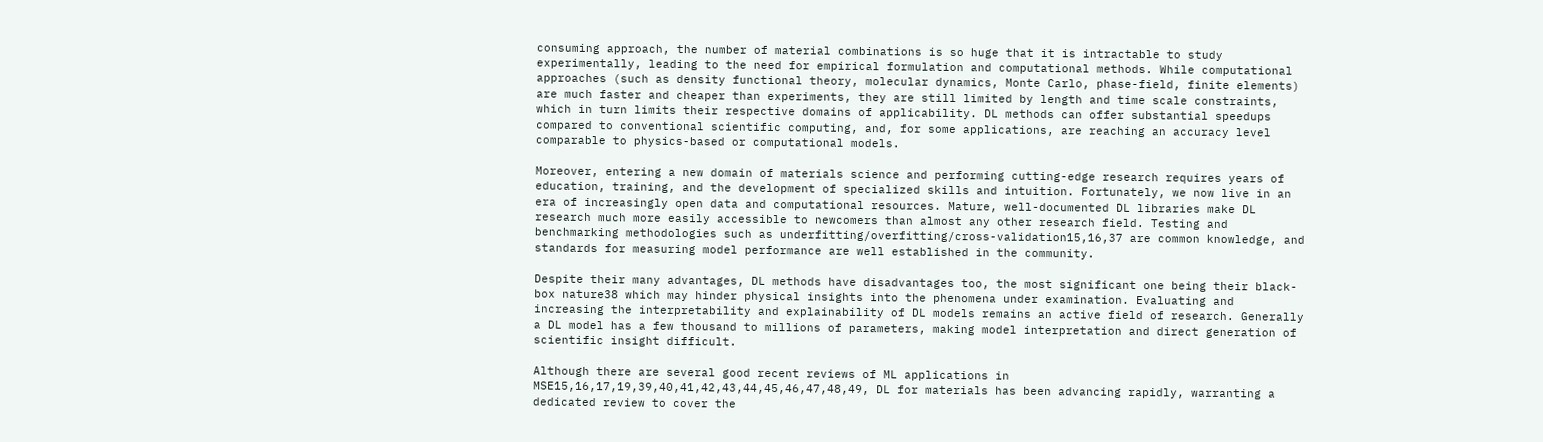consuming approach, the number of material combinations is so huge that it is intractable to study experimentally, leading to the need for empirical formulation and computational methods. While computational approaches (such as density functional theory, molecular dynamics, Monte Carlo, phase-field, finite elements) are much faster and cheaper than experiments, they are still limited by length and time scale constraints, which in turn limits their respective domains of applicability. DL methods can offer substantial speedups compared to conventional scientific computing, and, for some applications, are reaching an accuracy level comparable to physics-based or computational models.

Moreover, entering a new domain of materials science and performing cutting-edge research requires years of education, training, and the development of specialized skills and intuition. Fortunately, we now live in an era of increasingly open data and computational resources. Mature, well-documented DL libraries make DL research much more easily accessible to newcomers than almost any other research field. Testing and benchmarking methodologies such as underfitting/overfitting/cross-validation15,16,37 are common knowledge, and standards for measuring model performance are well established in the community.

Despite their many advantages, DL methods have disadvantages too, the most significant one being their black-box nature38 which may hinder physical insights into the phenomena under examination. Evaluating and increasing the interpretability and explainability of DL models remains an active field of research. Generally a DL model has a few thousand to millions of parameters, making model interpretation and direct generation of scientific insight difficult.

Although there are several good recent reviews of ML applications in MSE15,16,17,19,39,40,41,42,43,44,45,46,47,48,49, DL for materials has been advancing rapidly, warranting a dedicated review to cover the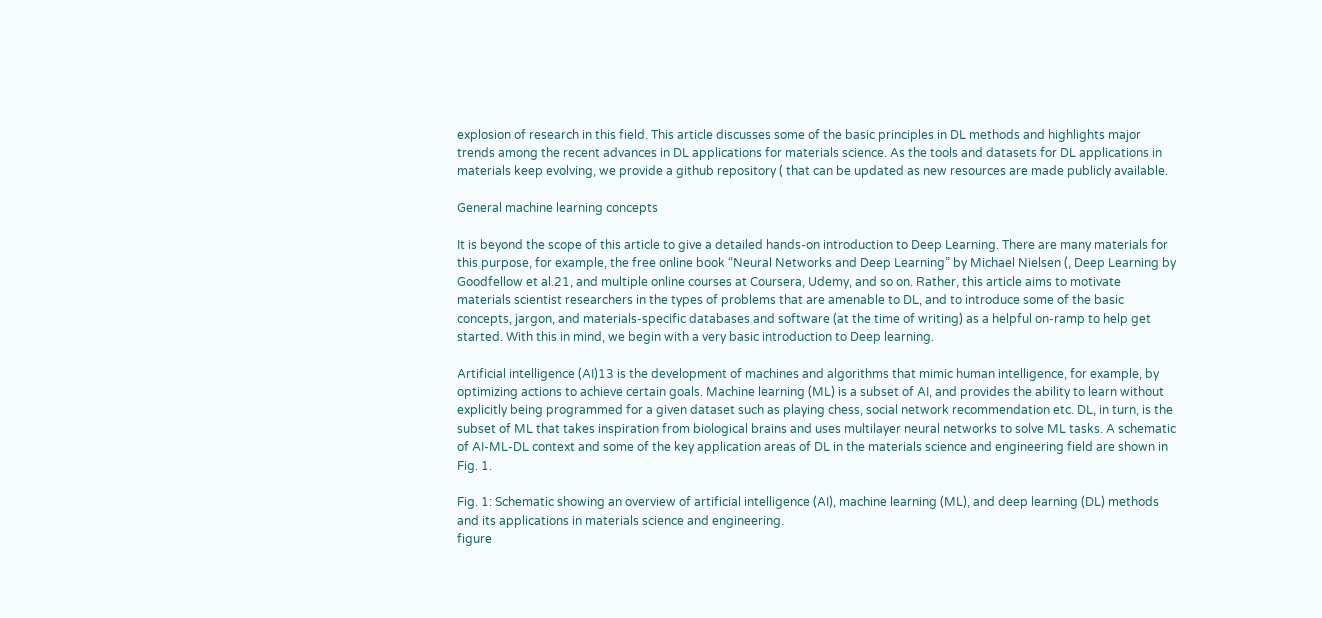explosion of research in this field. This article discusses some of the basic principles in DL methods and highlights major trends among the recent advances in DL applications for materials science. As the tools and datasets for DL applications in materials keep evolving, we provide a github repository ( that can be updated as new resources are made publicly available.

General machine learning concepts

It is beyond the scope of this article to give a detailed hands-on introduction to Deep Learning. There are many materials for this purpose, for example, the free online book “Neural Networks and Deep Learning” by Michael Nielsen (, Deep Learning by Goodfellow et al.21, and multiple online courses at Coursera, Udemy, and so on. Rather, this article aims to motivate materials scientist researchers in the types of problems that are amenable to DL, and to introduce some of the basic concepts, jargon, and materials-specific databases and software (at the time of writing) as a helpful on-ramp to help get started. With this in mind, we begin with a very basic introduction to Deep learning.

Artificial intelligence (AI)13 is the development of machines and algorithms that mimic human intelligence, for example, by optimizing actions to achieve certain goals. Machine learning (ML) is a subset of AI, and provides the ability to learn without explicitly being programmed for a given dataset such as playing chess, social network recommendation etc. DL, in turn, is the subset of ML that takes inspiration from biological brains and uses multilayer neural networks to solve ML tasks. A schematic of AI-ML-DL context and some of the key application areas of DL in the materials science and engineering field are shown in Fig. 1.

Fig. 1: Schematic showing an overview of artificial intelligence (AI), machine learning (ML), and deep learning (DL) methods and its applications in materials science and engineering.
figure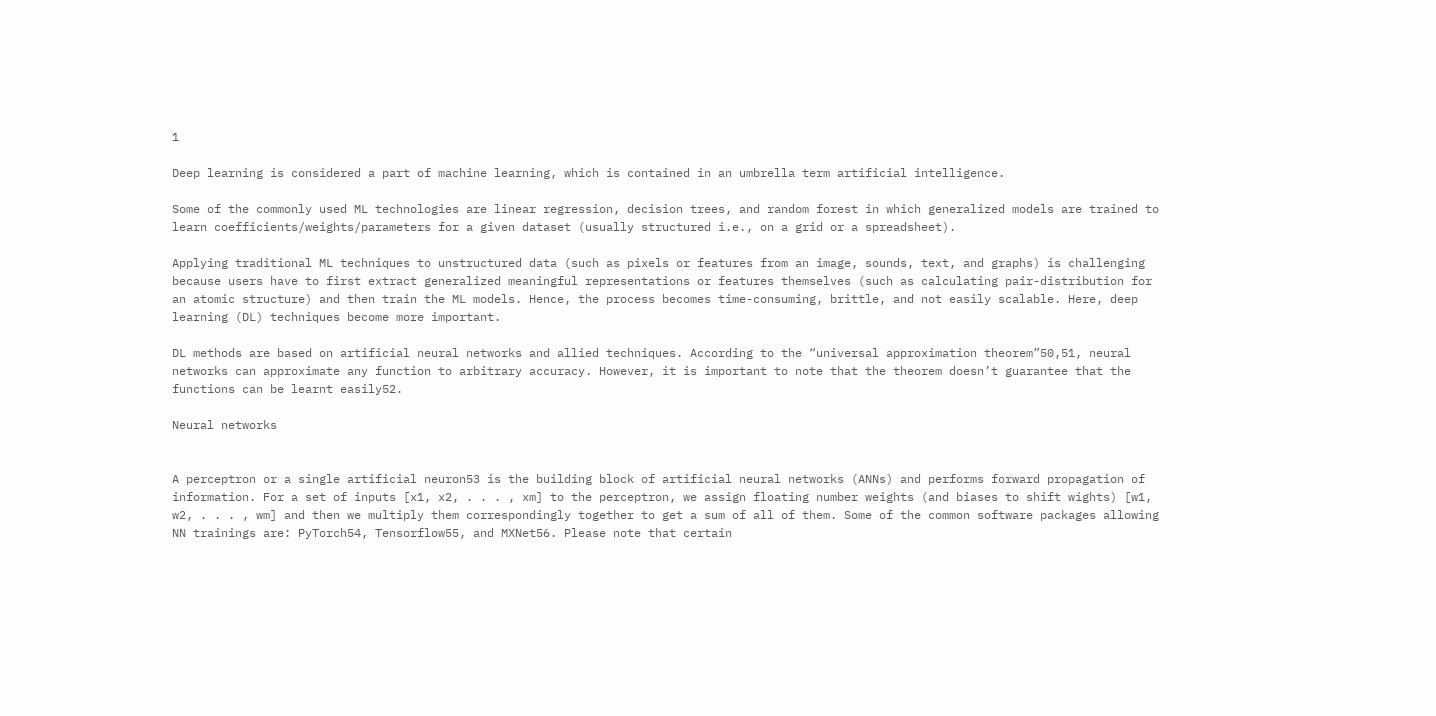1

Deep learning is considered a part of machine learning, which is contained in an umbrella term artificial intelligence.

Some of the commonly used ML technologies are linear regression, decision trees, and random forest in which generalized models are trained to learn coefficients/weights/parameters for a given dataset (usually structured i.e., on a grid or a spreadsheet).

Applying traditional ML techniques to unstructured data (such as pixels or features from an image, sounds, text, and graphs) is challenging because users have to first extract generalized meaningful representations or features themselves (such as calculating pair-distribution for an atomic structure) and then train the ML models. Hence, the process becomes time-consuming, brittle, and not easily scalable. Here, deep learning (DL) techniques become more important.

DL methods are based on artificial neural networks and allied techniques. According to the “universal approximation theorem”50,51, neural networks can approximate any function to arbitrary accuracy. However, it is important to note that the theorem doesn’t guarantee that the functions can be learnt easily52.

Neural networks


A perceptron or a single artificial neuron53 is the building block of artificial neural networks (ANNs) and performs forward propagation of information. For a set of inputs [x1, x2, . . . , xm] to the perceptron, we assign floating number weights (and biases to shift wights) [w1, w2, . . . , wm] and then we multiply them correspondingly together to get a sum of all of them. Some of the common software packages allowing NN trainings are: PyTorch54, Tensorflow55, and MXNet56. Please note that certain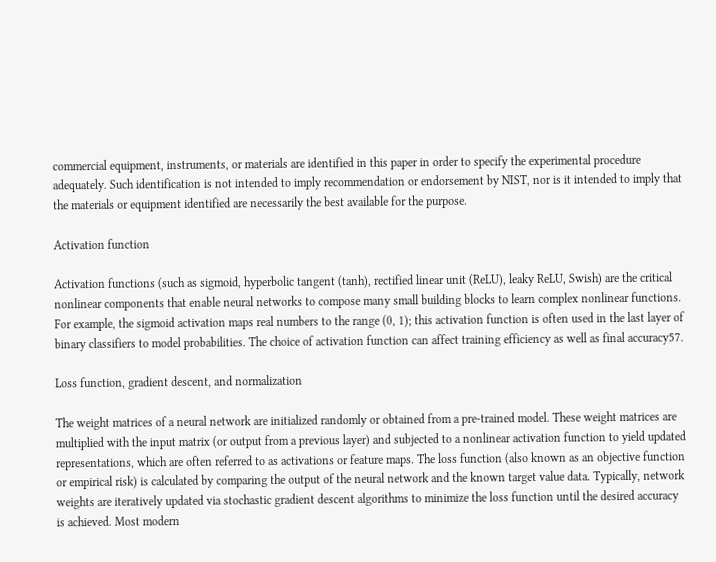commercial equipment, instruments, or materials are identified in this paper in order to specify the experimental procedure adequately. Such identification is not intended to imply recommendation or endorsement by NIST, nor is it intended to imply that the materials or equipment identified are necessarily the best available for the purpose.

Activation function

Activation functions (such as sigmoid, hyperbolic tangent (tanh), rectified linear unit (ReLU), leaky ReLU, Swish) are the critical nonlinear components that enable neural networks to compose many small building blocks to learn complex nonlinear functions. For example, the sigmoid activation maps real numbers to the range (0, 1); this activation function is often used in the last layer of binary classifiers to model probabilities. The choice of activation function can affect training efficiency as well as final accuracy57.

Loss function, gradient descent, and normalization

The weight matrices of a neural network are initialized randomly or obtained from a pre-trained model. These weight matrices are multiplied with the input matrix (or output from a previous layer) and subjected to a nonlinear activation function to yield updated representations, which are often referred to as activations or feature maps. The loss function (also known as an objective function or empirical risk) is calculated by comparing the output of the neural network and the known target value data. Typically, network weights are iteratively updated via stochastic gradient descent algorithms to minimize the loss function until the desired accuracy is achieved. Most modern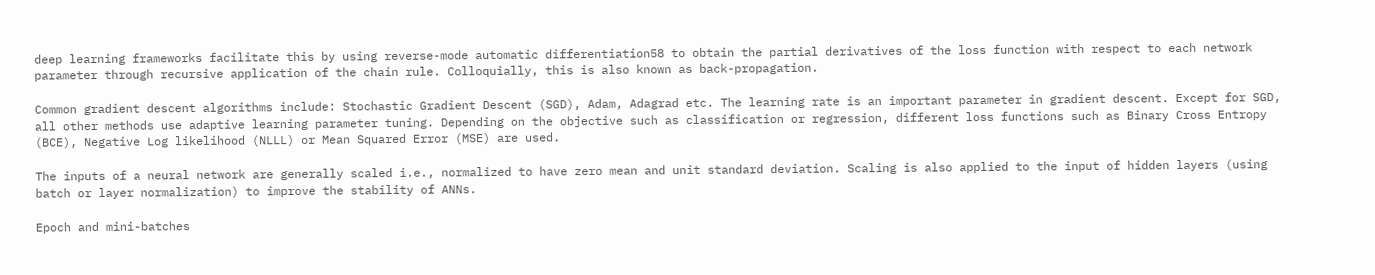deep learning frameworks facilitate this by using reverse-mode automatic differentiation58 to obtain the partial derivatives of the loss function with respect to each network parameter through recursive application of the chain rule. Colloquially, this is also known as back-propagation.

Common gradient descent algorithms include: Stochastic Gradient Descent (SGD), Adam, Adagrad etc. The learning rate is an important parameter in gradient descent. Except for SGD, all other methods use adaptive learning parameter tuning. Depending on the objective such as classification or regression, different loss functions such as Binary Cross Entropy (BCE), Negative Log likelihood (NLLL) or Mean Squared Error (MSE) are used.

The inputs of a neural network are generally scaled i.e., normalized to have zero mean and unit standard deviation. Scaling is also applied to the input of hidden layers (using batch or layer normalization) to improve the stability of ANNs.

Epoch and mini-batches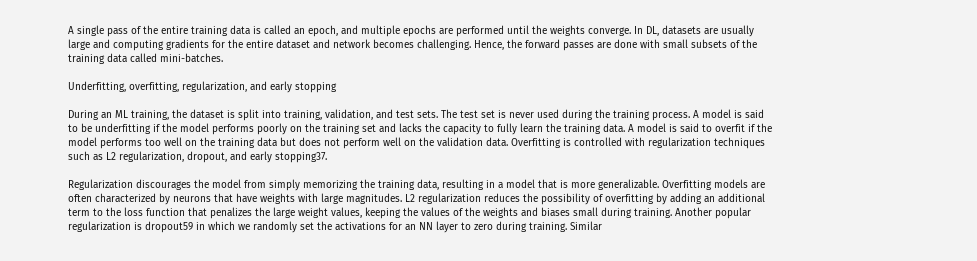A single pass of the entire training data is called an epoch, and multiple epochs are performed until the weights converge. In DL, datasets are usually large and computing gradients for the entire dataset and network becomes challenging. Hence, the forward passes are done with small subsets of the training data called mini-batches.

Underfitting, overfitting, regularization, and early stopping

During an ML training, the dataset is split into training, validation, and test sets. The test set is never used during the training process. A model is said to be underfitting if the model performs poorly on the training set and lacks the capacity to fully learn the training data. A model is said to overfit if the model performs too well on the training data but does not perform well on the validation data. Overfitting is controlled with regularization techniques such as L2 regularization, dropout, and early stopping37.

Regularization discourages the model from simply memorizing the training data, resulting in a model that is more generalizable. Overfitting models are often characterized by neurons that have weights with large magnitudes. L2 regularization reduces the possibility of overfitting by adding an additional term to the loss function that penalizes the large weight values, keeping the values of the weights and biases small during training. Another popular regularization is dropout59 in which we randomly set the activations for an NN layer to zero during training. Similar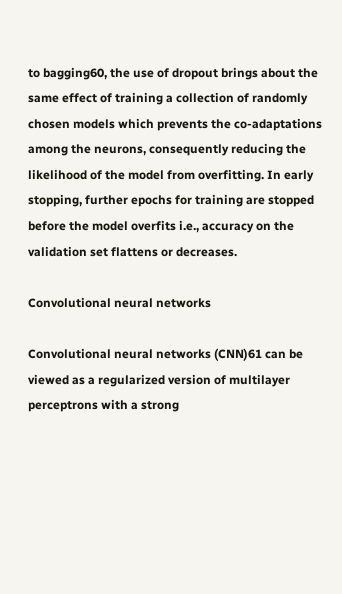to bagging60, the use of dropout brings about the same effect of training a collection of randomly chosen models which prevents the co-adaptations among the neurons, consequently reducing the likelihood of the model from overfitting. In early stopping, further epochs for training are stopped before the model overfits i.e., accuracy on the validation set flattens or decreases.

Convolutional neural networks

Convolutional neural networks (CNN)61 can be viewed as a regularized version of multilayer perceptrons with a strong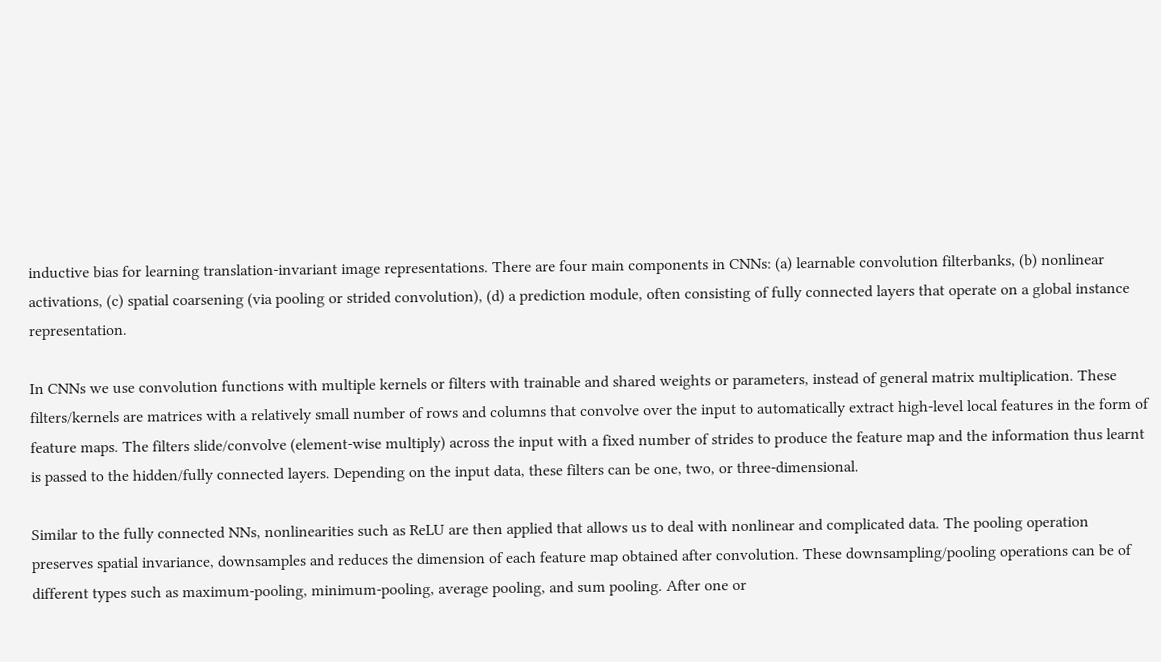inductive bias for learning translation-invariant image representations. There are four main components in CNNs: (a) learnable convolution filterbanks, (b) nonlinear activations, (c) spatial coarsening (via pooling or strided convolution), (d) a prediction module, often consisting of fully connected layers that operate on a global instance representation.

In CNNs we use convolution functions with multiple kernels or filters with trainable and shared weights or parameters, instead of general matrix multiplication. These filters/kernels are matrices with a relatively small number of rows and columns that convolve over the input to automatically extract high-level local features in the form of feature maps. The filters slide/convolve (element-wise multiply) across the input with a fixed number of strides to produce the feature map and the information thus learnt is passed to the hidden/fully connected layers. Depending on the input data, these filters can be one, two, or three-dimensional.

Similar to the fully connected NNs, nonlinearities such as ReLU are then applied that allows us to deal with nonlinear and complicated data. The pooling operation preserves spatial invariance, downsamples and reduces the dimension of each feature map obtained after convolution. These downsampling/pooling operations can be of different types such as maximum-pooling, minimum-pooling, average pooling, and sum pooling. After one or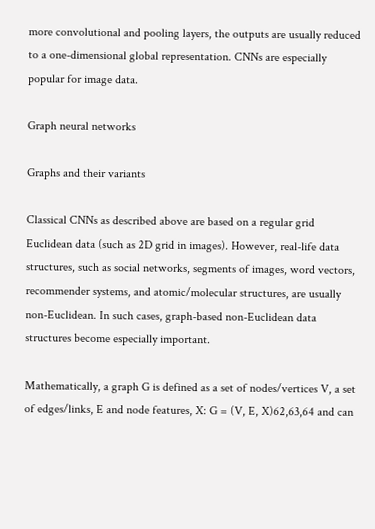more convolutional and pooling layers, the outputs are usually reduced to a one-dimensional global representation. CNNs are especially popular for image data.

Graph neural networks

Graphs and their variants

Classical CNNs as described above are based on a regular grid Euclidean data (such as 2D grid in images). However, real-life data structures, such as social networks, segments of images, word vectors, recommender systems, and atomic/molecular structures, are usually non-Euclidean. In such cases, graph-based non-Euclidean data structures become especially important.

Mathematically, a graph G is defined as a set of nodes/vertices V, a set of edges/links, E and node features, X: G = (V, E, X)62,63,64 and can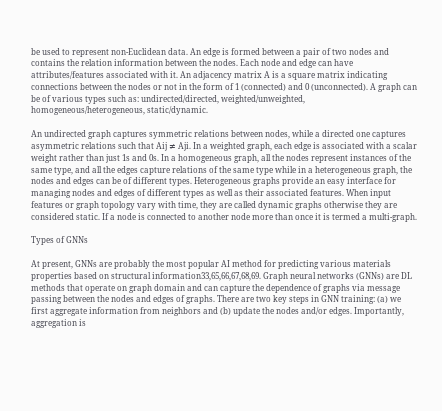be used to represent non-Euclidean data. An edge is formed between a pair of two nodes and contains the relation information between the nodes. Each node and edge can have attributes/features associated with it. An adjacency matrix A is a square matrix indicating connections between the nodes or not in the form of 1 (connected) and 0 (unconnected). A graph can be of various types such as: undirected/directed, weighted/unweighted, homogeneous/heterogeneous, static/dynamic.

An undirected graph captures symmetric relations between nodes, while a directed one captures asymmetric relations such that Aij ≠ Aji. In a weighted graph, each edge is associated with a scalar weight rather than just 1s and 0s. In a homogeneous graph, all the nodes represent instances of the same type, and all the edges capture relations of the same type while in a heterogeneous graph, the nodes and edges can be of different types. Heterogeneous graphs provide an easy interface for managing nodes and edges of different types as well as their associated features. When input features or graph topology vary with time, they are called dynamic graphs otherwise they are considered static. If a node is connected to another node more than once it is termed a multi-graph.

Types of GNNs

At present, GNNs are probably the most popular AI method for predicting various materials properties based on structural information33,65,66,67,68,69. Graph neural networks (GNNs) are DL methods that operate on graph domain and can capture the dependence of graphs via message passing between the nodes and edges of graphs. There are two key steps in GNN training: (a) we first aggregate information from neighbors and (b) update the nodes and/or edges. Importantly, aggregation is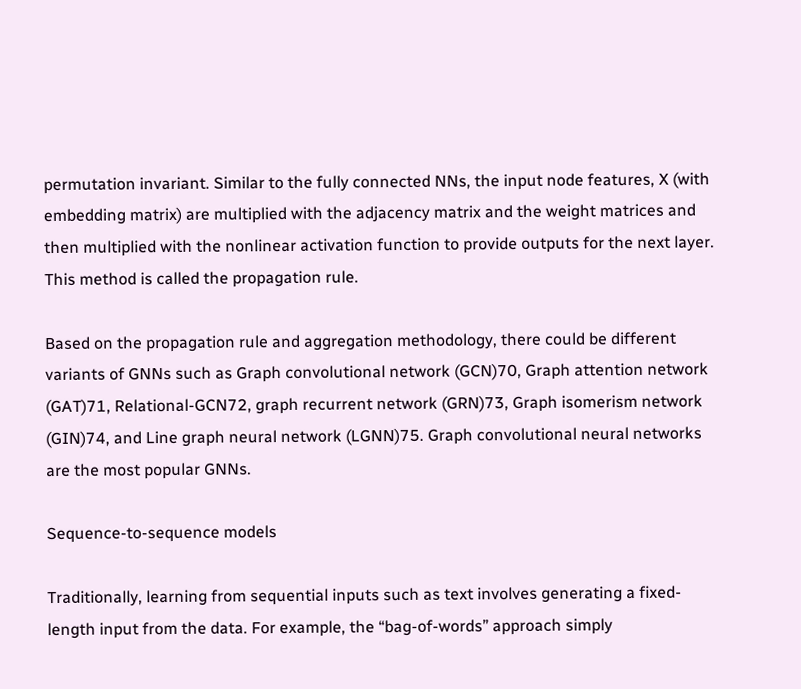permutation invariant. Similar to the fully connected NNs, the input node features, X (with embedding matrix) are multiplied with the adjacency matrix and the weight matrices and then multiplied with the nonlinear activation function to provide outputs for the next layer. This method is called the propagation rule.

Based on the propagation rule and aggregation methodology, there could be different variants of GNNs such as Graph convolutional network (GCN)70, Graph attention network (GAT)71, Relational-GCN72, graph recurrent network (GRN)73, Graph isomerism network (GIN)74, and Line graph neural network (LGNN)75. Graph convolutional neural networks are the most popular GNNs.

Sequence-to-sequence models

Traditionally, learning from sequential inputs such as text involves generating a fixed-length input from the data. For example, the “bag-of-words” approach simply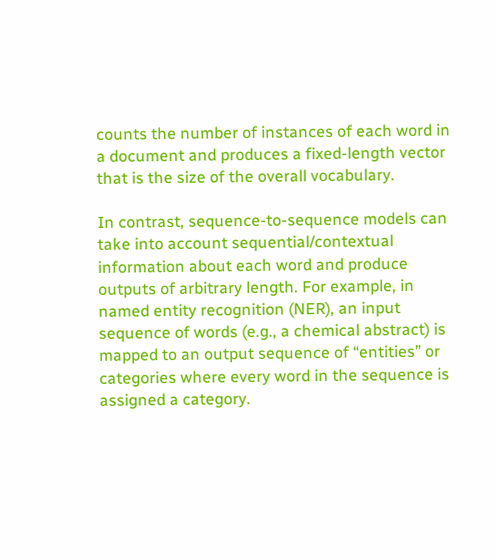counts the number of instances of each word in a document and produces a fixed-length vector that is the size of the overall vocabulary.

In contrast, sequence-to-sequence models can take into account sequential/contextual information about each word and produce outputs of arbitrary length. For example, in named entity recognition (NER), an input sequence of words (e.g., a chemical abstract) is mapped to an output sequence of “entities” or categories where every word in the sequence is assigned a category.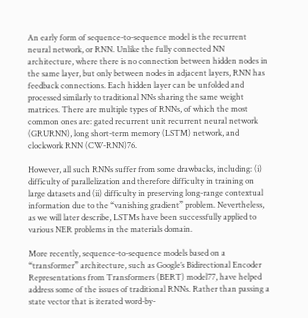An early form of sequence-to-sequence model is the recurrent neural network, or RNN. Unlike the fully connected NN architecture, where there is no connection between hidden nodes in the same layer, but only between nodes in adjacent layers, RNN has feedback connections. Each hidden layer can be unfolded and processed similarly to traditional NNs sharing the same weight matrices. There are multiple types of RNNs, of which the most common ones are: gated recurrent unit recurrent neural network (GRURNN), long short-term memory (LSTM) network, and clockwork RNN (CW-RNN)76.

However, all such RNNs suffer from some drawbacks, including: (i) difficulty of parallelization and therefore difficulty in training on large datasets and (ii) difficulty in preserving long-range contextual information due to the “vanishing gradient” problem. Nevertheless, as we will later describe, LSTMs have been successfully applied to various NER problems in the materials domain.

More recently, sequence-to-sequence models based on a “transformer” architecture, such as Google’s Bidirectional Encoder Representations from Transformers (BERT) model77, have helped address some of the issues of traditional RNNs. Rather than passing a state vector that is iterated word-by-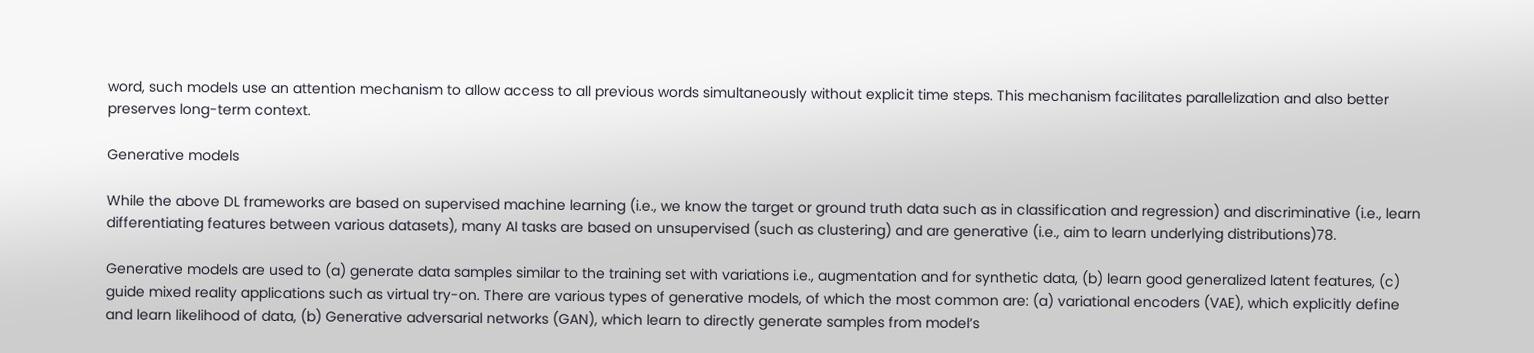word, such models use an attention mechanism to allow access to all previous words simultaneously without explicit time steps. This mechanism facilitates parallelization and also better preserves long-term context.

Generative models

While the above DL frameworks are based on supervised machine learning (i.e., we know the target or ground truth data such as in classification and regression) and discriminative (i.e., learn differentiating features between various datasets), many AI tasks are based on unsupervised (such as clustering) and are generative (i.e., aim to learn underlying distributions)78.

Generative models are used to (a) generate data samples similar to the training set with variations i.e., augmentation and for synthetic data, (b) learn good generalized latent features, (c) guide mixed reality applications such as virtual try-on. There are various types of generative models, of which the most common are: (a) variational encoders (VAE), which explicitly define and learn likelihood of data, (b) Generative adversarial networks (GAN), which learn to directly generate samples from model’s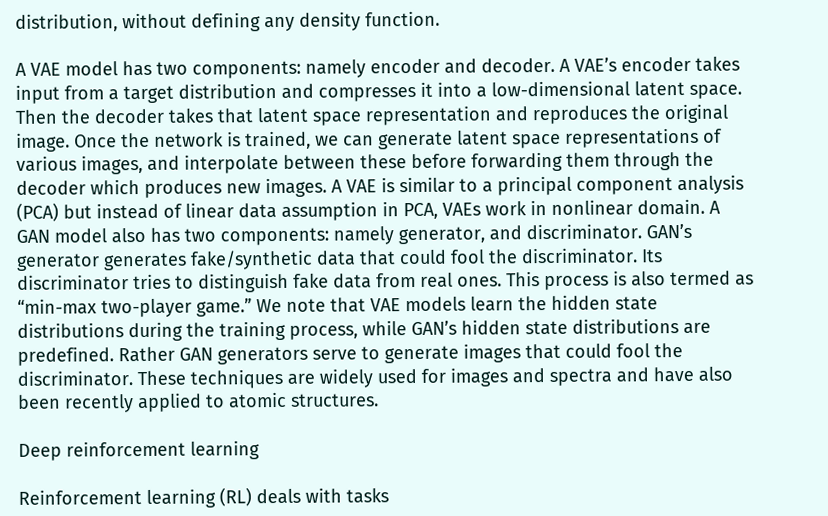distribution, without defining any density function.

A VAE model has two components: namely encoder and decoder. A VAE’s encoder takes input from a target distribution and compresses it into a low-dimensional latent space. Then the decoder takes that latent space representation and reproduces the original image. Once the network is trained, we can generate latent space representations of various images, and interpolate between these before forwarding them through the decoder which produces new images. A VAE is similar to a principal component analysis (PCA) but instead of linear data assumption in PCA, VAEs work in nonlinear domain. A GAN model also has two components: namely generator, and discriminator. GAN’s generator generates fake/synthetic data that could fool the discriminator. Its discriminator tries to distinguish fake data from real ones. This process is also termed as “min-max two-player game.” We note that VAE models learn the hidden state distributions during the training process, while GAN’s hidden state distributions are predefined. Rather GAN generators serve to generate images that could fool the discriminator. These techniques are widely used for images and spectra and have also been recently applied to atomic structures.

Deep reinforcement learning

Reinforcement learning (RL) deals with tasks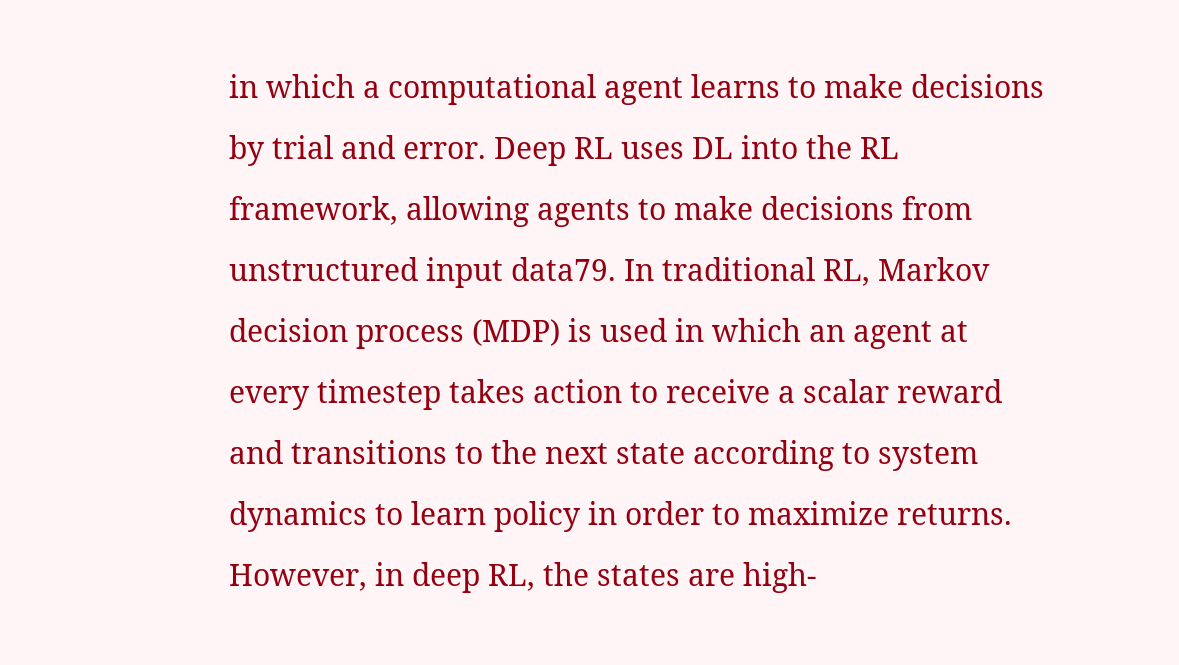in which a computational agent learns to make decisions by trial and error. Deep RL uses DL into the RL framework, allowing agents to make decisions from unstructured input data79. In traditional RL, Markov decision process (MDP) is used in which an agent at every timestep takes action to receive a scalar reward and transitions to the next state according to system dynamics to learn policy in order to maximize returns. However, in deep RL, the states are high-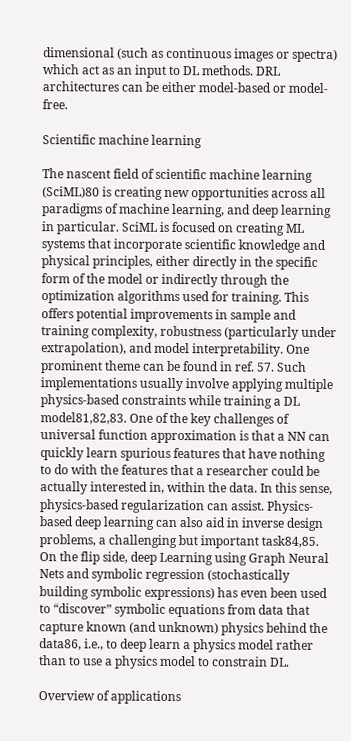dimensional (such as continuous images or spectra) which act as an input to DL methods. DRL architectures can be either model-based or model-free.

Scientific machine learning

The nascent field of scientific machine learning (SciML)80 is creating new opportunities across all paradigms of machine learning, and deep learning in particular. SciML is focused on creating ML systems that incorporate scientific knowledge and physical principles, either directly in the specific form of the model or indirectly through the optimization algorithms used for training. This offers potential improvements in sample and training complexity, robustness (particularly under extrapolation), and model interpretability. One prominent theme can be found in ref. 57. Such implementations usually involve applying multiple physics-based constraints while training a DL model81,82,83. One of the key challenges of universal function approximation is that a NN can quickly learn spurious features that have nothing to do with the features that a researcher could be actually interested in, within the data. In this sense, physics-based regularization can assist. Physics-based deep learning can also aid in inverse design problems, a challenging but important task84,85. On the flip side, deep Learning using Graph Neural Nets and symbolic regression (stochastically building symbolic expressions) has even been used to “discover” symbolic equations from data that capture known (and unknown) physics behind the data86, i.e., to deep learn a physics model rather than to use a physics model to constrain DL.

Overview of applications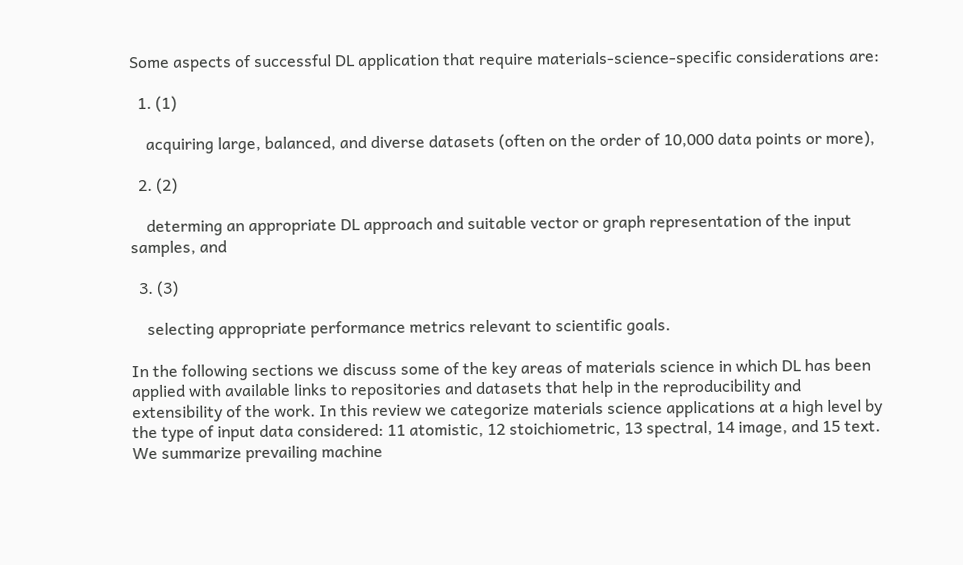Some aspects of successful DL application that require materials-science-specific considerations are:

  1. (1)

    acquiring large, balanced, and diverse datasets (often on the order of 10,000 data points or more),

  2. (2)

    determing an appropriate DL approach and suitable vector or graph representation of the input samples, and

  3. (3)

    selecting appropriate performance metrics relevant to scientific goals.

In the following sections we discuss some of the key areas of materials science in which DL has been applied with available links to repositories and datasets that help in the reproducibility and extensibility of the work. In this review we categorize materials science applications at a high level by the type of input data considered: 11 atomistic, 12 stoichiometric, 13 spectral, 14 image, and 15 text. We summarize prevailing machine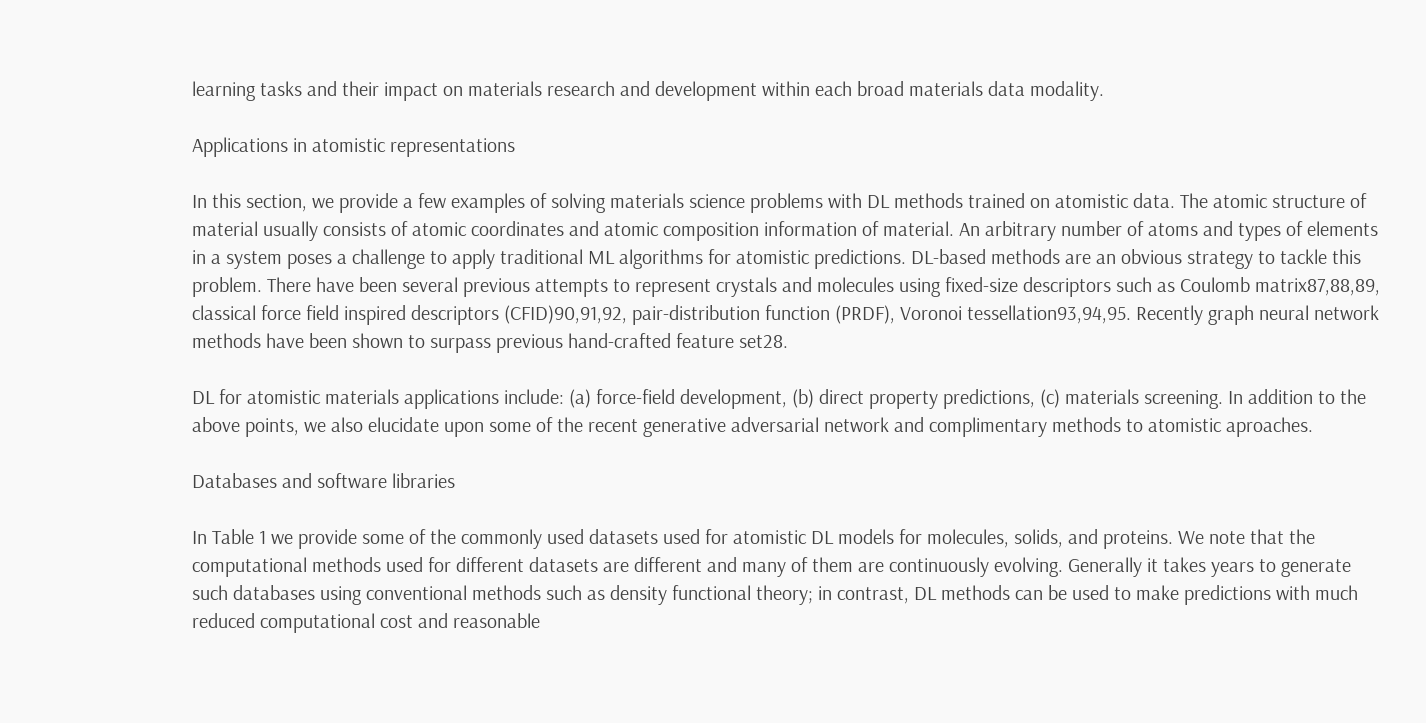learning tasks and their impact on materials research and development within each broad materials data modality.

Applications in atomistic representations

In this section, we provide a few examples of solving materials science problems with DL methods trained on atomistic data. The atomic structure of material usually consists of atomic coordinates and atomic composition information of material. An arbitrary number of atoms and types of elements in a system poses a challenge to apply traditional ML algorithms for atomistic predictions. DL-based methods are an obvious strategy to tackle this problem. There have been several previous attempts to represent crystals and molecules using fixed-size descriptors such as Coulomb matrix87,88,89, classical force field inspired descriptors (CFID)90,91,92, pair-distribution function (PRDF), Voronoi tessellation93,94,95. Recently graph neural network methods have been shown to surpass previous hand-crafted feature set28.

DL for atomistic materials applications include: (a) force-field development, (b) direct property predictions, (c) materials screening. In addition to the above points, we also elucidate upon some of the recent generative adversarial network and complimentary methods to atomistic aproaches.

Databases and software libraries

In Table 1 we provide some of the commonly used datasets used for atomistic DL models for molecules, solids, and proteins. We note that the computational methods used for different datasets are different and many of them are continuously evolving. Generally it takes years to generate such databases using conventional methods such as density functional theory; in contrast, DL methods can be used to make predictions with much reduced computational cost and reasonable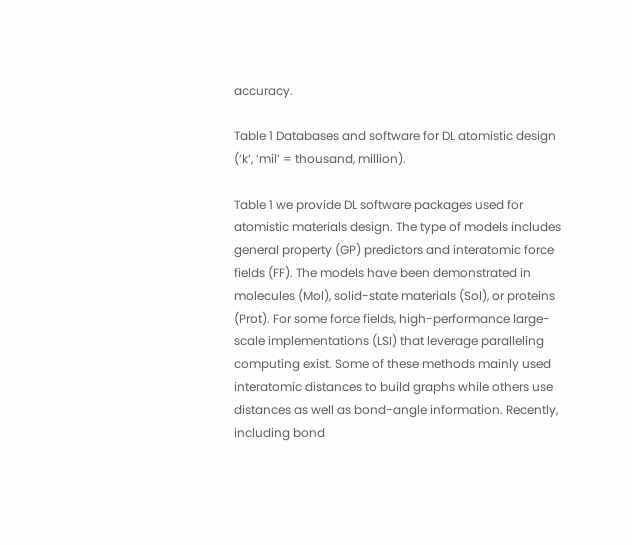accuracy.

Table 1 Databases and software for DL atomistic design (‘k’, ‘mil’ = thousand, million).

Table 1 we provide DL software packages used for atomistic materials design. The type of models includes general property (GP) predictors and interatomic force fields (FF). The models have been demonstrated in molecules (Mol), solid-state materials (Sol), or proteins (Prot). For some force fields, high-performance large-scale implementations (LSI) that leverage paralleling computing exist. Some of these methods mainly used interatomic distances to build graphs while others use distances as well as bond-angle information. Recently, including bond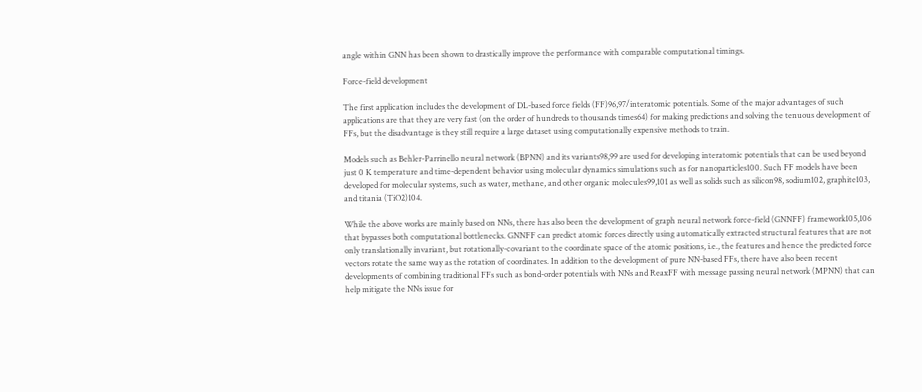angle within GNN has been shown to drastically improve the performance with comparable computational timings.

Force-field development

The first application includes the development of DL-based force fields (FF)96,97/interatomic potentials. Some of the major advantages of such applications are that they are very fast (on the order of hundreds to thousands times64) for making predictions and solving the tenuous development of FFs, but the disadvantage is they still require a large dataset using computationally expensive methods to train.

Models such as Behler-Parrinello neural network (BPNN) and its variants98,99 are used for developing interatomic potentials that can be used beyond just 0 K temperature and time-dependent behavior using molecular dynamics simulations such as for nanoparticles100. Such FF models have been developed for molecular systems, such as water, methane, and other organic molecules99,101 as well as solids such as silicon98, sodium102, graphite103, and titania (TiO2)104.

While the above works are mainly based on NNs, there has also been the development of graph neural network force-field (GNNFF) framework105,106 that bypasses both computational bottlenecks. GNNFF can predict atomic forces directly using automatically extracted structural features that are not only translationally invariant, but rotationally-covariant to the coordinate space of the atomic positions, i.e., the features and hence the predicted force vectors rotate the same way as the rotation of coordinates. In addition to the development of pure NN-based FFs, there have also been recent developments of combining traditional FFs such as bond-order potentials with NNs and ReaxFF with message passing neural network (MPNN) that can help mitigate the NNs issue for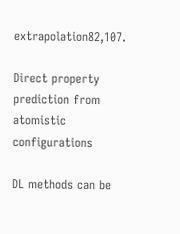extrapolation82,107.

Direct property prediction from atomistic configurations

DL methods can be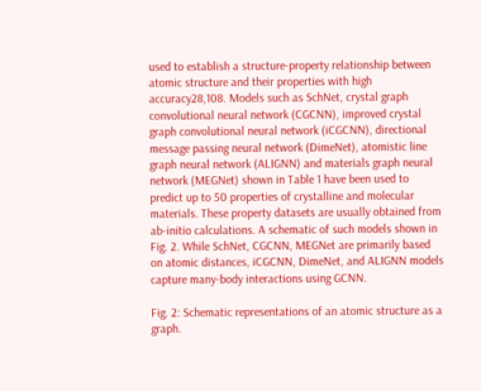used to establish a structure-property relationship between atomic structure and their properties with high accuracy28,108. Models such as SchNet, crystal graph convolutional neural network (CGCNN), improved crystal graph convolutional neural network (iCGCNN), directional message passing neural network (DimeNet), atomistic line graph neural network (ALIGNN) and materials graph neural network (MEGNet) shown in Table 1 have been used to predict up to 50 properties of crystalline and molecular materials. These property datasets are usually obtained from ab-initio calculations. A schematic of such models shown in Fig. 2. While SchNet, CGCNN, MEGNet are primarily based on atomic distances, iCGCNN, DimeNet, and ALIGNN models capture many-body interactions using GCNN.

Fig. 2: Schematic representations of an atomic structure as a graph.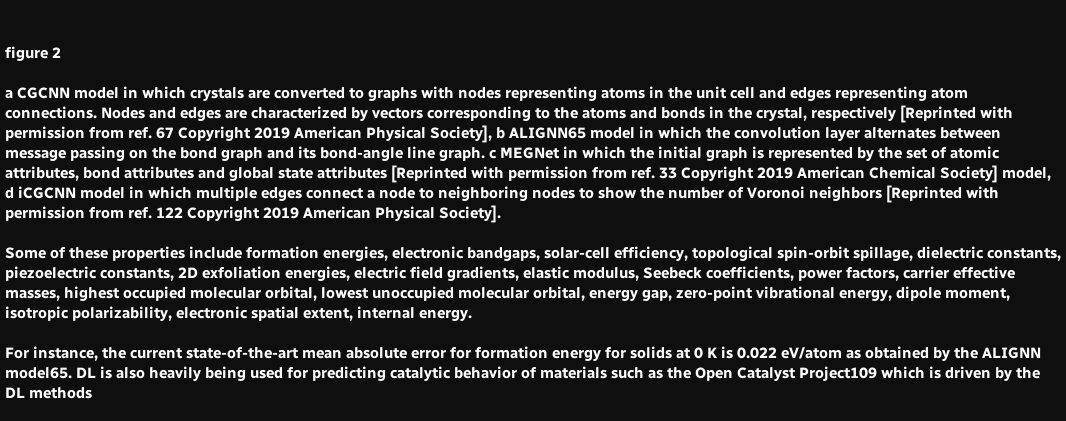figure 2

a CGCNN model in which crystals are converted to graphs with nodes representing atoms in the unit cell and edges representing atom connections. Nodes and edges are characterized by vectors corresponding to the atoms and bonds in the crystal, respectively [Reprinted with permission from ref. 67 Copyright 2019 American Physical Society], b ALIGNN65 model in which the convolution layer alternates between message passing on the bond graph and its bond-angle line graph. c MEGNet in which the initial graph is represented by the set of atomic attributes, bond attributes and global state attributes [Reprinted with permission from ref. 33 Copyright 2019 American Chemical Society] model, d iCGCNN model in which multiple edges connect a node to neighboring nodes to show the number of Voronoi neighbors [Reprinted with permission from ref. 122 Copyright 2019 American Physical Society].

Some of these properties include formation energies, electronic bandgaps, solar-cell efficiency, topological spin-orbit spillage, dielectric constants, piezoelectric constants, 2D exfoliation energies, electric field gradients, elastic modulus, Seebeck coefficients, power factors, carrier effective masses, highest occupied molecular orbital, lowest unoccupied molecular orbital, energy gap, zero-point vibrational energy, dipole moment, isotropic polarizability, electronic spatial extent, internal energy.

For instance, the current state-of-the-art mean absolute error for formation energy for solids at 0 K is 0.022 eV/atom as obtained by the ALIGNN model65. DL is also heavily being used for predicting catalytic behavior of materials such as the Open Catalyst Project109 which is driven by the DL methods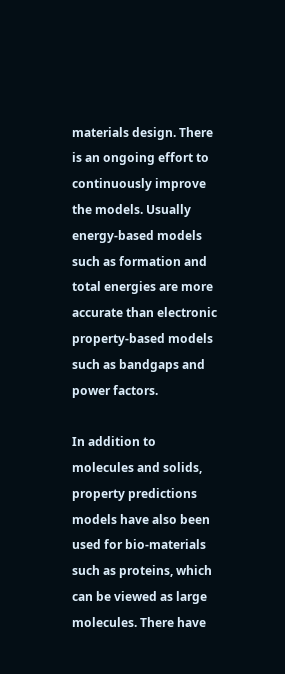materials design. There is an ongoing effort to continuously improve the models. Usually energy-based models such as formation and total energies are more accurate than electronic property-based models such as bandgaps and power factors.

In addition to molecules and solids, property predictions models have also been used for bio-materials such as proteins, which can be viewed as large molecules. There have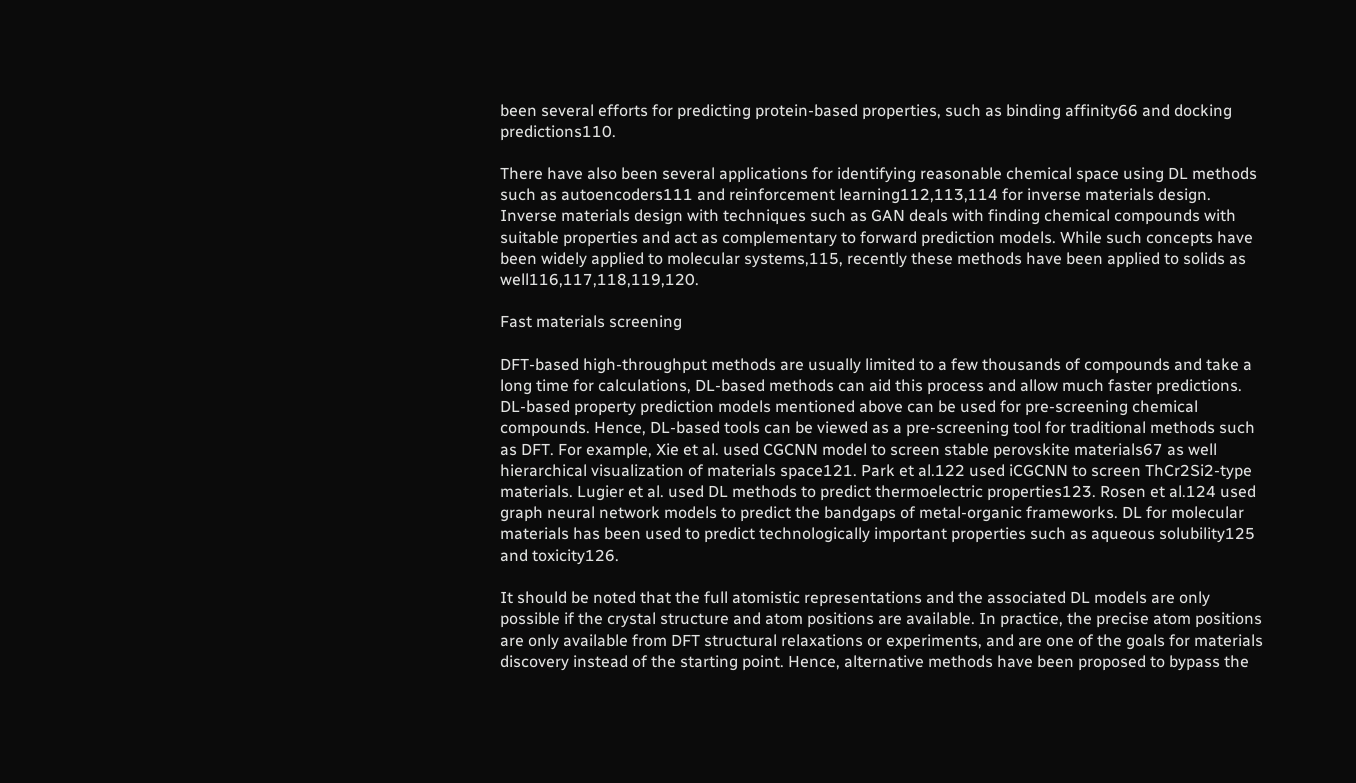been several efforts for predicting protein-based properties, such as binding affinity66 and docking predictions110.

There have also been several applications for identifying reasonable chemical space using DL methods such as autoencoders111 and reinforcement learning112,113,114 for inverse materials design. Inverse materials design with techniques such as GAN deals with finding chemical compounds with suitable properties and act as complementary to forward prediction models. While such concepts have been widely applied to molecular systems,115, recently these methods have been applied to solids as well116,117,118,119,120.

Fast materials screening

DFT-based high-throughput methods are usually limited to a few thousands of compounds and take a long time for calculations, DL-based methods can aid this process and allow much faster predictions. DL-based property prediction models mentioned above can be used for pre-screening chemical compounds. Hence, DL-based tools can be viewed as a pre-screening tool for traditional methods such as DFT. For example, Xie et al. used CGCNN model to screen stable perovskite materials67 as well hierarchical visualization of materials space121. Park et al.122 used iCGCNN to screen ThCr2Si2-type materials. Lugier et al. used DL methods to predict thermoelectric properties123. Rosen et al.124 used graph neural network models to predict the bandgaps of metal-organic frameworks. DL for molecular materials has been used to predict technologically important properties such as aqueous solubility125 and toxicity126.

It should be noted that the full atomistic representations and the associated DL models are only possible if the crystal structure and atom positions are available. In practice, the precise atom positions are only available from DFT structural relaxations or experiments, and are one of the goals for materials discovery instead of the starting point. Hence, alternative methods have been proposed to bypass the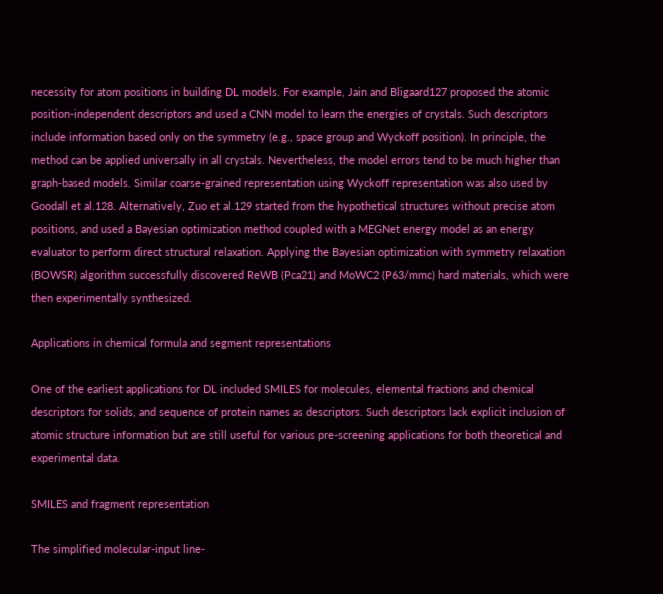necessity for atom positions in building DL models. For example, Jain and Bligaard127 proposed the atomic position-independent descriptors and used a CNN model to learn the energies of crystals. Such descriptors include information based only on the symmetry (e.g., space group and Wyckoff position). In principle, the method can be applied universally in all crystals. Nevertheless, the model errors tend to be much higher than graph-based models. Similar coarse-grained representation using Wyckoff representation was also used by Goodall et al.128. Alternatively, Zuo et al.129 started from the hypothetical structures without precise atom positions, and used a Bayesian optimization method coupled with a MEGNet energy model as an energy evaluator to perform direct structural relaxation. Applying the Bayesian optimization with symmetry relaxation (BOWSR) algorithm successfully discovered ReWB (Pca21) and MoWC2 (P63/mmc) hard materials, which were then experimentally synthesized.

Applications in chemical formula and segment representations

One of the earliest applications for DL included SMILES for molecules, elemental fractions and chemical descriptors for solids, and sequence of protein names as descriptors. Such descriptors lack explicit inclusion of atomic structure information but are still useful for various pre-screening applications for both theoretical and experimental data.

SMILES and fragment representation

The simplified molecular-input line-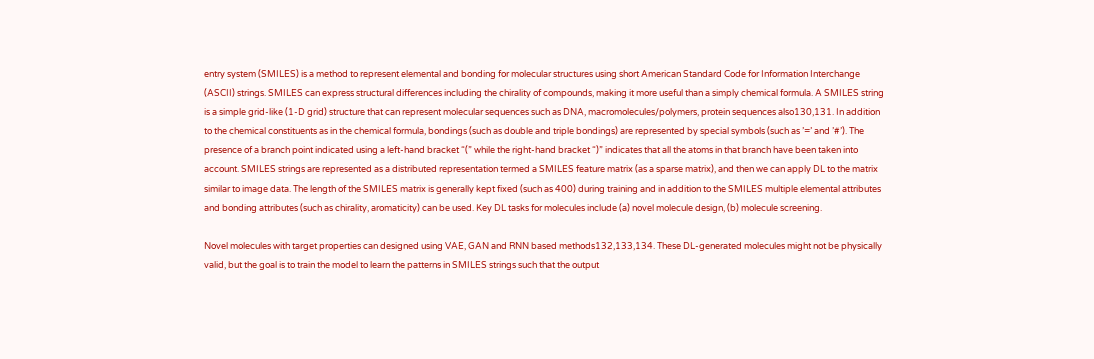entry system (SMILES) is a method to represent elemental and bonding for molecular structures using short American Standard Code for Information Interchange (ASCII) strings. SMILES can express structural differences including the chirality of compounds, making it more useful than a simply chemical formula. A SMILES string is a simple grid-like (1-D grid) structure that can represent molecular sequences such as DNA, macromolecules/polymers, protein sequences also130,131. In addition to the chemical constituents as in the chemical formula, bondings (such as double and triple bondings) are represented by special symbols (such as ’=’ and ’#’). The presence of a branch point indicated using a left-hand bracket “(” while the right-hand bracket “)” indicates that all the atoms in that branch have been taken into account. SMILES strings are represented as a distributed representation termed a SMILES feature matrix (as a sparse matrix), and then we can apply DL to the matrix similar to image data. The length of the SMILES matrix is generally kept fixed (such as 400) during training and in addition to the SMILES multiple elemental attributes and bonding attributes (such as chirality, aromaticity) can be used. Key DL tasks for molecules include (a) novel molecule design, (b) molecule screening.

Novel molecules with target properties can designed using VAE, GAN and RNN based methods132,133,134. These DL-generated molecules might not be physically valid, but the goal is to train the model to learn the patterns in SMILES strings such that the output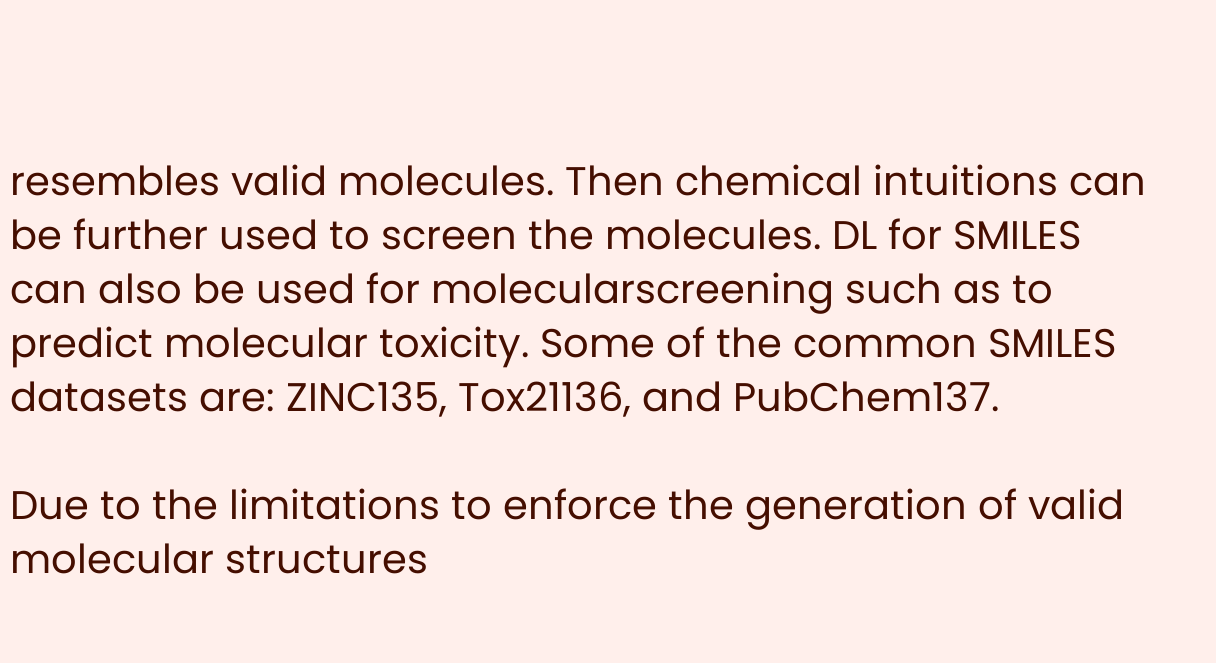resembles valid molecules. Then chemical intuitions can be further used to screen the molecules. DL for SMILES can also be used for molecularscreening such as to predict molecular toxicity. Some of the common SMILES datasets are: ZINC135, Tox21136, and PubChem137.

Due to the limitations to enforce the generation of valid molecular structures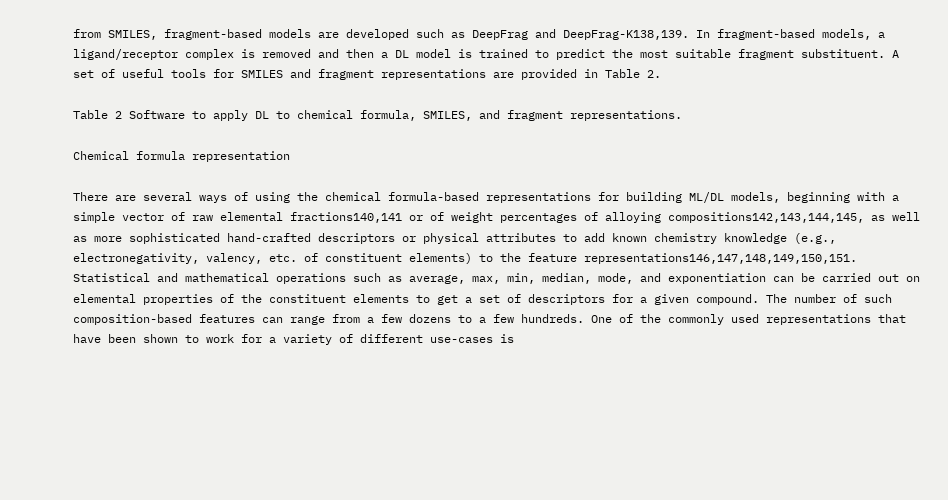from SMILES, fragment-based models are developed such as DeepFrag and DeepFrag-K138,139. In fragment-based models, a ligand/receptor complex is removed and then a DL model is trained to predict the most suitable fragment substituent. A set of useful tools for SMILES and fragment representations are provided in Table 2.

Table 2 Software to apply DL to chemical formula, SMILES, and fragment representations.

Chemical formula representation

There are several ways of using the chemical formula-based representations for building ML/DL models, beginning with a simple vector of raw elemental fractions140,141 or of weight percentages of alloying compositions142,143,144,145, as well as more sophisticated hand-crafted descriptors or physical attributes to add known chemistry knowledge (e.g., electronegativity, valency, etc. of constituent elements) to the feature representations146,147,148,149,150,151. Statistical and mathematical operations such as average, max, min, median, mode, and exponentiation can be carried out on elemental properties of the constituent elements to get a set of descriptors for a given compound. The number of such composition-based features can range from a few dozens to a few hundreds. One of the commonly used representations that have been shown to work for a variety of different use-cases is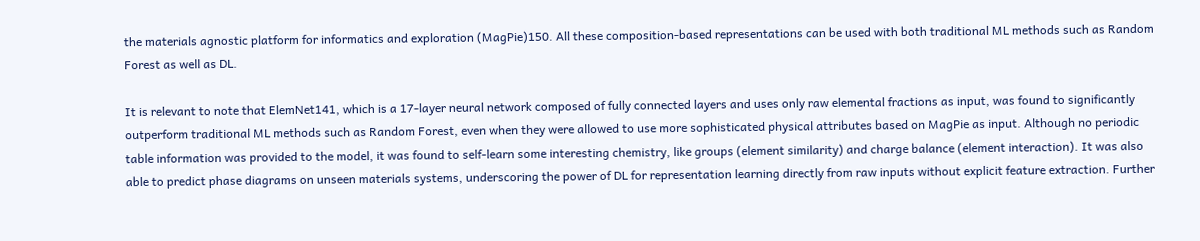the materials agnostic platform for informatics and exploration (MagPie)150. All these composition-based representations can be used with both traditional ML methods such as Random Forest as well as DL.

It is relevant to note that ElemNet141, which is a 17-layer neural network composed of fully connected layers and uses only raw elemental fractions as input, was found to significantly outperform traditional ML methods such as Random Forest, even when they were allowed to use more sophisticated physical attributes based on MagPie as input. Although no periodic table information was provided to the model, it was found to self-learn some interesting chemistry, like groups (element similarity) and charge balance (element interaction). It was also able to predict phase diagrams on unseen materials systems, underscoring the power of DL for representation learning directly from raw inputs without explicit feature extraction. Further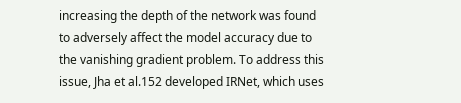increasing the depth of the network was found to adversely affect the model accuracy due to the vanishing gradient problem. To address this issue, Jha et al.152 developed IRNet, which uses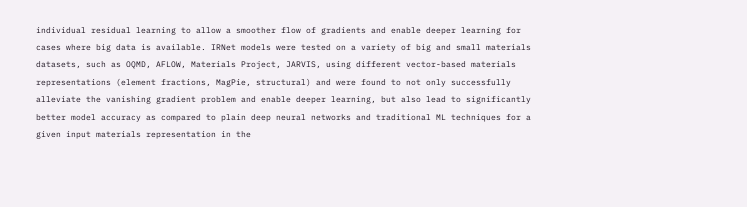individual residual learning to allow a smoother flow of gradients and enable deeper learning for cases where big data is available. IRNet models were tested on a variety of big and small materials datasets, such as OQMD, AFLOW, Materials Project, JARVIS, using different vector-based materials representations (element fractions, MagPie, structural) and were found to not only successfully alleviate the vanishing gradient problem and enable deeper learning, but also lead to significantly better model accuracy as compared to plain deep neural networks and traditional ML techniques for a given input materials representation in the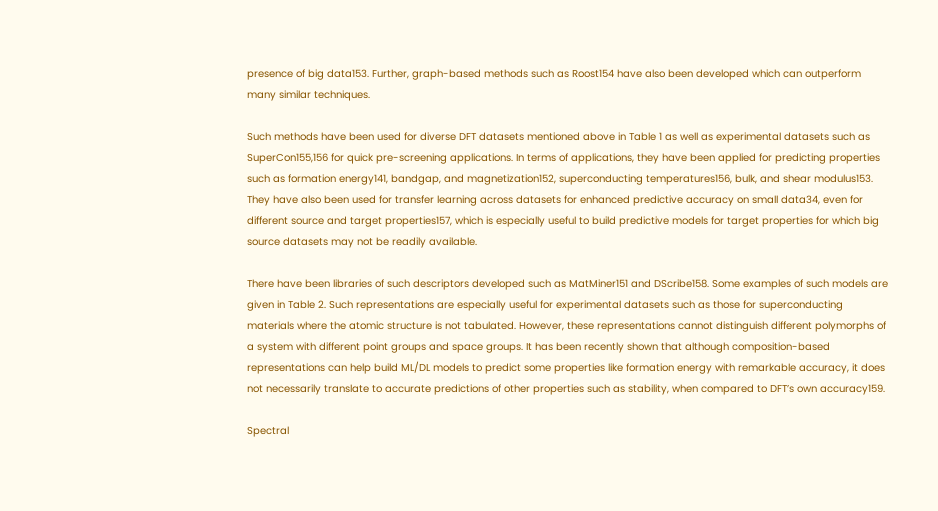presence of big data153. Further, graph-based methods such as Roost154 have also been developed which can outperform many similar techniques.

Such methods have been used for diverse DFT datasets mentioned above in Table 1 as well as experimental datasets such as SuperCon155,156 for quick pre-screening applications. In terms of applications, they have been applied for predicting properties such as formation energy141, bandgap, and magnetization152, superconducting temperatures156, bulk, and shear modulus153. They have also been used for transfer learning across datasets for enhanced predictive accuracy on small data34, even for different source and target properties157, which is especially useful to build predictive models for target properties for which big source datasets may not be readily available.

There have been libraries of such descriptors developed such as MatMiner151 and DScribe158. Some examples of such models are given in Table 2. Such representations are especially useful for experimental datasets such as those for superconducting materials where the atomic structure is not tabulated. However, these representations cannot distinguish different polymorphs of a system with different point groups and space groups. It has been recently shown that although composition-based representations can help build ML/DL models to predict some properties like formation energy with remarkable accuracy, it does not necessarily translate to accurate predictions of other properties such as stability, when compared to DFT’s own accuracy159.

Spectral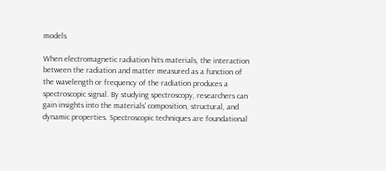models

When electromagnetic radiation hits materials, the interaction between the radiation and matter measured as a function of the wavelength or frequency of the radiation produces a spectroscopic signal. By studying spectroscopy, researchers can gain insights into the materials’ composition, structural, and dynamic properties. Spectroscopic techniques are foundational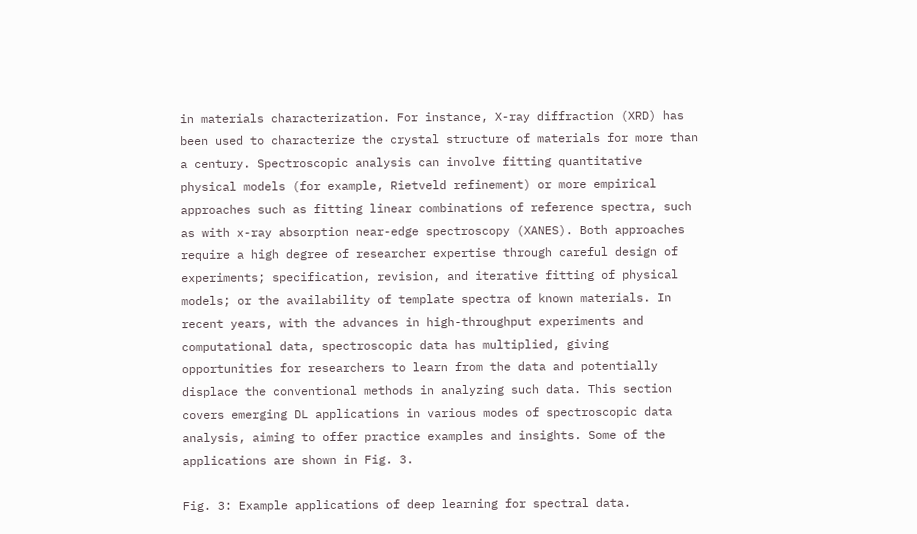in materials characterization. For instance, X-ray diffraction (XRD) has been used to characterize the crystal structure of materials for more than a century. Spectroscopic analysis can involve fitting quantitative physical models (for example, Rietveld refinement) or more empirical approaches such as fitting linear combinations of reference spectra, such as with x-ray absorption near-edge spectroscopy (XANES). Both approaches require a high degree of researcher expertise through careful design of experiments; specification, revision, and iterative fitting of physical models; or the availability of template spectra of known materials. In recent years, with the advances in high-throughput experiments and computational data, spectroscopic data has multiplied, giving opportunities for researchers to learn from the data and potentially displace the conventional methods in analyzing such data. This section covers emerging DL applications in various modes of spectroscopic data analysis, aiming to offer practice examples and insights. Some of the applications are shown in Fig. 3.

Fig. 3: Example applications of deep learning for spectral data.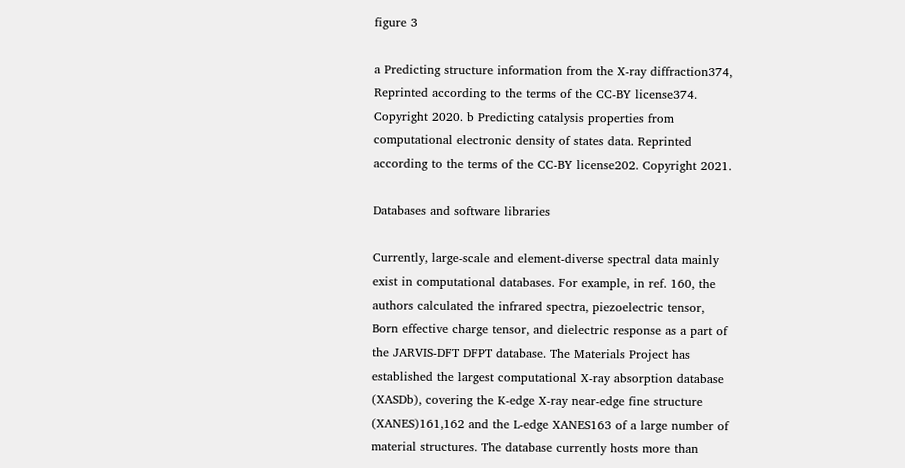figure 3

a Predicting structure information from the X-ray diffraction374, Reprinted according to the terms of the CC-BY license374. Copyright 2020. b Predicting catalysis properties from computational electronic density of states data. Reprinted according to the terms of the CC-BY license202. Copyright 2021.

Databases and software libraries

Currently, large-scale and element-diverse spectral data mainly exist in computational databases. For example, in ref. 160, the authors calculated the infrared spectra, piezoelectric tensor, Born effective charge tensor, and dielectric response as a part of the JARVIS-DFT DFPT database. The Materials Project has established the largest computational X-ray absorption database (XASDb), covering the K-edge X-ray near-edge fine structure (XANES)161,162 and the L-edge XANES163 of a large number of material structures. The database currently hosts more than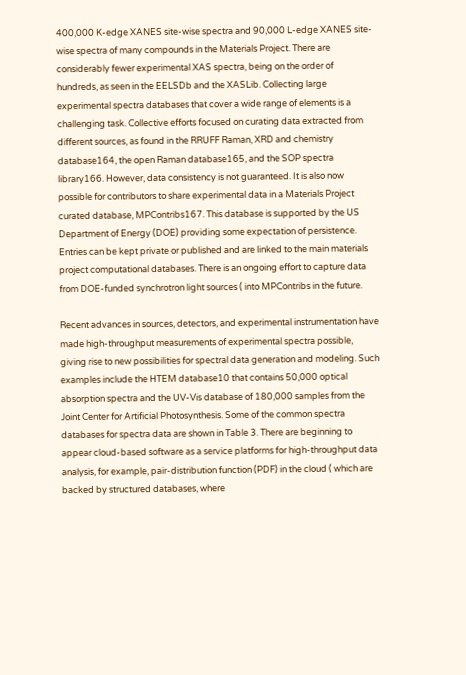400,000 K-edge XANES site-wise spectra and 90,000 L-edge XANES site-wise spectra of many compounds in the Materials Project. There are considerably fewer experimental XAS spectra, being on the order of hundreds, as seen in the EELSDb and the XASLib. Collecting large experimental spectra databases that cover a wide range of elements is a challenging task. Collective efforts focused on curating data extracted from different sources, as found in the RRUFF Raman, XRD and chemistry database164, the open Raman database165, and the SOP spectra library166. However, data consistency is not guaranteed. It is also now possible for contributors to share experimental data in a Materials Project curated database, MPContribs167. This database is supported by the US Department of Energy (DOE) providing some expectation of persistence. Entries can be kept private or published and are linked to the main materials project computational databases. There is an ongoing effort to capture data from DOE-funded synchrotron light sources ( into MPContribs in the future.

Recent advances in sources, detectors, and experimental instrumentation have made high-throughput measurements of experimental spectra possible, giving rise to new possibilities for spectral data generation and modeling. Such examples include the HTEM database10 that contains 50,000 optical absorption spectra and the UV-Vis database of 180,000 samples from the Joint Center for Artificial Photosynthesis. Some of the common spectra databases for spectra data are shown in Table 3. There are beginning to appear cloud-based software as a service platforms for high-throughput data analysis, for example, pair-distribution function (PDF) in the cloud ( which are backed by structured databases, where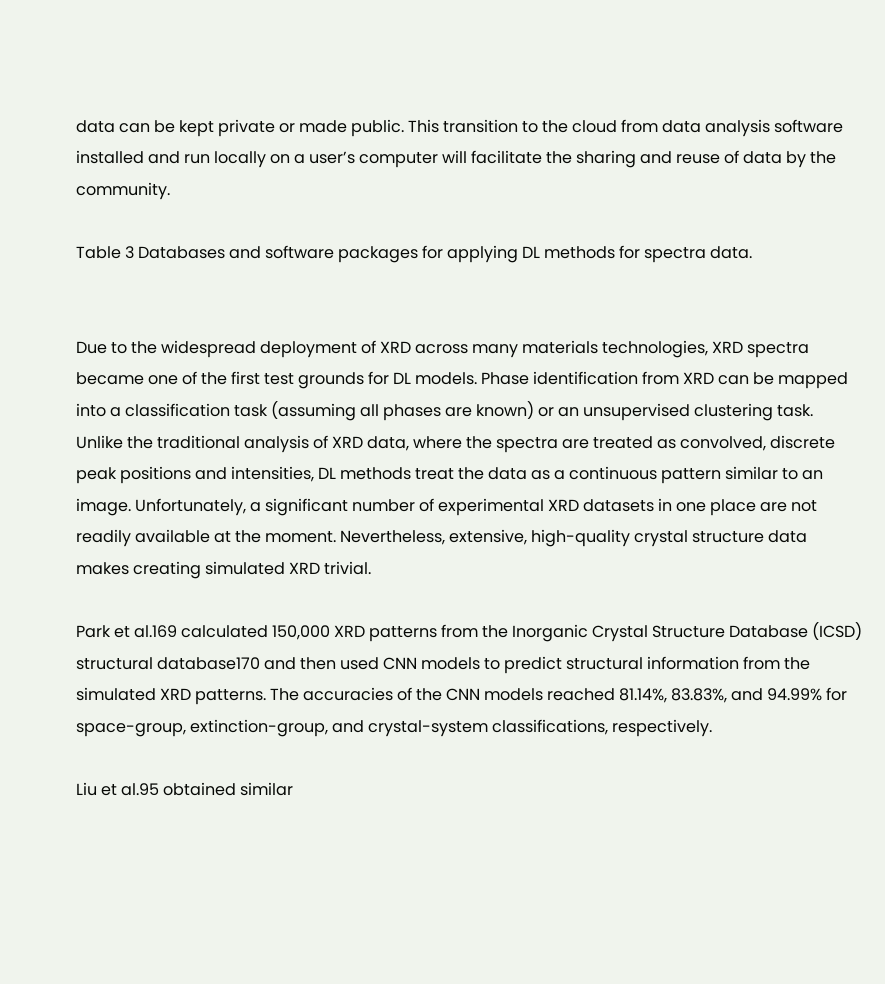data can be kept private or made public. This transition to the cloud from data analysis software installed and run locally on a user’s computer will facilitate the sharing and reuse of data by the community.

Table 3 Databases and software packages for applying DL methods for spectra data.


Due to the widespread deployment of XRD across many materials technologies, XRD spectra became one of the first test grounds for DL models. Phase identification from XRD can be mapped into a classification task (assuming all phases are known) or an unsupervised clustering task. Unlike the traditional analysis of XRD data, where the spectra are treated as convolved, discrete peak positions and intensities, DL methods treat the data as a continuous pattern similar to an image. Unfortunately, a significant number of experimental XRD datasets in one place are not readily available at the moment. Nevertheless, extensive, high-quality crystal structure data makes creating simulated XRD trivial.

Park et al.169 calculated 150,000 XRD patterns from the Inorganic Crystal Structure Database (ICSD) structural database170 and then used CNN models to predict structural information from the simulated XRD patterns. The accuracies of the CNN models reached 81.14%, 83.83%, and 94.99% for space-group, extinction-group, and crystal-system classifications, respectively.

Liu et al.95 obtained similar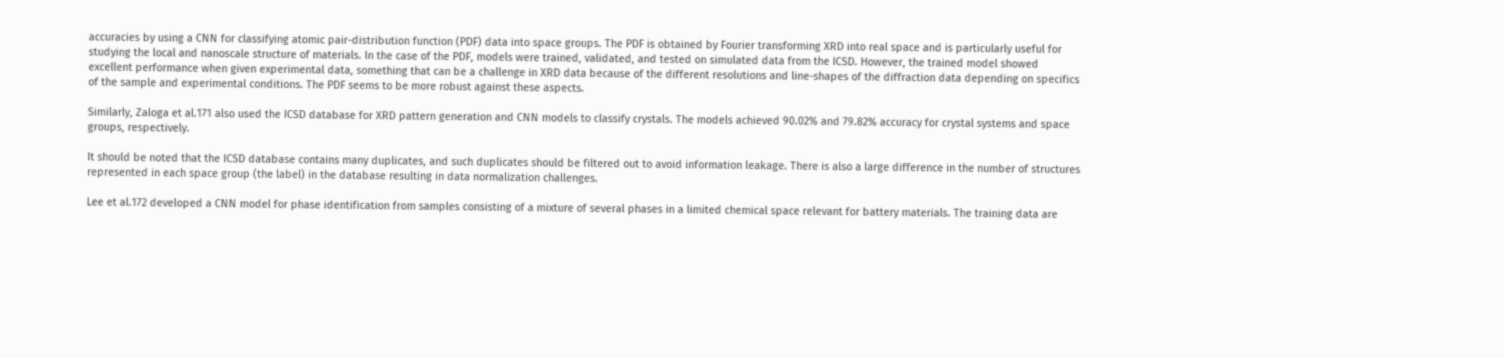accuracies by using a CNN for classifying atomic pair-distribution function (PDF) data into space groups. The PDF is obtained by Fourier transforming XRD into real space and is particularly useful for studying the local and nanoscale structure of materials. In the case of the PDF, models were trained, validated, and tested on simulated data from the ICSD. However, the trained model showed excellent performance when given experimental data, something that can be a challenge in XRD data because of the different resolutions and line-shapes of the diffraction data depending on specifics of the sample and experimental conditions. The PDF seems to be more robust against these aspects.

Similarly, Zaloga et al.171 also used the ICSD database for XRD pattern generation and CNN models to classify crystals. The models achieved 90.02% and 79.82% accuracy for crystal systems and space groups, respectively.

It should be noted that the ICSD database contains many duplicates, and such duplicates should be filtered out to avoid information leakage. There is also a large difference in the number of structures represented in each space group (the label) in the database resulting in data normalization challenges.

Lee et al.172 developed a CNN model for phase identification from samples consisting of a mixture of several phases in a limited chemical space relevant for battery materials. The training data are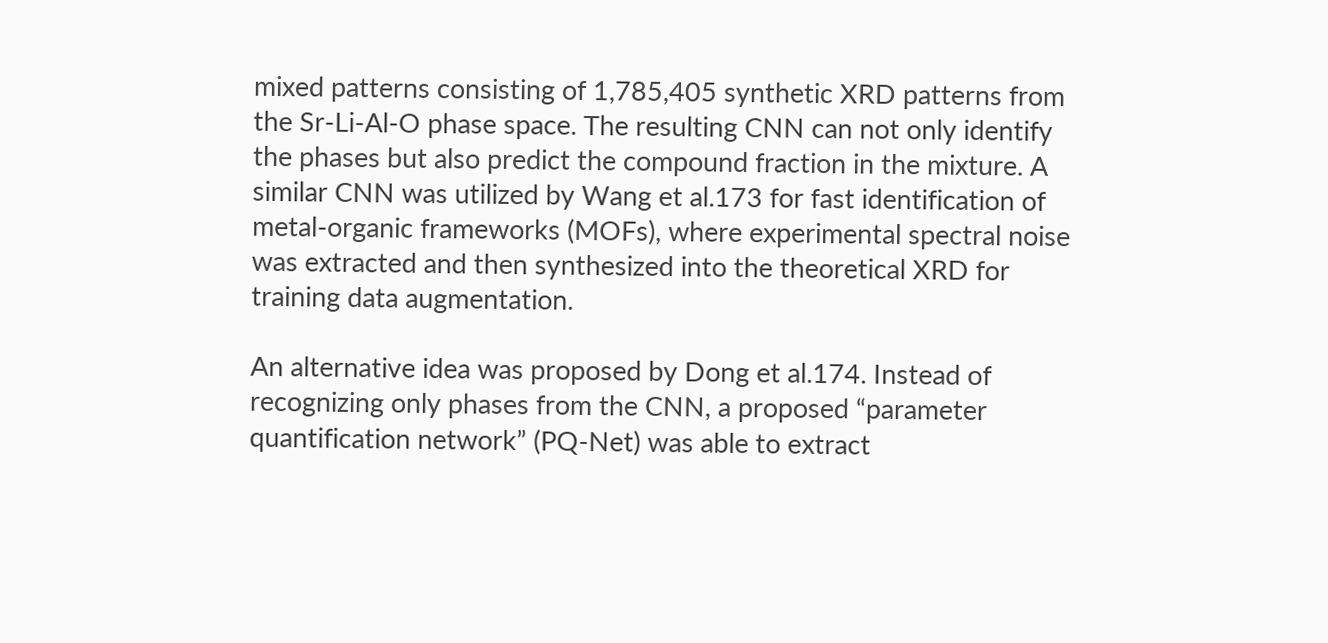mixed patterns consisting of 1,785,405 synthetic XRD patterns from the Sr-Li-Al-O phase space. The resulting CNN can not only identify the phases but also predict the compound fraction in the mixture. A similar CNN was utilized by Wang et al.173 for fast identification of metal-organic frameworks (MOFs), where experimental spectral noise was extracted and then synthesized into the theoretical XRD for training data augmentation.

An alternative idea was proposed by Dong et al.174. Instead of recognizing only phases from the CNN, a proposed “parameter quantification network” (PQ-Net) was able to extract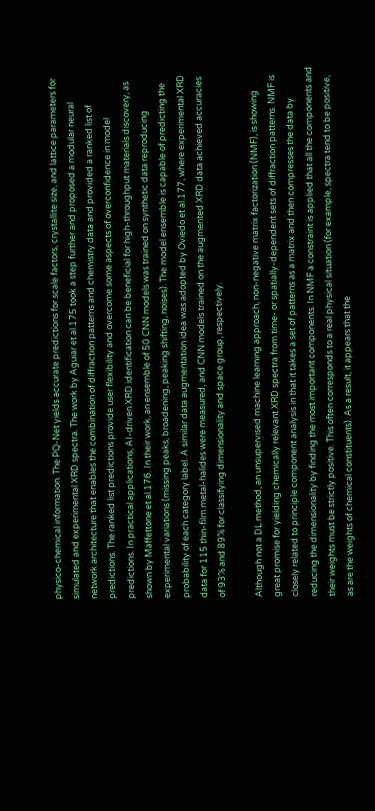physico-chemical information. The PQ-Net yields accurate predictions for scale factors, crystallite size, and lattice parameters for simulated and experimental XRD spectra. The work by Aguiar et al.175 took a step further and proposed a modular neural network architecture that enables the combination of diffraction patterns and chemistry data and provided a ranked list of predictions. The ranked list predictions provide user flexibility and overcome some aspects of overconfidence in model predictions. In practical applications, AI-driven XRD identification can be beneficial for high-throughput materials discovery, as shown by Maffettone et al.176. In their work, an ensemble of 50 CNN models was trained on synthetic data reproducing experimental variations (missing peaks, broadening, peaking shifting, noises). The model ensemble is capable of predicting the probability of each category label. A similar data augmentation idea was adopted by Oviedo et al.177, where experimental XRD data for 115 thin-film metal-halides were measured, and CNN models trained on the augmented XRD data achieved accuracies of 93% and 89% for classifying dimensionality and space group, respectively.

Although not a DL method, an unsupervised machine learning approach, non-negative matrix factorization (NMF), is showing great promise for yielding chemically relevant XRD spectra from time- or spatially-dependent sets of diffraction patterns. NMF is closely related to principle component analysis in that it takes a set of patterns as a matrix and then compresses the data by reducing the dimensionality by finding the most important components. In NMF a constraint is applied that all the components and their weights must be strictly positive. This often corresponds to a real physical situation (for example, spectra tend to be positive, as are the weights of chemical constituents). As a result, it appears that the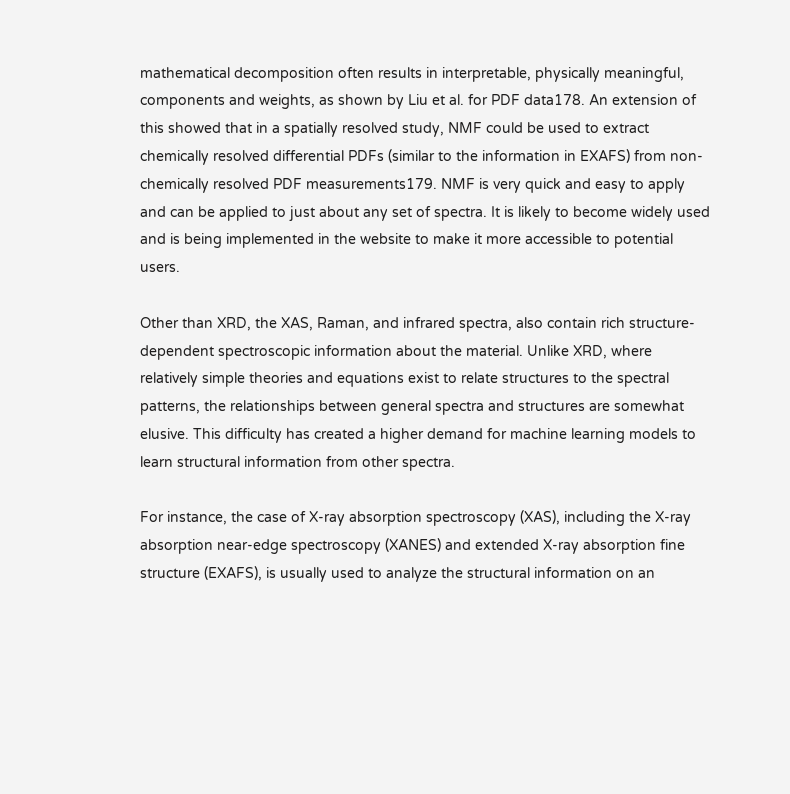mathematical decomposition often results in interpretable, physically meaningful, components and weights, as shown by Liu et al. for PDF data178. An extension of this showed that in a spatially resolved study, NMF could be used to extract chemically resolved differential PDFs (similar to the information in EXAFS) from non-chemically resolved PDF measurements179. NMF is very quick and easy to apply and can be applied to just about any set of spectra. It is likely to become widely used and is being implemented in the website to make it more accessible to potential users.

Other than XRD, the XAS, Raman, and infrared spectra, also contain rich structure-dependent spectroscopic information about the material. Unlike XRD, where relatively simple theories and equations exist to relate structures to the spectral patterns, the relationships between general spectra and structures are somewhat elusive. This difficulty has created a higher demand for machine learning models to learn structural information from other spectra.

For instance, the case of X-ray absorption spectroscopy (XAS), including the X-ray absorption near-edge spectroscopy (XANES) and extended X-ray absorption fine structure (EXAFS), is usually used to analyze the structural information on an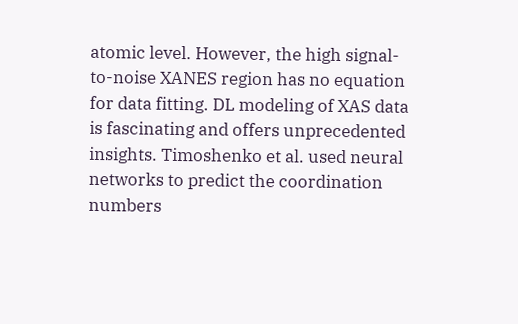atomic level. However, the high signal-to-noise XANES region has no equation for data fitting. DL modeling of XAS data is fascinating and offers unprecedented insights. Timoshenko et al. used neural networks to predict the coordination numbers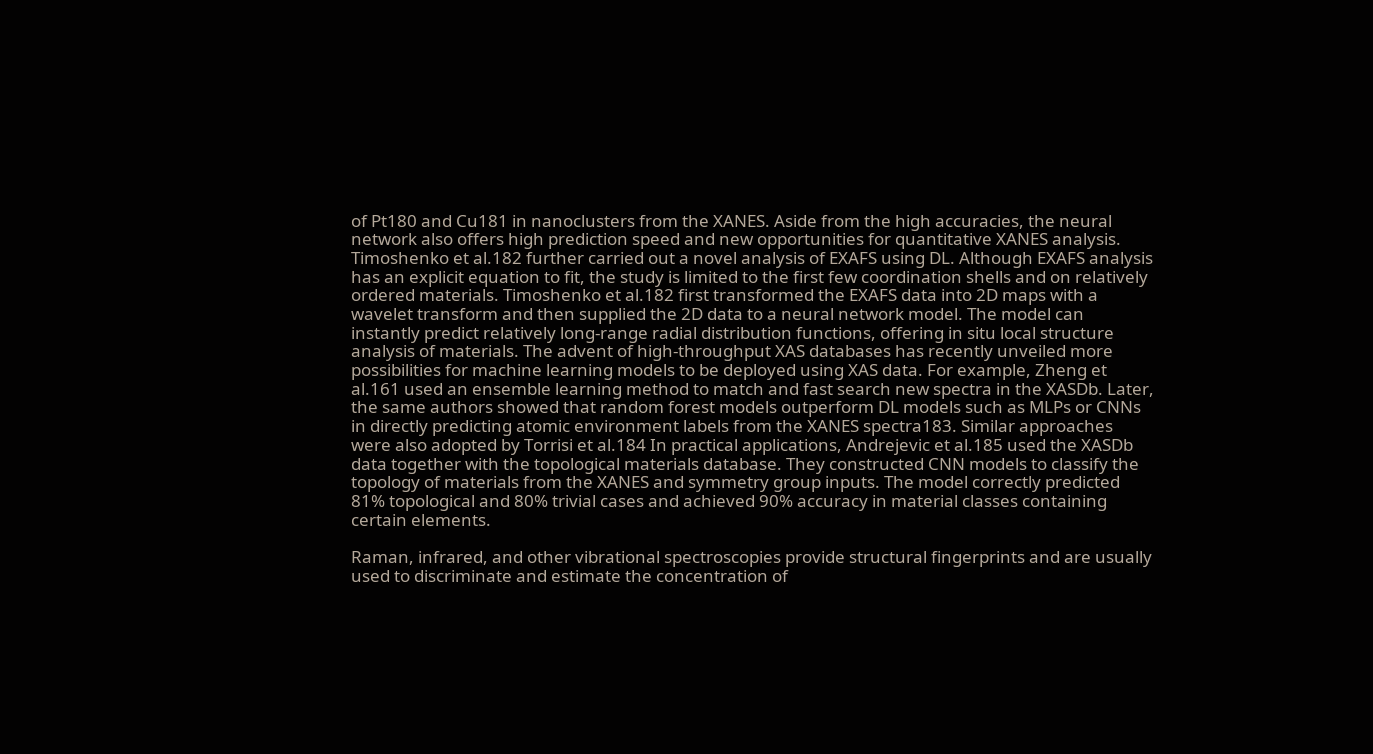of Pt180 and Cu181 in nanoclusters from the XANES. Aside from the high accuracies, the neural network also offers high prediction speed and new opportunities for quantitative XANES analysis. Timoshenko et al.182 further carried out a novel analysis of EXAFS using DL. Although EXAFS analysis has an explicit equation to fit, the study is limited to the first few coordination shells and on relatively ordered materials. Timoshenko et al.182 first transformed the EXAFS data into 2D maps with a wavelet transform and then supplied the 2D data to a neural network model. The model can instantly predict relatively long-range radial distribution functions, offering in situ local structure analysis of materials. The advent of high-throughput XAS databases has recently unveiled more possibilities for machine learning models to be deployed using XAS data. For example, Zheng et al.161 used an ensemble learning method to match and fast search new spectra in the XASDb. Later, the same authors showed that random forest models outperform DL models such as MLPs or CNNs in directly predicting atomic environment labels from the XANES spectra183. Similar approaches were also adopted by Torrisi et al.184 In practical applications, Andrejevic et al.185 used the XASDb data together with the topological materials database. They constructed CNN models to classify the topology of materials from the XANES and symmetry group inputs. The model correctly predicted 81% topological and 80% trivial cases and achieved 90% accuracy in material classes containing certain elements.

Raman, infrared, and other vibrational spectroscopies provide structural fingerprints and are usually used to discriminate and estimate the concentration of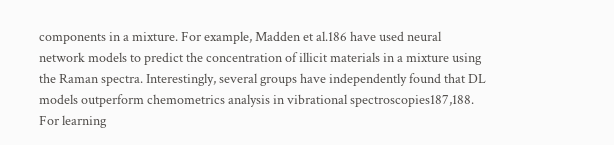components in a mixture. For example, Madden et al.186 have used neural network models to predict the concentration of illicit materials in a mixture using the Raman spectra. Interestingly, several groups have independently found that DL models outperform chemometrics analysis in vibrational spectroscopies187,188. For learning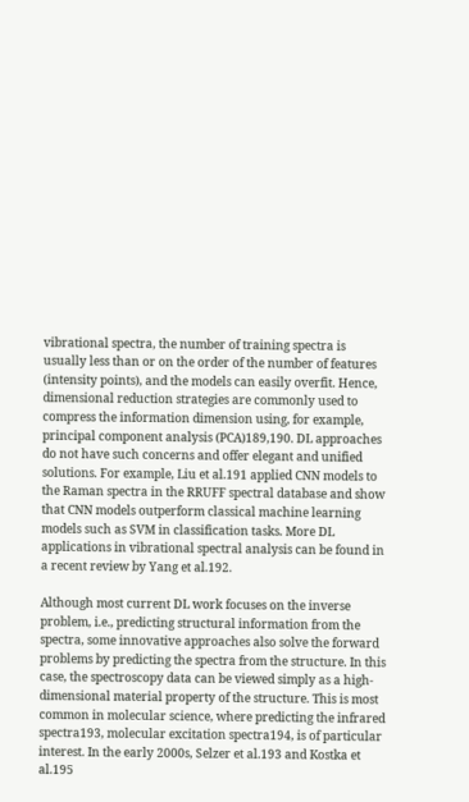vibrational spectra, the number of training spectra is usually less than or on the order of the number of features (intensity points), and the models can easily overfit. Hence, dimensional reduction strategies are commonly used to compress the information dimension using, for example, principal component analysis (PCA)189,190. DL approaches do not have such concerns and offer elegant and unified solutions. For example, Liu et al.191 applied CNN models to the Raman spectra in the RRUFF spectral database and show that CNN models outperform classical machine learning models such as SVM in classification tasks. More DL applications in vibrational spectral analysis can be found in a recent review by Yang et al.192.

Although most current DL work focuses on the inverse problem, i.e., predicting structural information from the spectra, some innovative approaches also solve the forward problems by predicting the spectra from the structure. In this case, the spectroscopy data can be viewed simply as a high-dimensional material property of the structure. This is most common in molecular science, where predicting the infrared spectra193, molecular excitation spectra194, is of particular interest. In the early 2000s, Selzer et al.193 and Kostka et al.195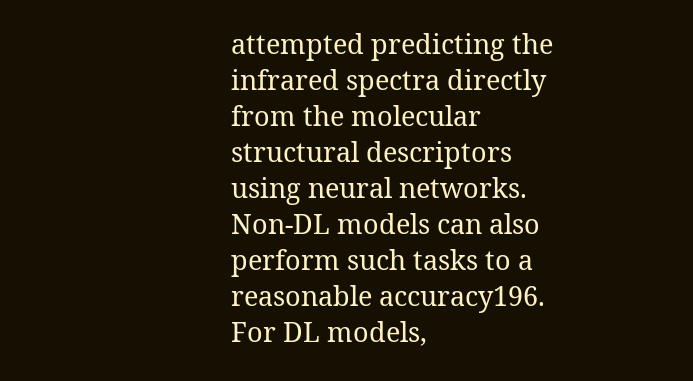attempted predicting the infrared spectra directly from the molecular structural descriptors using neural networks. Non-DL models can also perform such tasks to a reasonable accuracy196. For DL models,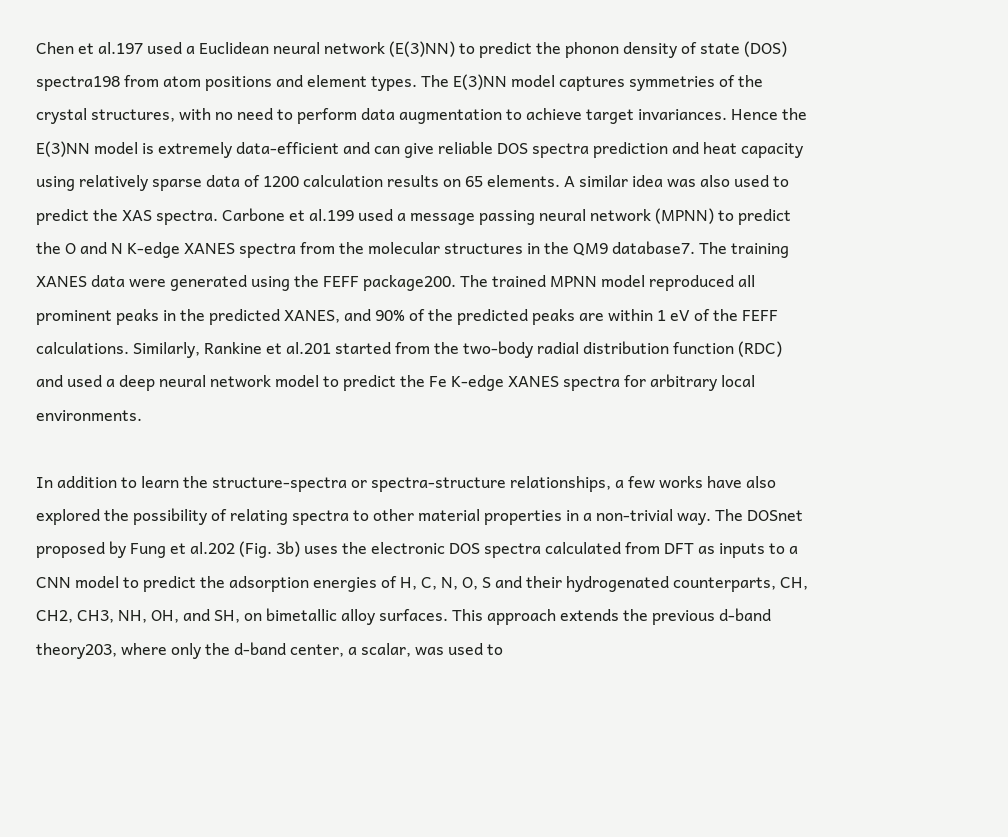Chen et al.197 used a Euclidean neural network (E(3)NN) to predict the phonon density of state (DOS) spectra198 from atom positions and element types. The E(3)NN model captures symmetries of the crystal structures, with no need to perform data augmentation to achieve target invariances. Hence the E(3)NN model is extremely data-efficient and can give reliable DOS spectra prediction and heat capacity using relatively sparse data of 1200 calculation results on 65 elements. A similar idea was also used to predict the XAS spectra. Carbone et al.199 used a message passing neural network (MPNN) to predict the O and N K-edge XANES spectra from the molecular structures in the QM9 database7. The training XANES data were generated using the FEFF package200. The trained MPNN model reproduced all prominent peaks in the predicted XANES, and 90% of the predicted peaks are within 1 eV of the FEFF calculations. Similarly, Rankine et al.201 started from the two-body radial distribution function (RDC) and used a deep neural network model to predict the Fe K-edge XANES spectra for arbitrary local environments.

In addition to learn the structure-spectra or spectra-structure relationships, a few works have also explored the possibility of relating spectra to other material properties in a non-trivial way. The DOSnet proposed by Fung et al.202 (Fig. 3b) uses the electronic DOS spectra calculated from DFT as inputs to a CNN model to predict the adsorption energies of H, C, N, O, S and their hydrogenated counterparts, CH, CH2, CH3, NH, OH, and SH, on bimetallic alloy surfaces. This approach extends the previous d-band theory203, where only the d-band center, a scalar, was used to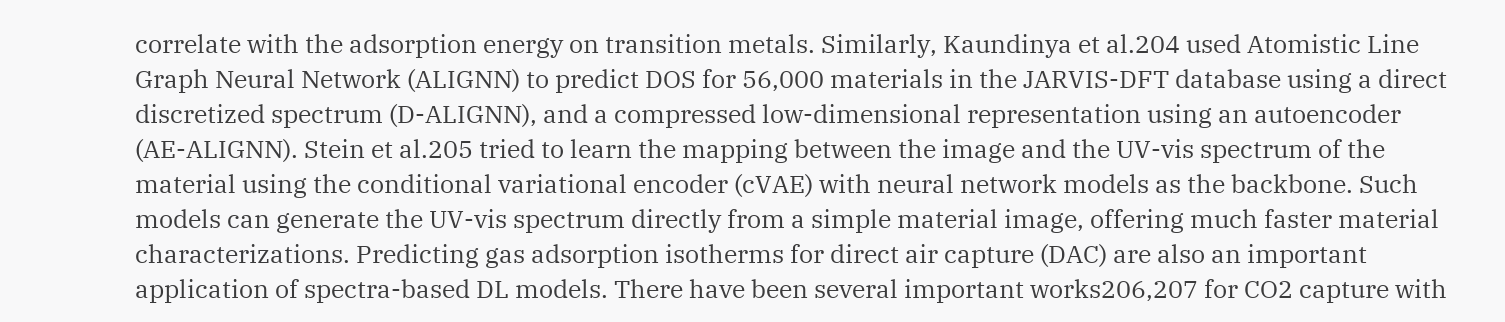correlate with the adsorption energy on transition metals. Similarly, Kaundinya et al.204 used Atomistic Line Graph Neural Network (ALIGNN) to predict DOS for 56,000 materials in the JARVIS-DFT database using a direct discretized spectrum (D-ALIGNN), and a compressed low-dimensional representation using an autoencoder (AE-ALIGNN). Stein et al.205 tried to learn the mapping between the image and the UV-vis spectrum of the material using the conditional variational encoder (cVAE) with neural network models as the backbone. Such models can generate the UV-vis spectrum directly from a simple material image, offering much faster material characterizations. Predicting gas adsorption isotherms for direct air capture (DAC) are also an important application of spectra-based DL models. There have been several important works206,207 for CO2 capture with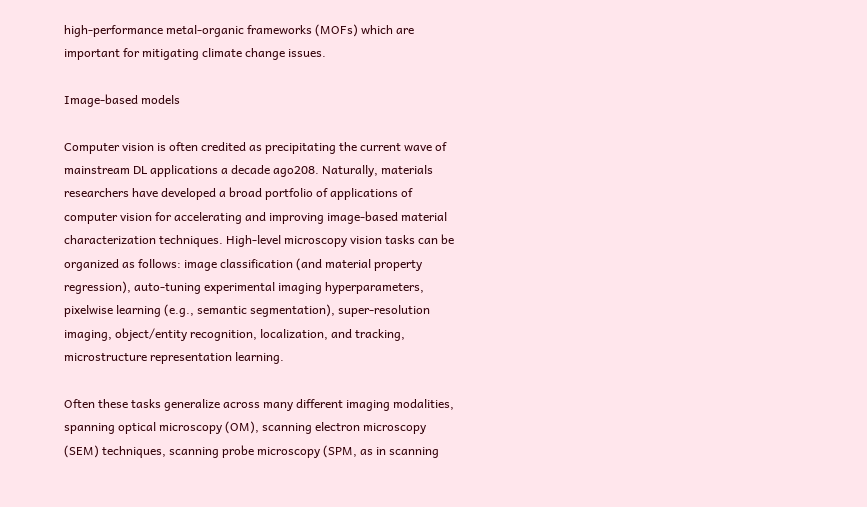high-performance metal-organic frameworks (MOFs) which are important for mitigating climate change issues.

Image-based models

Computer vision is often credited as precipitating the current wave of mainstream DL applications a decade ago208. Naturally, materials researchers have developed a broad portfolio of applications of computer vision for accelerating and improving image-based material characterization techniques. High-level microscopy vision tasks can be organized as follows: image classification (and material property regression), auto-tuning experimental imaging hyperparameters, pixelwise learning (e.g., semantic segmentation), super-resolution imaging, object/entity recognition, localization, and tracking, microstructure representation learning.

Often these tasks generalize across many different imaging modalities, spanning optical microscopy (OM), scanning electron microscopy (SEM) techniques, scanning probe microscopy (SPM, as in scanning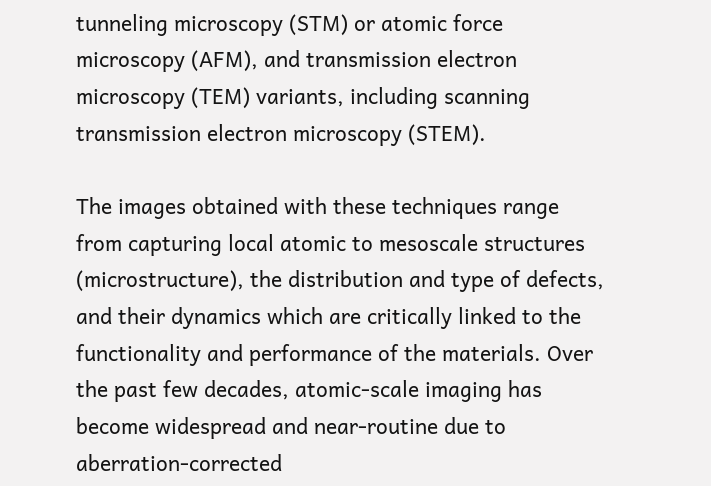tunneling microscopy (STM) or atomic force microscopy (AFM), and transmission electron microscopy (TEM) variants, including scanning transmission electron microscopy (STEM).

The images obtained with these techniques range from capturing local atomic to mesoscale structures (microstructure), the distribution and type of defects, and their dynamics which are critically linked to the functionality and performance of the materials. Over the past few decades, atomic-scale imaging has become widespread and near-routine due to aberration-corrected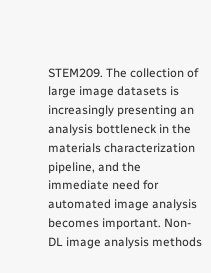STEM209. The collection of large image datasets is increasingly presenting an analysis bottleneck in the materials characterization pipeline, and the immediate need for automated image analysis becomes important. Non-DL image analysis methods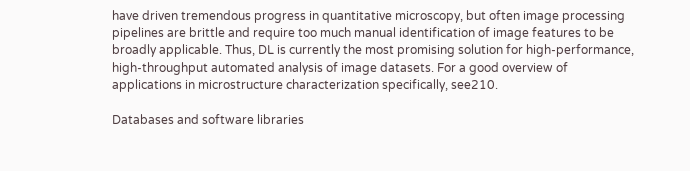have driven tremendous progress in quantitative microscopy, but often image processing pipelines are brittle and require too much manual identification of image features to be broadly applicable. Thus, DL is currently the most promising solution for high-performance, high-throughput automated analysis of image datasets. For a good overview of applications in microstructure characterization specifically, see210.

Databases and software libraries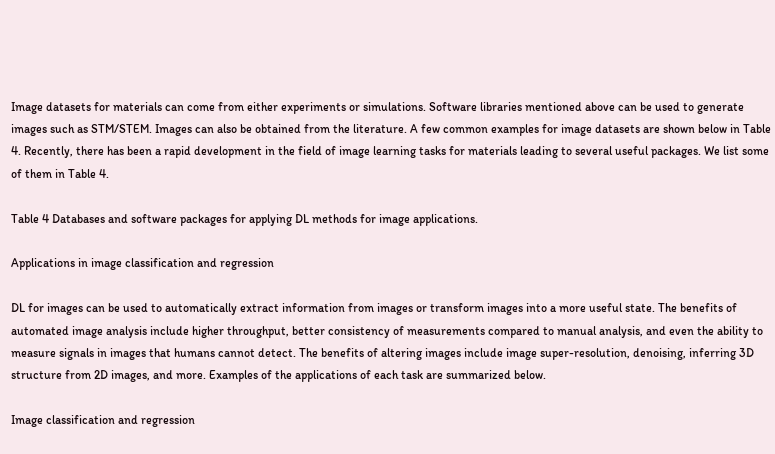Image datasets for materials can come from either experiments or simulations. Software libraries mentioned above can be used to generate images such as STM/STEM. Images can also be obtained from the literature. A few common examples for image datasets are shown below in Table 4. Recently, there has been a rapid development in the field of image learning tasks for materials leading to several useful packages. We list some of them in Table 4.

Table 4 Databases and software packages for applying DL methods for image applications.

Applications in image classification and regression

DL for images can be used to automatically extract information from images or transform images into a more useful state. The benefits of automated image analysis include higher throughput, better consistency of measurements compared to manual analysis, and even the ability to measure signals in images that humans cannot detect. The benefits of altering images include image super-resolution, denoising, inferring 3D structure from 2D images, and more. Examples of the applications of each task are summarized below.

Image classification and regression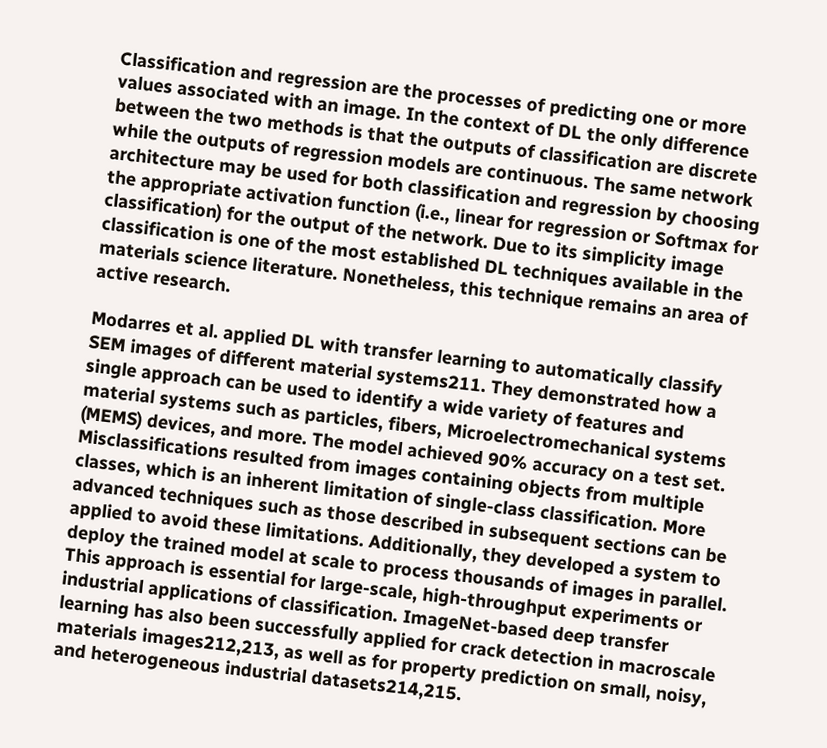Classification and regression are the processes of predicting one or more values associated with an image. In the context of DL the only difference between the two methods is that the outputs of classification are discrete while the outputs of regression models are continuous. The same network architecture may be used for both classification and regression by choosing the appropriate activation function (i.e., linear for regression or Softmax for classification) for the output of the network. Due to its simplicity image classification is one of the most established DL techniques available in the materials science literature. Nonetheless, this technique remains an area of active research.

Modarres et al. applied DL with transfer learning to automatically classify SEM images of different material systems211. They demonstrated how a single approach can be used to identify a wide variety of features and material systems such as particles, fibers, Microelectromechanical systems (MEMS) devices, and more. The model achieved 90% accuracy on a test set. Misclassifications resulted from images containing objects from multiple classes, which is an inherent limitation of single-class classification. More advanced techniques such as those described in subsequent sections can be applied to avoid these limitations. Additionally, they developed a system to deploy the trained model at scale to process thousands of images in parallel. This approach is essential for large-scale, high-throughput experiments or industrial applications of classification. ImageNet-based deep transfer learning has also been successfully applied for crack detection in macroscale materials images212,213, as well as for property prediction on small, noisy, and heterogeneous industrial datasets214,215.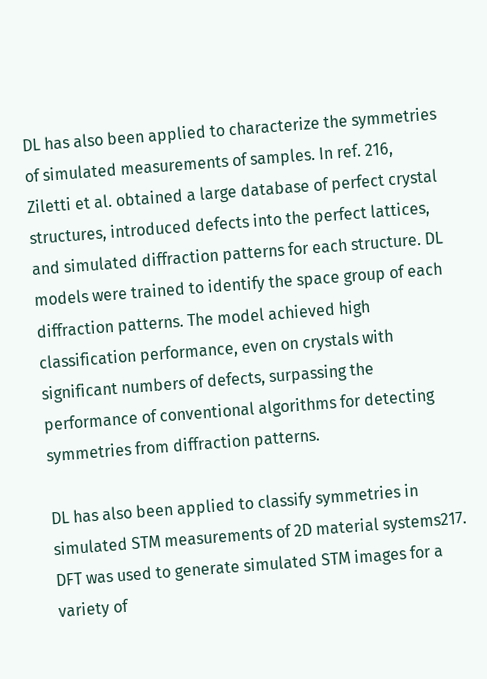DL has also been applied to characterize the symmetries of simulated measurements of samples. In ref. 216, Ziletti et al. obtained a large database of perfect crystal structures, introduced defects into the perfect lattices, and simulated diffraction patterns for each structure. DL models were trained to identify the space group of each diffraction patterns. The model achieved high classification performance, even on crystals with significant numbers of defects, surpassing the performance of conventional algorithms for detecting symmetries from diffraction patterns.

DL has also been applied to classify symmetries in simulated STM measurements of 2D material systems217. DFT was used to generate simulated STM images for a variety of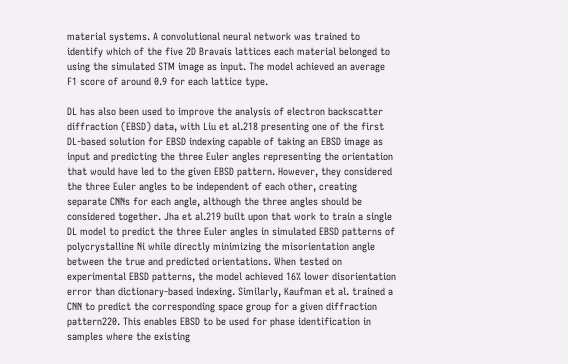material systems. A convolutional neural network was trained to identify which of the five 2D Bravais lattices each material belonged to using the simulated STM image as input. The model achieved an average F1 score of around 0.9 for each lattice type.

DL has also been used to improve the analysis of electron backscatter diffraction (EBSD) data, with Liu et al.218 presenting one of the first DL-based solution for EBSD indexing capable of taking an EBSD image as input and predicting the three Euler angles representing the orientation that would have led to the given EBSD pattern. However, they considered the three Euler angles to be independent of each other, creating separate CNNs for each angle, although the three angles should be considered together. Jha et al.219 built upon that work to train a single DL model to predict the three Euler angles in simulated EBSD patterns of polycrystalline Ni while directly minimizing the misorientation angle between the true and predicted orientations. When tested on experimental EBSD patterns, the model achieved 16% lower disorientation error than dictionary-based indexing. Similarly, Kaufman et al. trained a CNN to predict the corresponding space group for a given diffraction pattern220. This enables EBSD to be used for phase identification in samples where the existing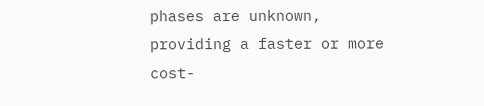phases are unknown, providing a faster or more cost-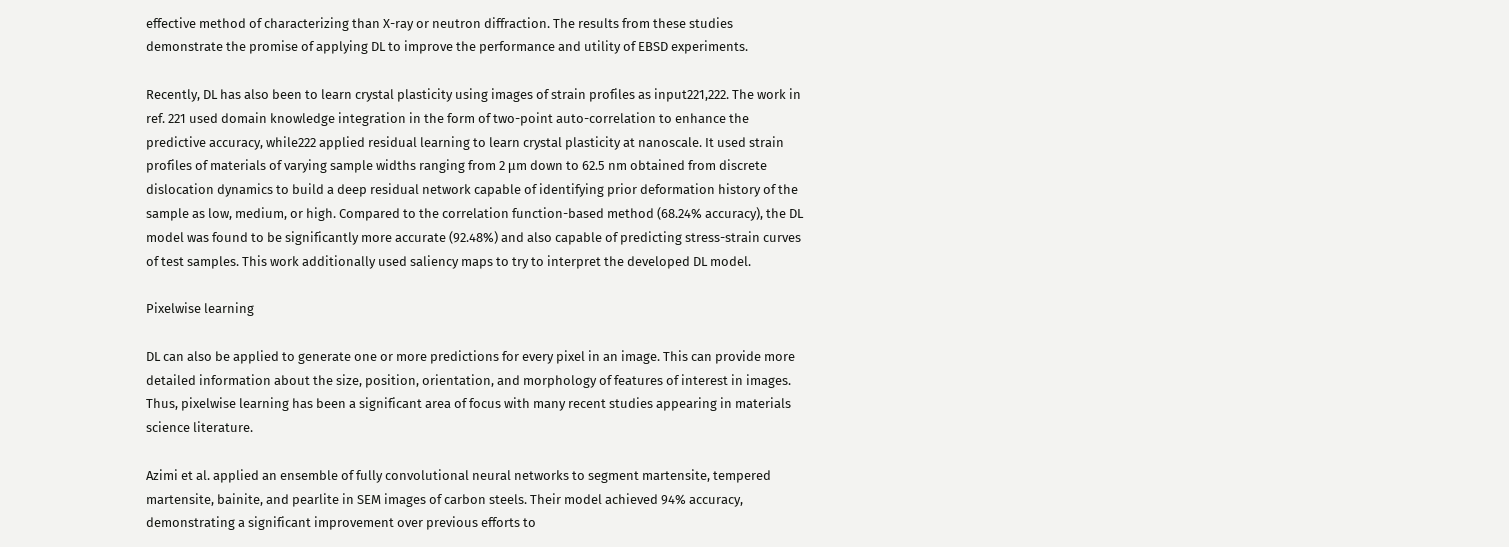effective method of characterizing than X-ray or neutron diffraction. The results from these studies demonstrate the promise of applying DL to improve the performance and utility of EBSD experiments.

Recently, DL has also been to learn crystal plasticity using images of strain profiles as input221,222. The work in ref. 221 used domain knowledge integration in the form of two-point auto-correlation to enhance the predictive accuracy, while222 applied residual learning to learn crystal plasticity at nanoscale. It used strain profiles of materials of varying sample widths ranging from 2 μm down to 62.5 nm obtained from discrete dislocation dynamics to build a deep residual network capable of identifying prior deformation history of the sample as low, medium, or high. Compared to the correlation function-based method (68.24% accuracy), the DL model was found to be significantly more accurate (92.48%) and also capable of predicting stress-strain curves of test samples. This work additionally used saliency maps to try to interpret the developed DL model.

Pixelwise learning

DL can also be applied to generate one or more predictions for every pixel in an image. This can provide more detailed information about the size, position, orientation, and morphology of features of interest in images. Thus, pixelwise learning has been a significant area of focus with many recent studies appearing in materials science literature.

Azimi et al. applied an ensemble of fully convolutional neural networks to segment martensite, tempered martensite, bainite, and pearlite in SEM images of carbon steels. Their model achieved 94% accuracy, demonstrating a significant improvement over previous efforts to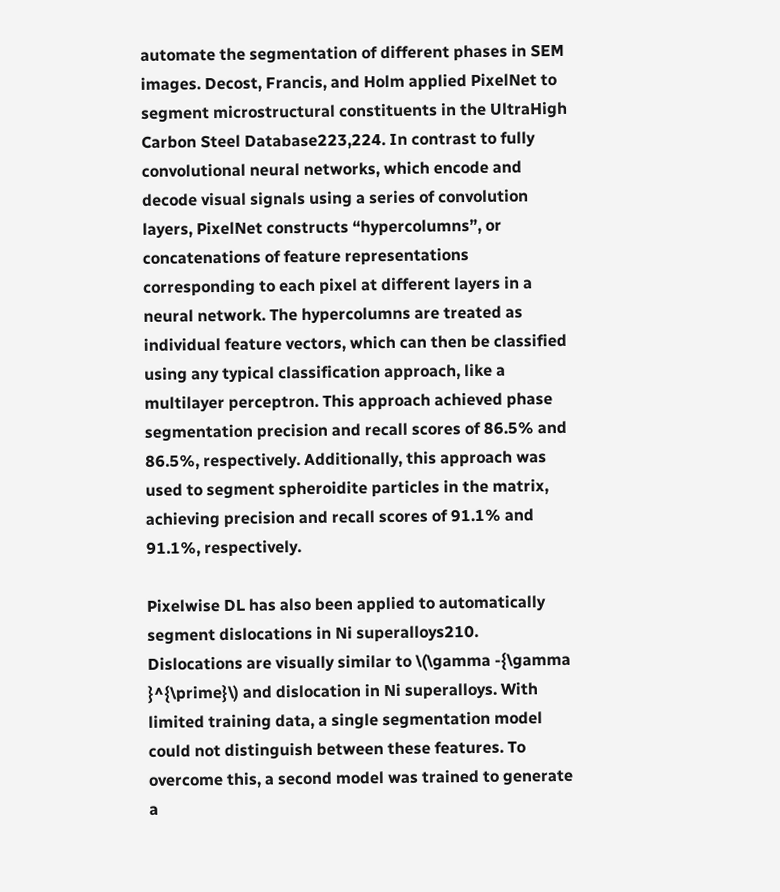automate the segmentation of different phases in SEM images. Decost, Francis, and Holm applied PixelNet to segment microstructural constituents in the UltraHigh Carbon Steel Database223,224. In contrast to fully convolutional neural networks, which encode and decode visual signals using a series of convolution layers, PixelNet constructs “hypercolumns”, or concatenations of feature representations corresponding to each pixel at different layers in a neural network. The hypercolumns are treated as individual feature vectors, which can then be classified using any typical classification approach, like a multilayer perceptron. This approach achieved phase segmentation precision and recall scores of 86.5% and 86.5%, respectively. Additionally, this approach was used to segment spheroidite particles in the matrix, achieving precision and recall scores of 91.1% and 91.1%, respectively.

Pixelwise DL has also been applied to automatically segment dislocations in Ni superalloys210. Dislocations are visually similar to \(\gamma -{\gamma }^{\prime}\) and dislocation in Ni superalloys. With limited training data, a single segmentation model could not distinguish between these features. To overcome this, a second model was trained to generate a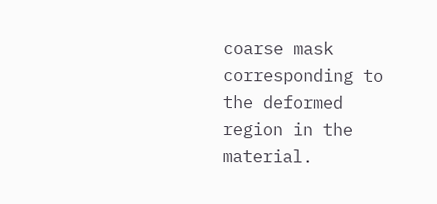coarse mask corresponding to the deformed region in the material.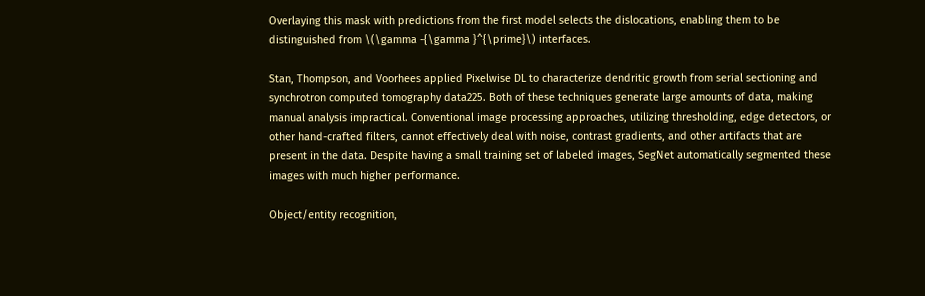Overlaying this mask with predictions from the first model selects the dislocations, enabling them to be distinguished from \(\gamma -{\gamma }^{\prime}\) interfaces.

Stan, Thompson, and Voorhees applied Pixelwise DL to characterize dendritic growth from serial sectioning and synchrotron computed tomography data225. Both of these techniques generate large amounts of data, making manual analysis impractical. Conventional image processing approaches, utilizing thresholding, edge detectors, or other hand-crafted filters, cannot effectively deal with noise, contrast gradients, and other artifacts that are present in the data. Despite having a small training set of labeled images, SegNet automatically segmented these images with much higher performance.

Object/entity recognition,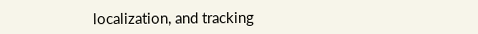localization, and tracking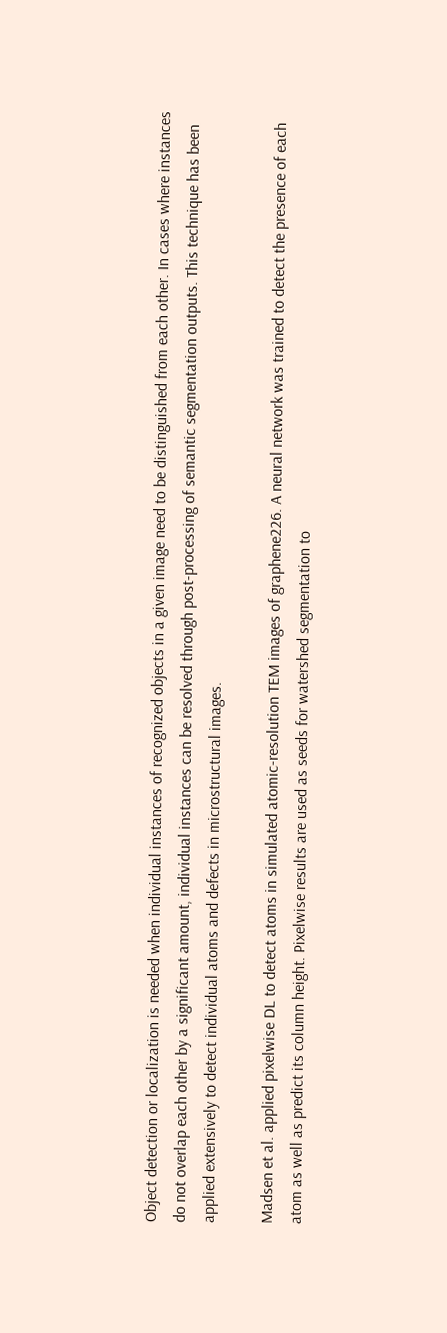Object detection or localization is needed when individual instances of recognized objects in a given image need to be distinguished from each other. In cases where instances do not overlap each other by a significant amount, individual instances can be resolved through post-processing of semantic segmentation outputs. This technique has been applied extensively to detect individual atoms and defects in microstructural images.

Madsen et al. applied pixelwise DL to detect atoms in simulated atomic-resolution TEM images of graphene226. A neural network was trained to detect the presence of each atom as well as predict its column height. Pixelwise results are used as seeds for watershed segmentation to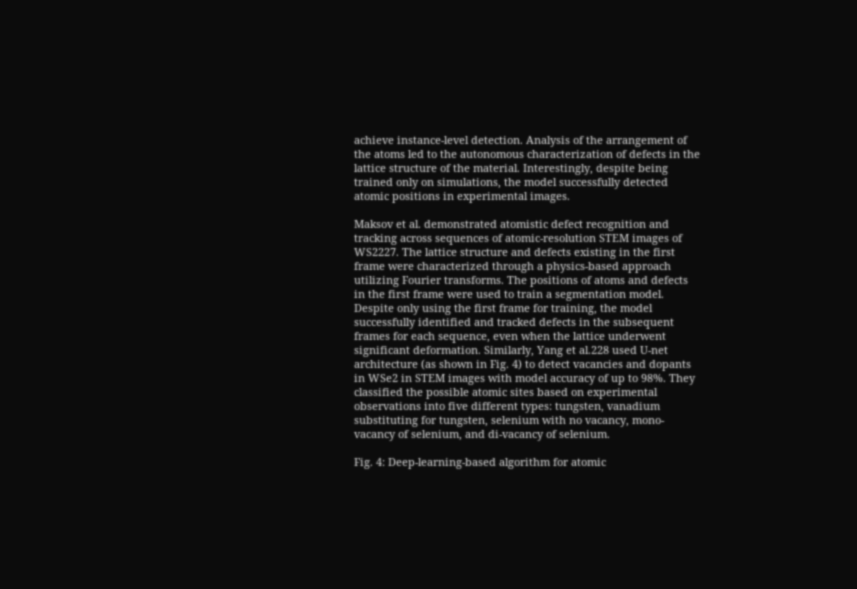achieve instance-level detection. Analysis of the arrangement of the atoms led to the autonomous characterization of defects in the lattice structure of the material. Interestingly, despite being trained only on simulations, the model successfully detected atomic positions in experimental images.

Maksov et al. demonstrated atomistic defect recognition and tracking across sequences of atomic-resolution STEM images of WS2227. The lattice structure and defects existing in the first frame were characterized through a physics-based approach utilizing Fourier transforms. The positions of atoms and defects in the first frame were used to train a segmentation model. Despite only using the first frame for training, the model successfully identified and tracked defects in the subsequent frames for each sequence, even when the lattice underwent significant deformation. Similarly, Yang et al.228 used U-net architecture (as shown in Fig. 4) to detect vacancies and dopants in WSe2 in STEM images with model accuracy of up to 98%. They classified the possible atomic sites based on experimental observations into five different types: tungsten, vanadium substituting for tungsten, selenium with no vacancy, mono-vacancy of selenium, and di-vacancy of selenium.

Fig. 4: Deep-learning-based algorithm for atomic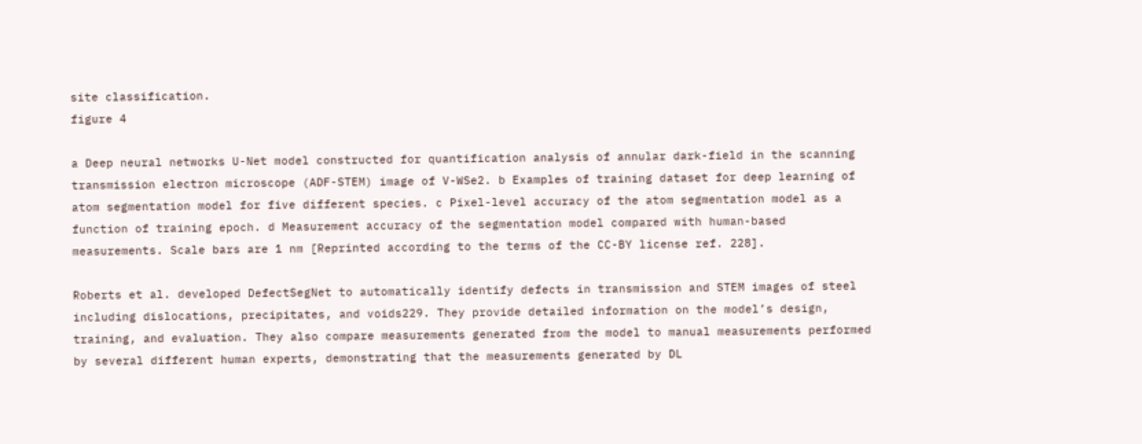site classification.
figure 4

a Deep neural networks U-Net model constructed for quantification analysis of annular dark-field in the scanning transmission electron microscope (ADF-STEM) image of V-WSe2. b Examples of training dataset for deep learning of atom segmentation model for five different species. c Pixel-level accuracy of the atom segmentation model as a function of training epoch. d Measurement accuracy of the segmentation model compared with human-based measurements. Scale bars are 1 nm [Reprinted according to the terms of the CC-BY license ref. 228].

Roberts et al. developed DefectSegNet to automatically identify defects in transmission and STEM images of steel including dislocations, precipitates, and voids229. They provide detailed information on the model’s design, training, and evaluation. They also compare measurements generated from the model to manual measurements performed by several different human experts, demonstrating that the measurements generated by DL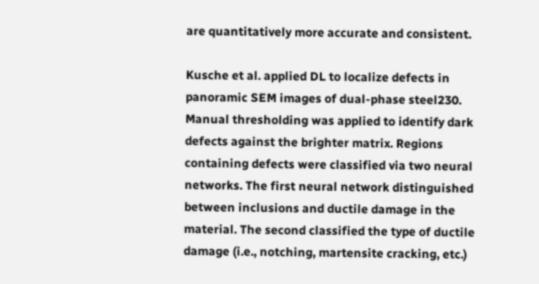are quantitatively more accurate and consistent.

Kusche et al. applied DL to localize defects in panoramic SEM images of dual-phase steel230. Manual thresholding was applied to identify dark defects against the brighter matrix. Regions containing defects were classified via two neural networks. The first neural network distinguished between inclusions and ductile damage in the material. The second classified the type of ductile damage (i.e., notching, martensite cracking, etc.)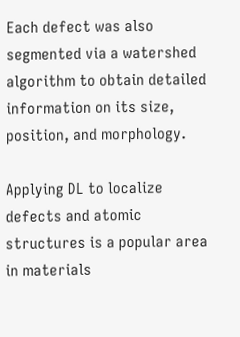Each defect was also segmented via a watershed algorithm to obtain detailed information on its size, position, and morphology.

Applying DL to localize defects and atomic structures is a popular area in materials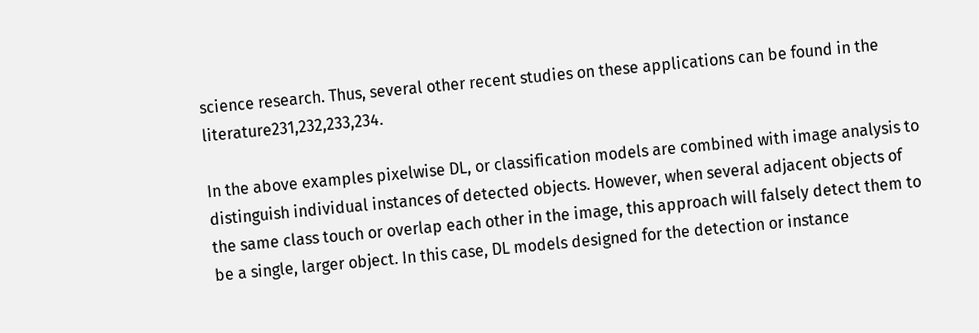science research. Thus, several other recent studies on these applications can be found in the literature231,232,233,234.

In the above examples pixelwise DL, or classification models are combined with image analysis to distinguish individual instances of detected objects. However, when several adjacent objects of the same class touch or overlap each other in the image, this approach will falsely detect them to be a single, larger object. In this case, DL models designed for the detection or instance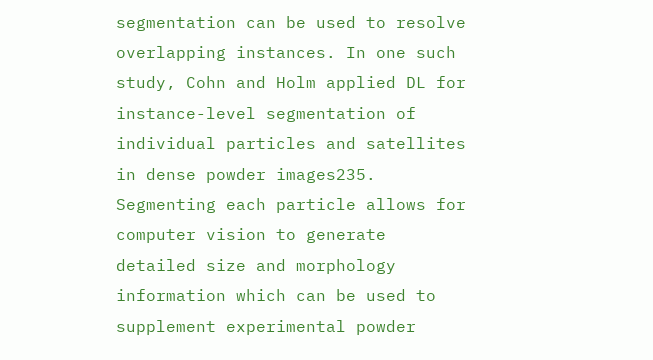segmentation can be used to resolve overlapping instances. In one such study, Cohn and Holm applied DL for instance-level segmentation of individual particles and satellites in dense powder images235. Segmenting each particle allows for computer vision to generate detailed size and morphology information which can be used to supplement experimental powder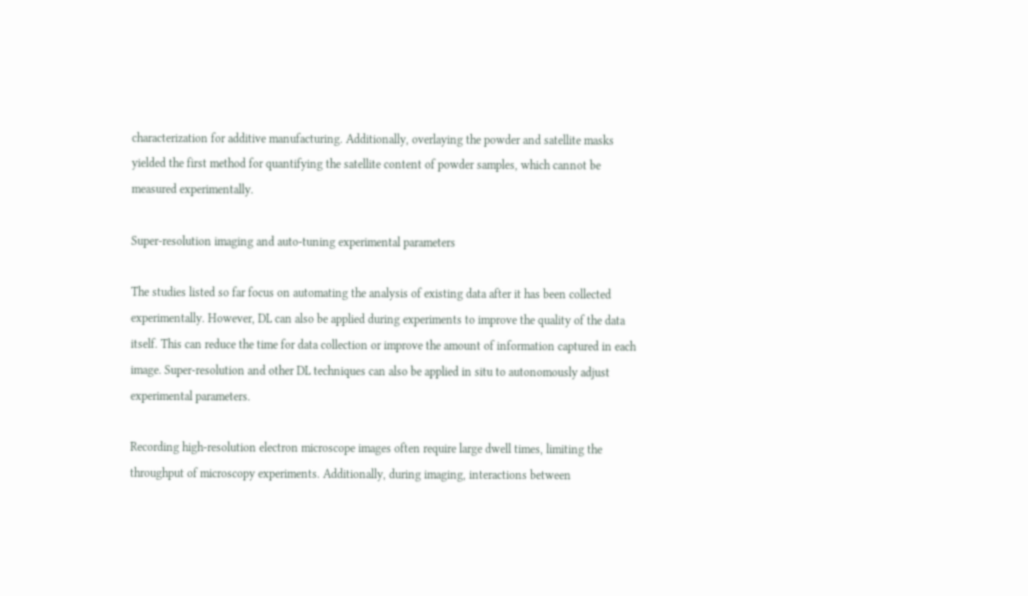characterization for additive manufacturing. Additionally, overlaying the powder and satellite masks yielded the first method for quantifying the satellite content of powder samples, which cannot be measured experimentally.

Super-resolution imaging and auto-tuning experimental parameters

The studies listed so far focus on automating the analysis of existing data after it has been collected experimentally. However, DL can also be applied during experiments to improve the quality of the data itself. This can reduce the time for data collection or improve the amount of information captured in each image. Super-resolution and other DL techniques can also be applied in situ to autonomously adjust experimental parameters.

Recording high-resolution electron microscope images often require large dwell times, limiting the throughput of microscopy experiments. Additionally, during imaging, interactions between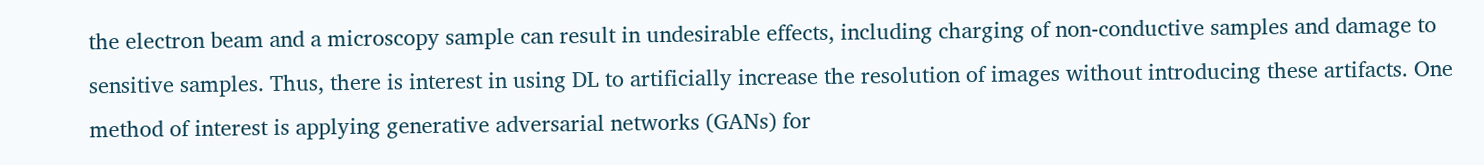the electron beam and a microscopy sample can result in undesirable effects, including charging of non-conductive samples and damage to sensitive samples. Thus, there is interest in using DL to artificially increase the resolution of images without introducing these artifacts. One method of interest is applying generative adversarial networks (GANs) for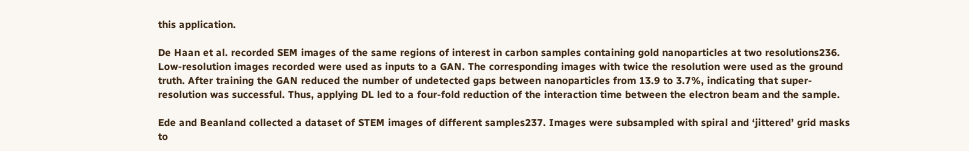this application.

De Haan et al. recorded SEM images of the same regions of interest in carbon samples containing gold nanoparticles at two resolutions236. Low-resolution images recorded were used as inputs to a GAN. The corresponding images with twice the resolution were used as the ground truth. After training the GAN reduced the number of undetected gaps between nanoparticles from 13.9 to 3.7%, indicating that super-resolution was successful. Thus, applying DL led to a four-fold reduction of the interaction time between the electron beam and the sample.

Ede and Beanland collected a dataset of STEM images of different samples237. Images were subsampled with spiral and ‘jittered’ grid masks to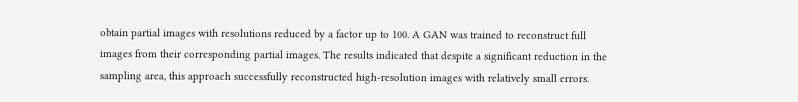obtain partial images with resolutions reduced by a factor up to 100. A GAN was trained to reconstruct full images from their corresponding partial images. The results indicated that despite a significant reduction in the sampling area, this approach successfully reconstructed high-resolution images with relatively small errors.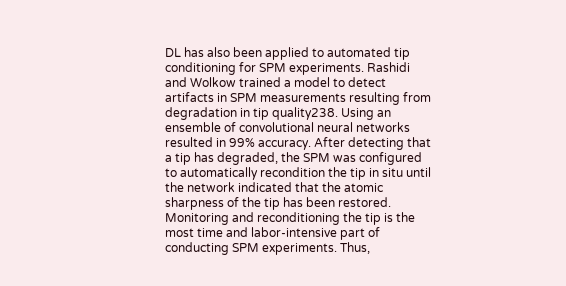DL has also been applied to automated tip conditioning for SPM experiments. Rashidi and Wolkow trained a model to detect artifacts in SPM measurements resulting from degradation in tip quality238. Using an ensemble of convolutional neural networks resulted in 99% accuracy. After detecting that a tip has degraded, the SPM was configured to automatically recondition the tip in situ until the network indicated that the atomic sharpness of the tip has been restored. Monitoring and reconditioning the tip is the most time and labor-intensive part of conducting SPM experiments. Thus,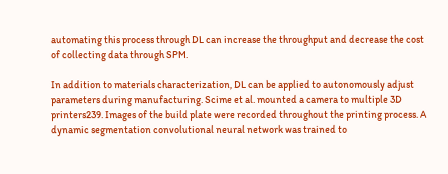automating this process through DL can increase the throughput and decrease the cost of collecting data through SPM.

In addition to materials characterization, DL can be applied to autonomously adjust parameters during manufacturing. Scime et al. mounted a camera to multiple 3D printers239. Images of the build plate were recorded throughout the printing process. A dynamic segmentation convolutional neural network was trained to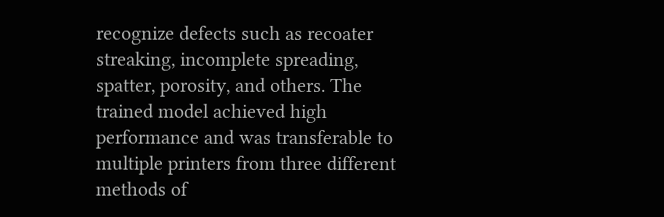recognize defects such as recoater streaking, incomplete spreading, spatter, porosity, and others. The trained model achieved high performance and was transferable to multiple printers from three different methods of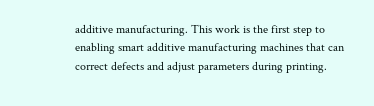additive manufacturing. This work is the first step to enabling smart additive manufacturing machines that can correct defects and adjust parameters during printing.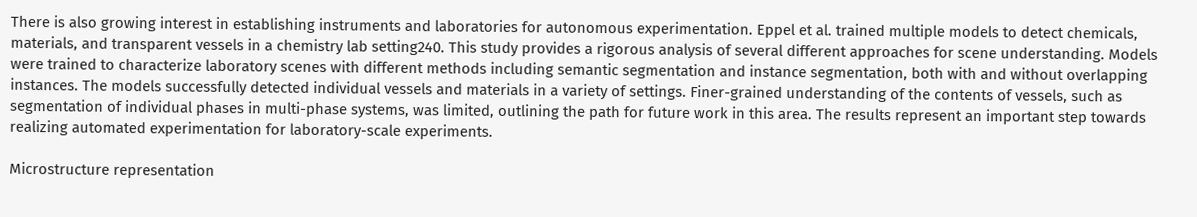There is also growing interest in establishing instruments and laboratories for autonomous experimentation. Eppel et al. trained multiple models to detect chemicals, materials, and transparent vessels in a chemistry lab setting240. This study provides a rigorous analysis of several different approaches for scene understanding. Models were trained to characterize laboratory scenes with different methods including semantic segmentation and instance segmentation, both with and without overlapping instances. The models successfully detected individual vessels and materials in a variety of settings. Finer-grained understanding of the contents of vessels, such as segmentation of individual phases in multi-phase systems, was limited, outlining the path for future work in this area. The results represent an important step towards realizing automated experimentation for laboratory-scale experiments.

Microstructure representation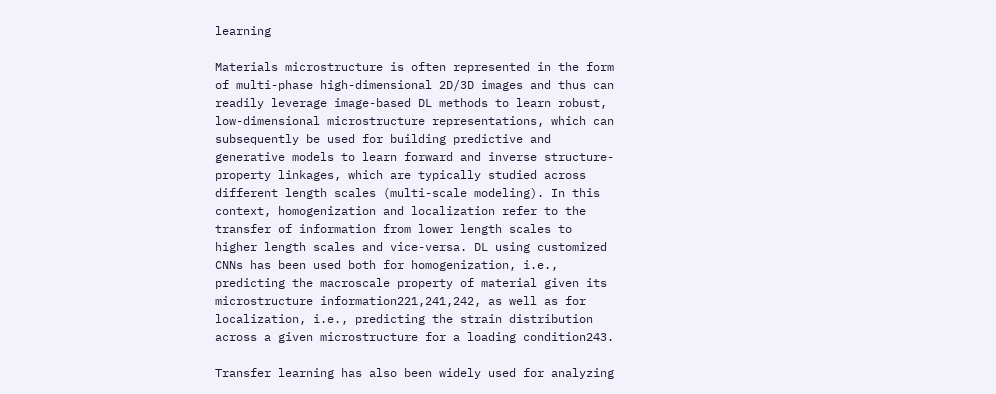learning

Materials microstructure is often represented in the form of multi-phase high-dimensional 2D/3D images and thus can readily leverage image-based DL methods to learn robust, low-dimensional microstructure representations, which can subsequently be used for building predictive and generative models to learn forward and inverse structure-property linkages, which are typically studied across different length scales (multi-scale modeling). In this context, homogenization and localization refer to the transfer of information from lower length scales to higher length scales and vice-versa. DL using customized CNNs has been used both for homogenization, i.e., predicting the macroscale property of material given its microstructure information221,241,242, as well as for localization, i.e., predicting the strain distribution across a given microstructure for a loading condition243.

Transfer learning has also been widely used for analyzing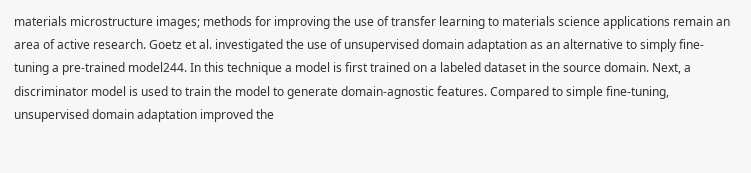materials microstructure images; methods for improving the use of transfer learning to materials science applications remain an area of active research. Goetz et al. investigated the use of unsupervised domain adaptation as an alternative to simply fine-tuning a pre-trained model244. In this technique a model is first trained on a labeled dataset in the source domain. Next, a discriminator model is used to train the model to generate domain-agnostic features. Compared to simple fine-tuning, unsupervised domain adaptation improved the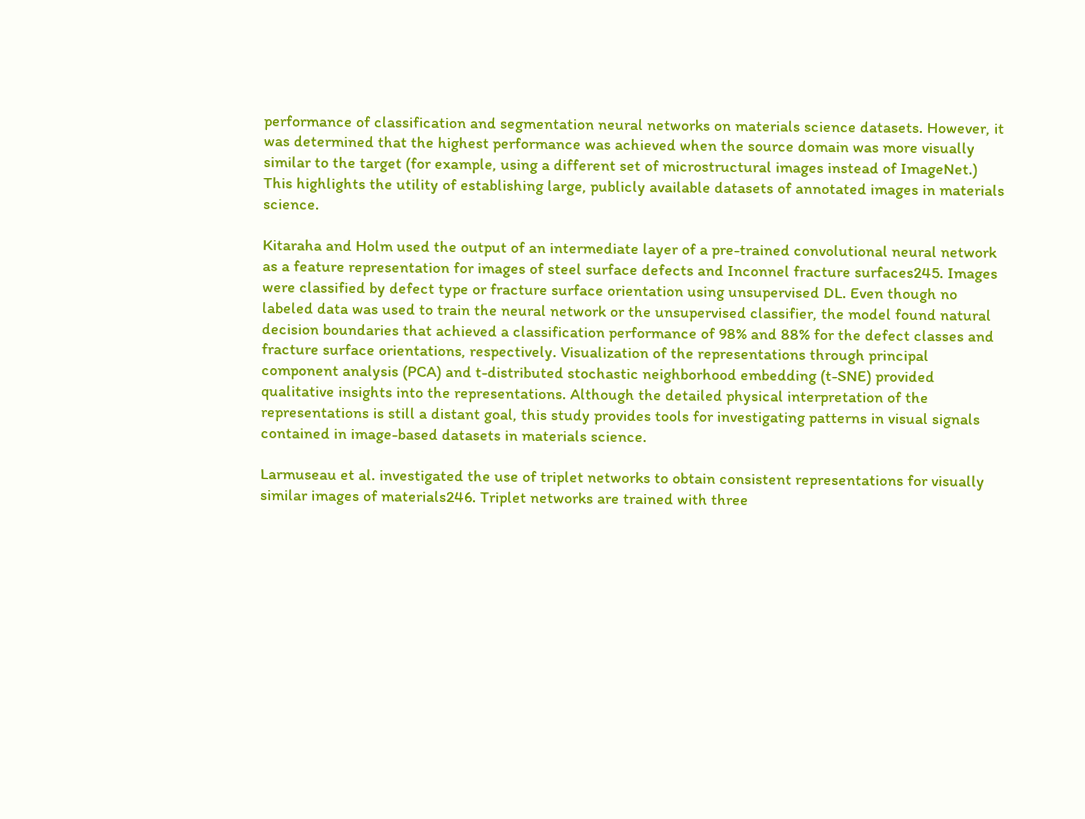performance of classification and segmentation neural networks on materials science datasets. However, it was determined that the highest performance was achieved when the source domain was more visually similar to the target (for example, using a different set of microstructural images instead of ImageNet.) This highlights the utility of establishing large, publicly available datasets of annotated images in materials science.

Kitaraha and Holm used the output of an intermediate layer of a pre-trained convolutional neural network as a feature representation for images of steel surface defects and Inconnel fracture surfaces245. Images were classified by defect type or fracture surface orientation using unsupervised DL. Even though no labeled data was used to train the neural network or the unsupervised classifier, the model found natural decision boundaries that achieved a classification performance of 98% and 88% for the defect classes and fracture surface orientations, respectively. Visualization of the representations through principal component analysis (PCA) and t-distributed stochastic neighborhood embedding (t-SNE) provided qualitative insights into the representations. Although the detailed physical interpretation of the representations is still a distant goal, this study provides tools for investigating patterns in visual signals contained in image-based datasets in materials science.

Larmuseau et al. investigated the use of triplet networks to obtain consistent representations for visually similar images of materials246. Triplet networks are trained with three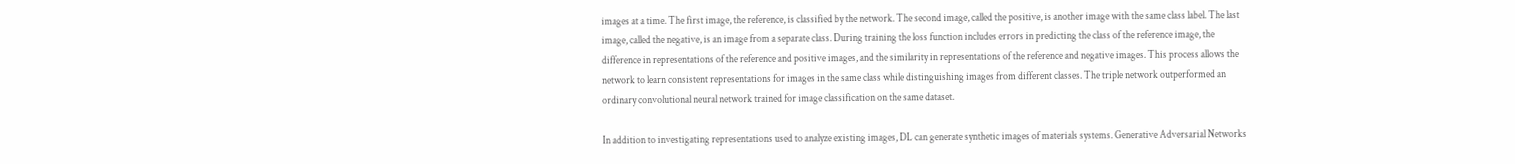images at a time. The first image, the reference, is classified by the network. The second image, called the positive, is another image with the same class label. The last image, called the negative, is an image from a separate class. During training the loss function includes errors in predicting the class of the reference image, the difference in representations of the reference and positive images, and the similarity in representations of the reference and negative images. This process allows the network to learn consistent representations for images in the same class while distinguishing images from different classes. The triple network outperformed an ordinary convolutional neural network trained for image classification on the same dataset.

In addition to investigating representations used to analyze existing images, DL can generate synthetic images of materials systems. Generative Adversarial Networks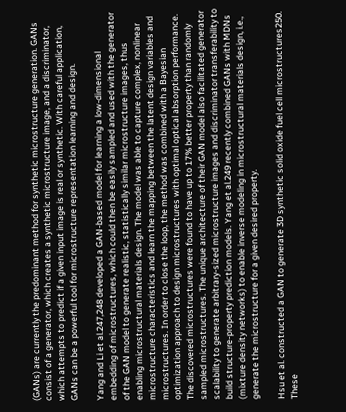(GANs) are currently the predominant method for synthetic microstructure generation. GANs consist of a generator, which creates a synthetic microstructure image, and a discriminator, which attempts to predict if a given input image is real or synthetic. With careful application, GANs can be a powerful tool for microstructure representation learning and design.

Yang and Li et al.247,248 developed a GAN-based model for learning a low-dimensional embedding of microstructures, which could then be easily sampled and used with the generator of the GAN model to generate realistic, statistically similar microstructure images, thus enabling microstructural materials design. The model was able to capture complex, nonlinear microstructure characteristics and learn the mapping between the latent design variables and microstructures. In order to close the loop, the method was combined with a Bayesian optimization approach to design microstructures with optimal optical absorption performance. The discovered microstructures were found to have up to 17% better property than randomly sampled microstructures. The unique architecture of their GAN model also facilitated generator scalability to generate arbitrary-sized microstructure images and discriminator transferability to build structure-property prediction models. Yang et al.249 recently combined GANs with MDNs (mixture density networks) to enable inverse modeling in microstructural materials design, i.e., generate the microstructure for a given desired property.

Hsu et al. constructed a GAN to generate 3D synthetic solid oxide fuel cell microstructures250. These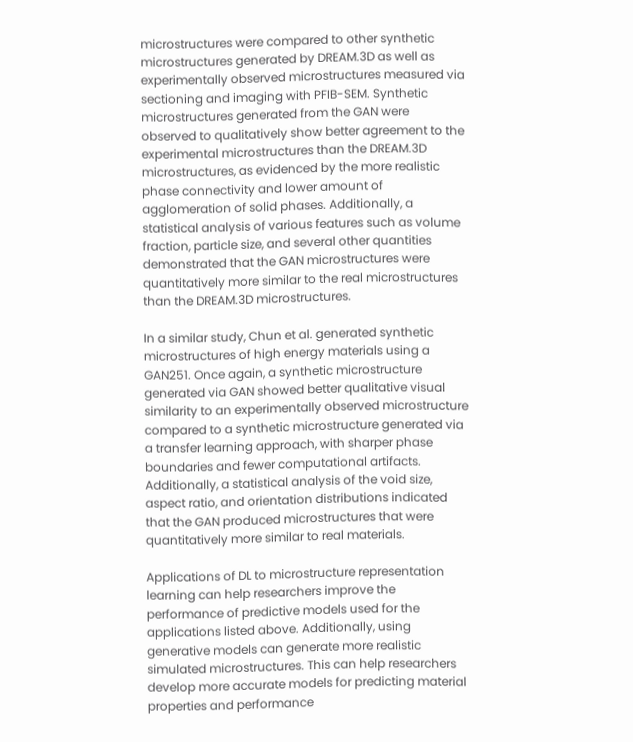microstructures were compared to other synthetic microstructures generated by DREAM.3D as well as experimentally observed microstructures measured via sectioning and imaging with PFIB-SEM. Synthetic microstructures generated from the GAN were observed to qualitatively show better agreement to the experimental microstructures than the DREAM.3D microstructures, as evidenced by the more realistic phase connectivity and lower amount of agglomeration of solid phases. Additionally, a statistical analysis of various features such as volume fraction, particle size, and several other quantities demonstrated that the GAN microstructures were quantitatively more similar to the real microstructures than the DREAM.3D microstructures.

In a similar study, Chun et al. generated synthetic microstructures of high energy materials using a GAN251. Once again, a synthetic microstructure generated via GAN showed better qualitative visual similarity to an experimentally observed microstructure compared to a synthetic microstructure generated via a transfer learning approach, with sharper phase boundaries and fewer computational artifacts. Additionally, a statistical analysis of the void size, aspect ratio, and orientation distributions indicated that the GAN produced microstructures that were quantitatively more similar to real materials.

Applications of DL to microstructure representation learning can help researchers improve the performance of predictive models used for the applications listed above. Additionally, using generative models can generate more realistic simulated microstructures. This can help researchers develop more accurate models for predicting material properties and performance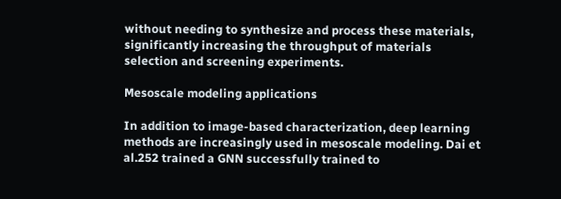without needing to synthesize and process these materials, significantly increasing the throughput of materials selection and screening experiments.

Mesoscale modeling applications

In addition to image-based characterization, deep learning methods are increasingly used in mesoscale modeling. Dai et al.252 trained a GNN successfully trained to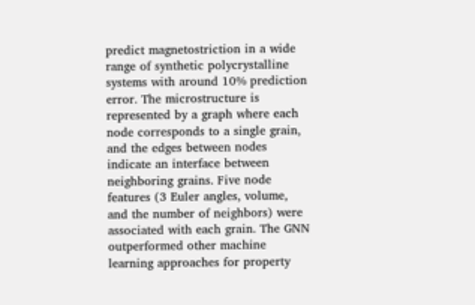predict magnetostriction in a wide range of synthetic polycrystalline systems with around 10% prediction error. The microstructure is represented by a graph where each node corresponds to a single grain, and the edges between nodes indicate an interface between neighboring grains. Five node features (3 Euler angles, volume, and the number of neighbors) were associated with each grain. The GNN outperformed other machine learning approaches for property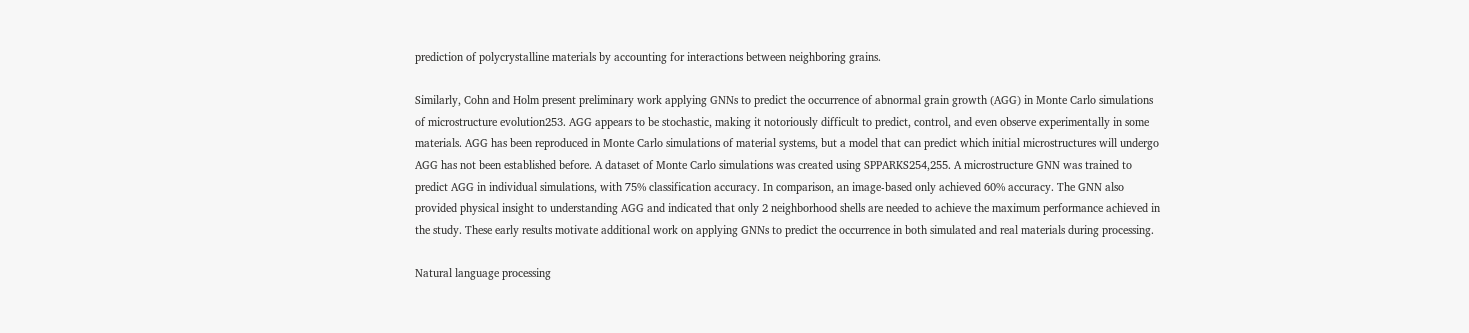prediction of polycrystalline materials by accounting for interactions between neighboring grains.

Similarly, Cohn and Holm present preliminary work applying GNNs to predict the occurrence of abnormal grain growth (AGG) in Monte Carlo simulations of microstructure evolution253. AGG appears to be stochastic, making it notoriously difficult to predict, control, and even observe experimentally in some materials. AGG has been reproduced in Monte Carlo simulations of material systems, but a model that can predict which initial microstructures will undergo AGG has not been established before. A dataset of Monte Carlo simulations was created using SPPARKS254,255. A microstructure GNN was trained to predict AGG in individual simulations, with 75% classification accuracy. In comparison, an image-based only achieved 60% accuracy. The GNN also provided physical insight to understanding AGG and indicated that only 2 neighborhood shells are needed to achieve the maximum performance achieved in the study. These early results motivate additional work on applying GNNs to predict the occurrence in both simulated and real materials during processing.

Natural language processing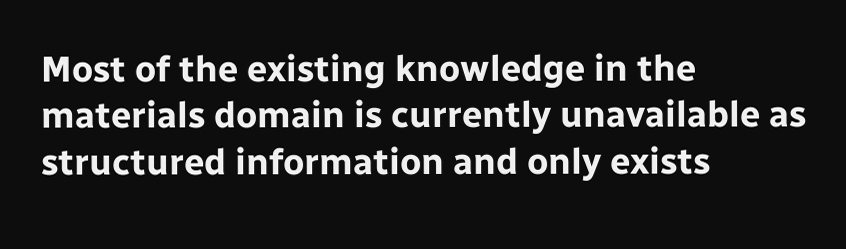Most of the existing knowledge in the materials domain is currently unavailable as structured information and only exists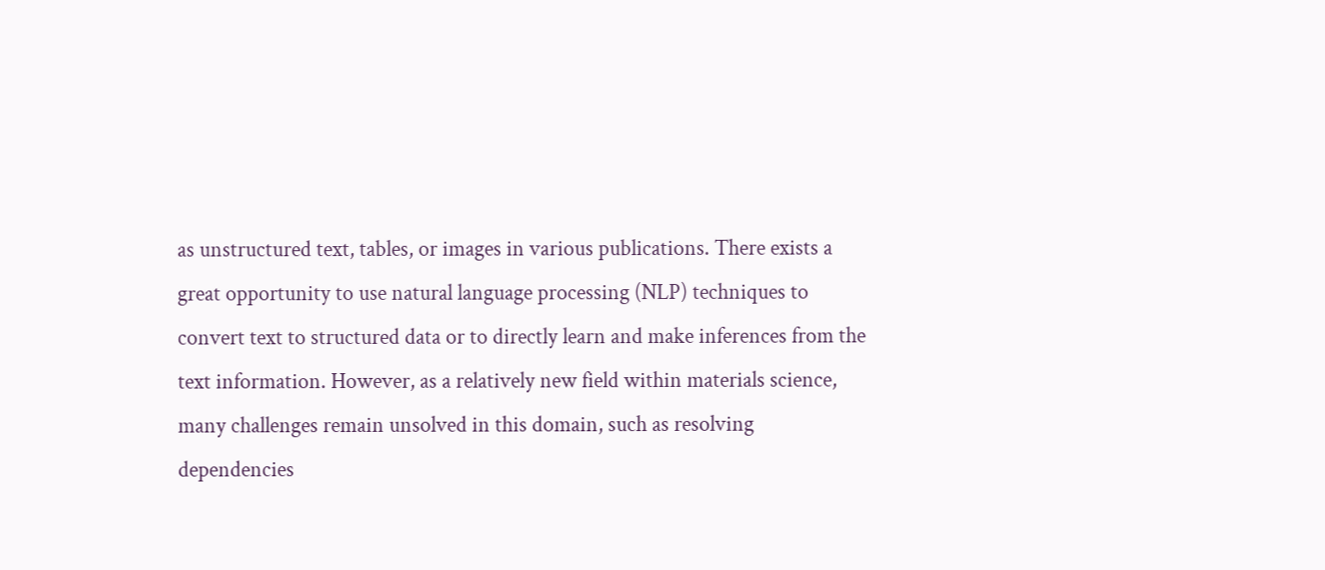as unstructured text, tables, or images in various publications. There exists a great opportunity to use natural language processing (NLP) techniques to convert text to structured data or to directly learn and make inferences from the text information. However, as a relatively new field within materials science, many challenges remain unsolved in this domain, such as resolving dependencies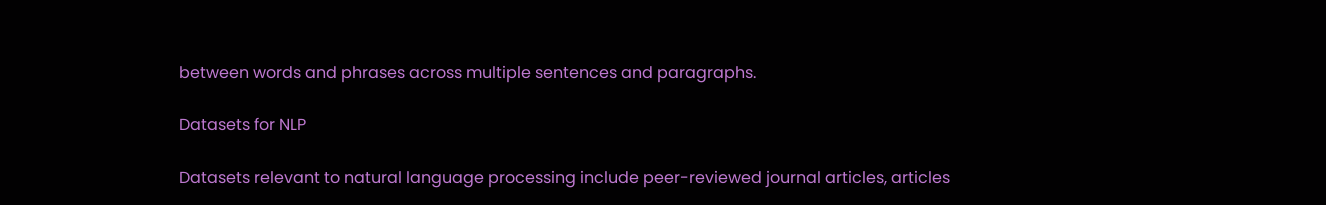between words and phrases across multiple sentences and paragraphs.

Datasets for NLP

Datasets relevant to natural language processing include peer-reviewed journal articles, articles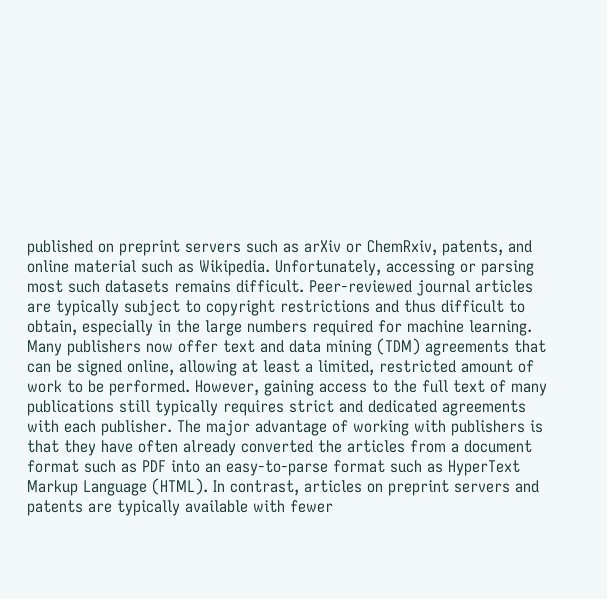published on preprint servers such as arXiv or ChemRxiv, patents, and online material such as Wikipedia. Unfortunately, accessing or parsing most such datasets remains difficult. Peer-reviewed journal articles are typically subject to copyright restrictions and thus difficult to obtain, especially in the large numbers required for machine learning. Many publishers now offer text and data mining (TDM) agreements that can be signed online, allowing at least a limited, restricted amount of work to be performed. However, gaining access to the full text of many publications still typically requires strict and dedicated agreements with each publisher. The major advantage of working with publishers is that they have often already converted the articles from a document format such as PDF into an easy-to-parse format such as HyperText Markup Language (HTML). In contrast, articles on preprint servers and patents are typically available with fewer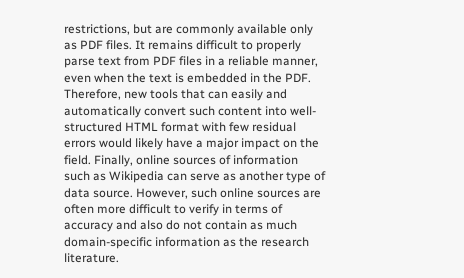restrictions, but are commonly available only as PDF files. It remains difficult to properly parse text from PDF files in a reliable manner, even when the text is embedded in the PDF. Therefore, new tools that can easily and automatically convert such content into well-structured HTML format with few residual errors would likely have a major impact on the field. Finally, online sources of information such as Wikipedia can serve as another type of data source. However, such online sources are often more difficult to verify in terms of accuracy and also do not contain as much domain-specific information as the research literature.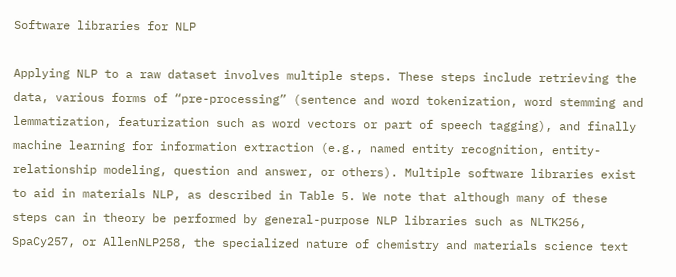Software libraries for NLP

Applying NLP to a raw dataset involves multiple steps. These steps include retrieving the data, various forms of “pre-processing” (sentence and word tokenization, word stemming and lemmatization, featurization such as word vectors or part of speech tagging), and finally machine learning for information extraction (e.g., named entity recognition, entity-relationship modeling, question and answer, or others). Multiple software libraries exist to aid in materials NLP, as described in Table 5. We note that although many of these steps can in theory be performed by general-purpose NLP libraries such as NLTK256, SpaCy257, or AllenNLP258, the specialized nature of chemistry and materials science text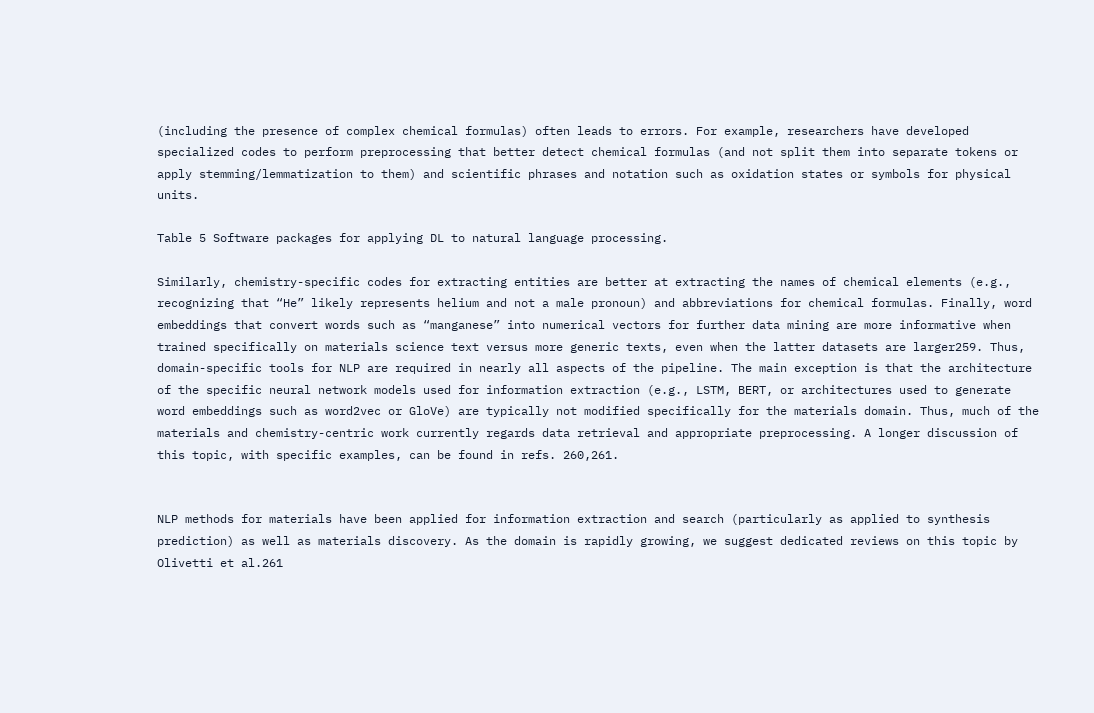(including the presence of complex chemical formulas) often leads to errors. For example, researchers have developed specialized codes to perform preprocessing that better detect chemical formulas (and not split them into separate tokens or apply stemming/lemmatization to them) and scientific phrases and notation such as oxidation states or symbols for physical units.

Table 5 Software packages for applying DL to natural language processing.

Similarly, chemistry-specific codes for extracting entities are better at extracting the names of chemical elements (e.g., recognizing that “He” likely represents helium and not a male pronoun) and abbreviations for chemical formulas. Finally, word embeddings that convert words such as “manganese” into numerical vectors for further data mining are more informative when trained specifically on materials science text versus more generic texts, even when the latter datasets are larger259. Thus, domain-specific tools for NLP are required in nearly all aspects of the pipeline. The main exception is that the architecture of the specific neural network models used for information extraction (e.g., LSTM, BERT, or architectures used to generate word embeddings such as word2vec or GloVe) are typically not modified specifically for the materials domain. Thus, much of the materials and chemistry-centric work currently regards data retrieval and appropriate preprocessing. A longer discussion of this topic, with specific examples, can be found in refs. 260,261.


NLP methods for materials have been applied for information extraction and search (particularly as applied to synthesis prediction) as well as materials discovery. As the domain is rapidly growing, we suggest dedicated reviews on this topic by Olivetti et al.261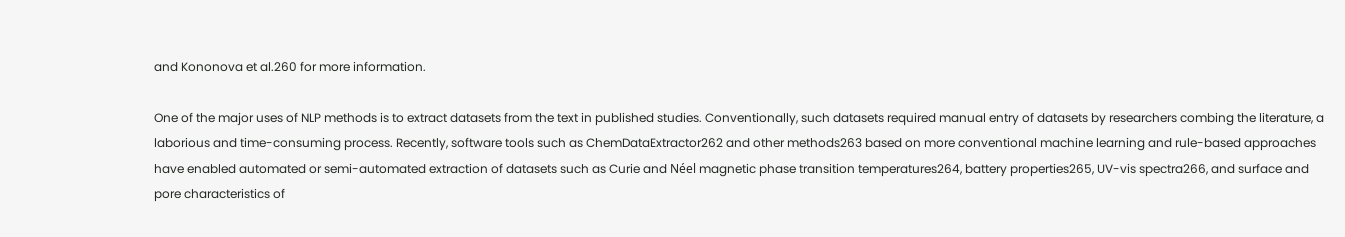and Kononova et al.260 for more information.

One of the major uses of NLP methods is to extract datasets from the text in published studies. Conventionally, such datasets required manual entry of datasets by researchers combing the literature, a laborious and time-consuming process. Recently, software tools such as ChemDataExtractor262 and other methods263 based on more conventional machine learning and rule-based approaches have enabled automated or semi-automated extraction of datasets such as Curie and Néel magnetic phase transition temperatures264, battery properties265, UV-vis spectra266, and surface and pore characteristics of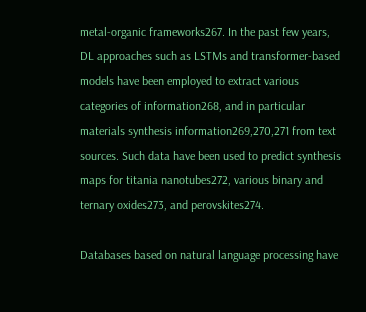metal-organic frameworks267. In the past few years, DL approaches such as LSTMs and transformer-based models have been employed to extract various categories of information268, and in particular materials synthesis information269,270,271 from text sources. Such data have been used to predict synthesis maps for titania nanotubes272, various binary and ternary oxides273, and perovskites274.

Databases based on natural language processing have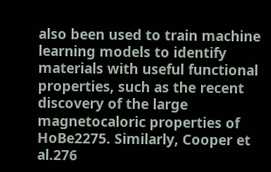also been used to train machine learning models to identify materials with useful functional properties, such as the recent discovery of the large magnetocaloric properties of HoBe2275. Similarly, Cooper et al.276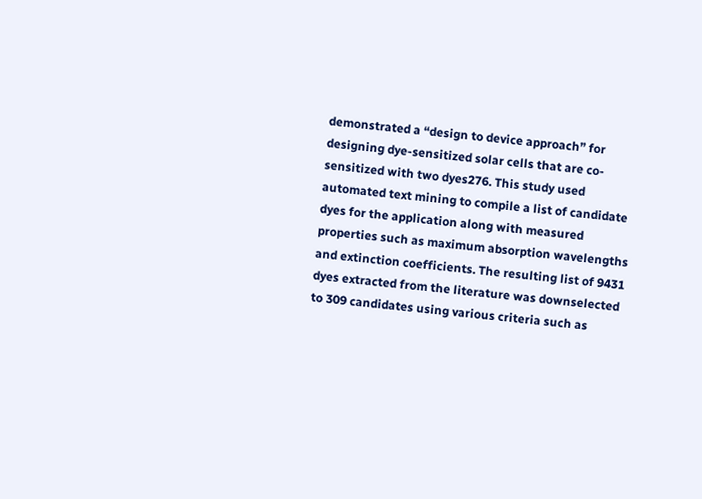demonstrated a “design to device approach” for designing dye-sensitized solar cells that are co-sensitized with two dyes276. This study used automated text mining to compile a list of candidate dyes for the application along with measured properties such as maximum absorption wavelengths and extinction coefficients. The resulting list of 9431 dyes extracted from the literature was downselected to 309 candidates using various criteria such as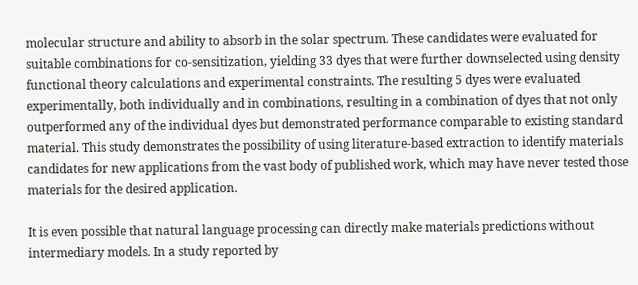molecular structure and ability to absorb in the solar spectrum. These candidates were evaluated for suitable combinations for co-sensitization, yielding 33 dyes that were further downselected using density functional theory calculations and experimental constraints. The resulting 5 dyes were evaluated experimentally, both individually and in combinations, resulting in a combination of dyes that not only outperformed any of the individual dyes but demonstrated performance comparable to existing standard material. This study demonstrates the possibility of using literature-based extraction to identify materials candidates for new applications from the vast body of published work, which may have never tested those materials for the desired application.

It is even possible that natural language processing can directly make materials predictions without intermediary models. In a study reported by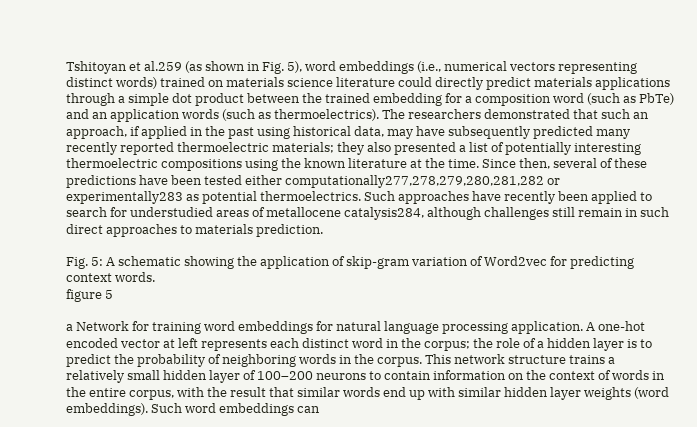Tshitoyan et al.259 (as shown in Fig. 5), word embeddings (i.e., numerical vectors representing distinct words) trained on materials science literature could directly predict materials applications through a simple dot product between the trained embedding for a composition word (such as PbTe) and an application words (such as thermoelectrics). The researchers demonstrated that such an approach, if applied in the past using historical data, may have subsequently predicted many recently reported thermoelectric materials; they also presented a list of potentially interesting thermoelectric compositions using the known literature at the time. Since then, several of these predictions have been tested either computationally277,278,279,280,281,282 or experimentally283 as potential thermoelectrics. Such approaches have recently been applied to search for understudied areas of metallocene catalysis284, although challenges still remain in such direct approaches to materials prediction.

Fig. 5: A schematic showing the application of skip-gram variation of Word2vec for predicting context words.
figure 5

a Network for training word embeddings for natural language processing application. A one-hot encoded vector at left represents each distinct word in the corpus; the role of a hidden layer is to predict the probability of neighboring words in the corpus. This network structure trains a relatively small hidden layer of 100–200 neurons to contain information on the context of words in the entire corpus, with the result that similar words end up with similar hidden layer weights (word embeddings). Such word embeddings can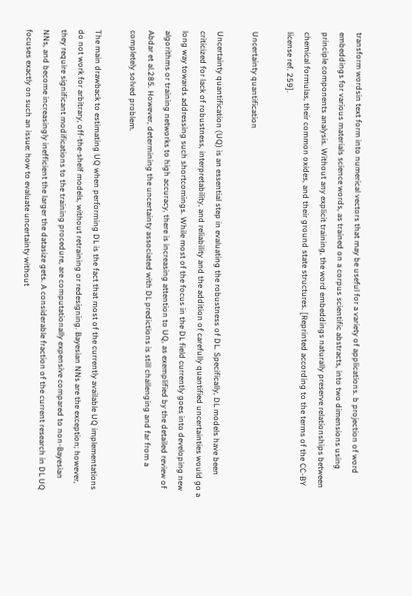transform wordsin text form into numerical vectors that may be useful for a variety of applications. b projection of word embeddings for various materials science words, as trained on a corpus scientific abstracts, into two dimensions using principle components analysis. Without any explicit training, the word embeddings naturally preserve relationships between chemical formulas, their common oxides, and their ground state structures. [Reprinted according to the terms of the CC-BY license ref. 259].

Uncertainty quantification

Uncertainty quantification (UQ) is an essential step in evaluating the robustness of DL. Specifically, DL models have been criticized for lack of robustness, interpretability, and reliability and the addition of carefully quantified uncertainties would go a long way towards addressing such shortcomings. While most of the focus in the DL field currently goes into developing new algorithms or training networks to high accuracy, there is increasing attention to UQ, as exemplified by the detailed review of Abdar et al.285. However, determining the uncertainty associated with DL predictions is still challenging and far from a completely solved problem.

The main drawback to estimating UQ when performing DL is the fact that most of the currently available UQ implementations do not work for arbitrary, off-the-shelf models, without retraining or redesigning. Bayesian NNs are the exception; however, they require significant modifications to the training procedure, are computationally expensive compared to non-Bayesian NNs, and become increasingly inefficient the larger the datasize gets. A considerable fraction of the current research in DL UQ focuses exactly on such an issue: how to evaluate uncertainty without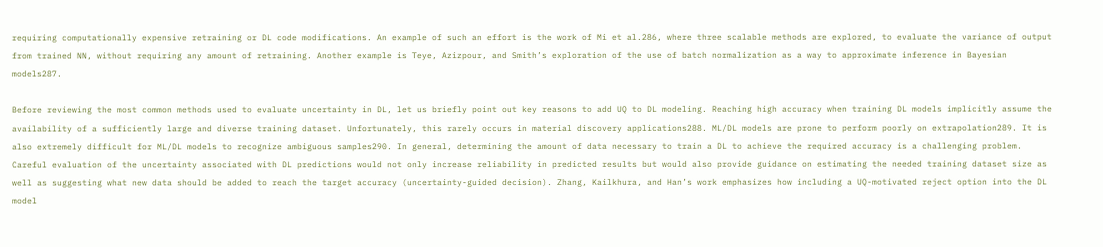requiring computationally expensive retraining or DL code modifications. An example of such an effort is the work of Mi et al.286, where three scalable methods are explored, to evaluate the variance of output from trained NN, without requiring any amount of retraining. Another example is Teye, Azizpour, and Smith’s exploration of the use of batch normalization as a way to approximate inference in Bayesian models287.

Before reviewing the most common methods used to evaluate uncertainty in DL, let us briefly point out key reasons to add UQ to DL modeling. Reaching high accuracy when training DL models implicitly assume the availability of a sufficiently large and diverse training dataset. Unfortunately, this rarely occurs in material discovery applications288. ML/DL models are prone to perform poorly on extrapolation289. It is also extremely difficult for ML/DL models to recognize ambiguous samples290. In general, determining the amount of data necessary to train a DL to achieve the required accuracy is a challenging problem. Careful evaluation of the uncertainty associated with DL predictions would not only increase reliability in predicted results but would also provide guidance on estimating the needed training dataset size as well as suggesting what new data should be added to reach the target accuracy (uncertainty-guided decision). Zhang, Kailkhura, and Han’s work emphasizes how including a UQ-motivated reject option into the DL model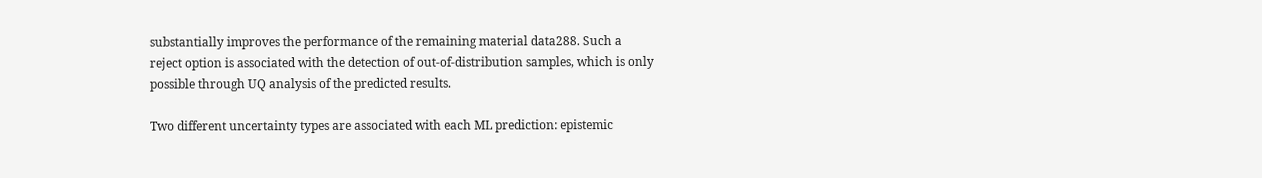substantially improves the performance of the remaining material data288. Such a reject option is associated with the detection of out-of-distribution samples, which is only possible through UQ analysis of the predicted results.

Two different uncertainty types are associated with each ML prediction: epistemic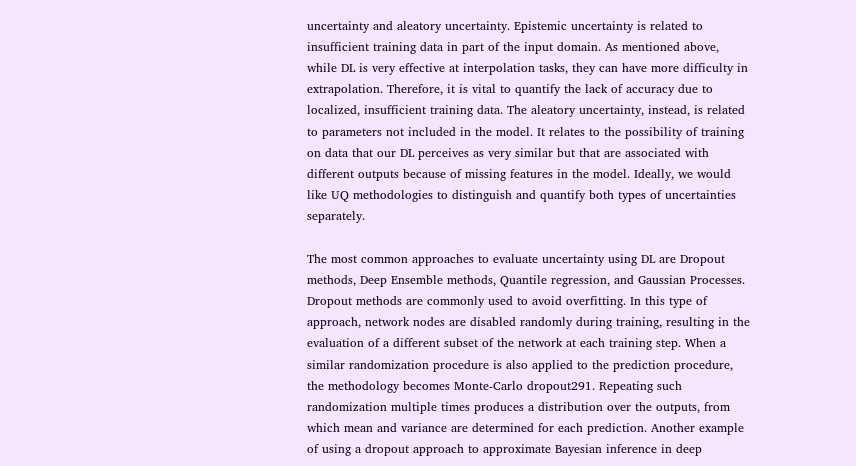uncertainty and aleatory uncertainty. Epistemic uncertainty is related to insufficient training data in part of the input domain. As mentioned above, while DL is very effective at interpolation tasks, they can have more difficulty in extrapolation. Therefore, it is vital to quantify the lack of accuracy due to localized, insufficient training data. The aleatory uncertainty, instead, is related to parameters not included in the model. It relates to the possibility of training on data that our DL perceives as very similar but that are associated with different outputs because of missing features in the model. Ideally, we would like UQ methodologies to distinguish and quantify both types of uncertainties separately.

The most common approaches to evaluate uncertainty using DL are Dropout methods, Deep Ensemble methods, Quantile regression, and Gaussian Processes. Dropout methods are commonly used to avoid overfitting. In this type of approach, network nodes are disabled randomly during training, resulting in the evaluation of a different subset of the network at each training step. When a similar randomization procedure is also applied to the prediction procedure, the methodology becomes Monte-Carlo dropout291. Repeating such randomization multiple times produces a distribution over the outputs, from which mean and variance are determined for each prediction. Another example of using a dropout approach to approximate Bayesian inference in deep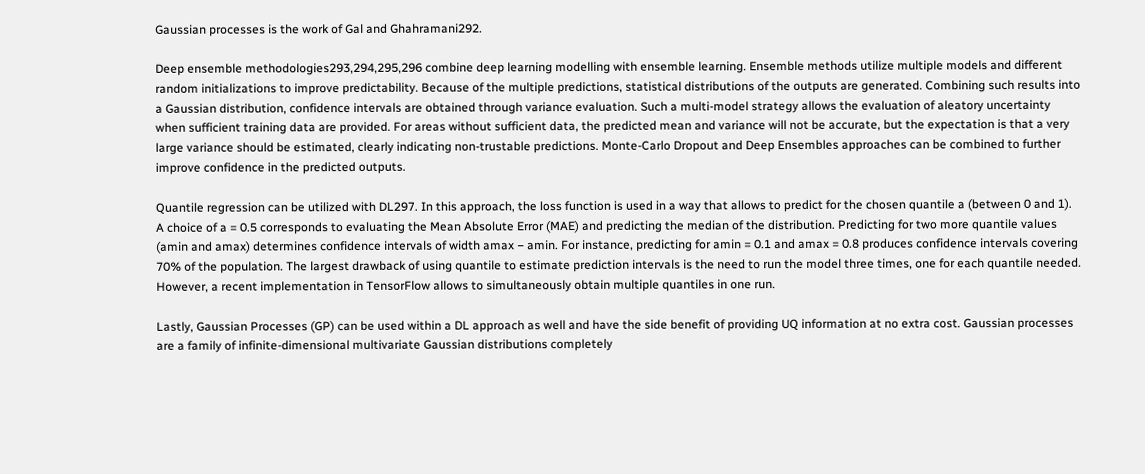Gaussian processes is the work of Gal and Ghahramani292.

Deep ensemble methodologies293,294,295,296 combine deep learning modelling with ensemble learning. Ensemble methods utilize multiple models and different random initializations to improve predictability. Because of the multiple predictions, statistical distributions of the outputs are generated. Combining such results into a Gaussian distribution, confidence intervals are obtained through variance evaluation. Such a multi-model strategy allows the evaluation of aleatory uncertainty when sufficient training data are provided. For areas without sufficient data, the predicted mean and variance will not be accurate, but the expectation is that a very large variance should be estimated, clearly indicating non-trustable predictions. Monte-Carlo Dropout and Deep Ensembles approaches can be combined to further improve confidence in the predicted outputs.

Quantile regression can be utilized with DL297. In this approach, the loss function is used in a way that allows to predict for the chosen quantile a (between 0 and 1). A choice of a = 0.5 corresponds to evaluating the Mean Absolute Error (MAE) and predicting the median of the distribution. Predicting for two more quantile values (amin and amax) determines confidence intervals of width amax − amin. For instance, predicting for amin = 0.1 and amax = 0.8 produces confidence intervals covering 70% of the population. The largest drawback of using quantile to estimate prediction intervals is the need to run the model three times, one for each quantile needed. However, a recent implementation in TensorFlow allows to simultaneously obtain multiple quantiles in one run.

Lastly, Gaussian Processes (GP) can be used within a DL approach as well and have the side benefit of providing UQ information at no extra cost. Gaussian processes are a family of infinite-dimensional multivariate Gaussian distributions completely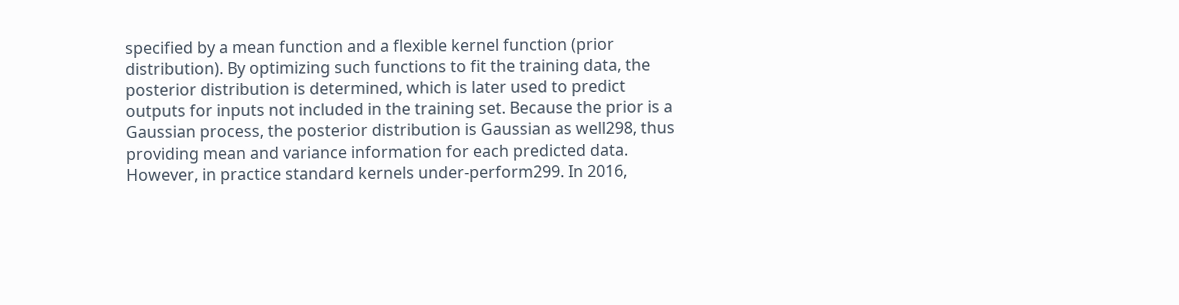specified by a mean function and a flexible kernel function (prior distribution). By optimizing such functions to fit the training data, the posterior distribution is determined, which is later used to predict outputs for inputs not included in the training set. Because the prior is a Gaussian process, the posterior distribution is Gaussian as well298, thus providing mean and variance information for each predicted data. However, in practice standard kernels under-perform299. In 2016,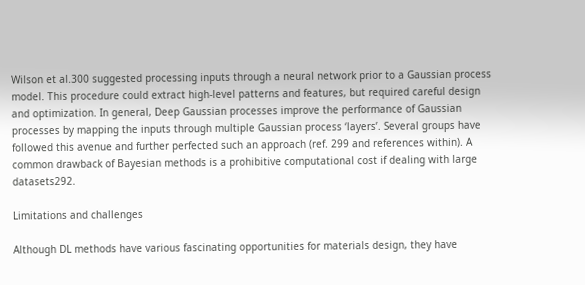Wilson et al.300 suggested processing inputs through a neural network prior to a Gaussian process model. This procedure could extract high-level patterns and features, but required careful design and optimization. In general, Deep Gaussian processes improve the performance of Gaussian processes by mapping the inputs through multiple Gaussian process ‘layers’. Several groups have followed this avenue and further perfected such an approach (ref. 299 and references within). A common drawback of Bayesian methods is a prohibitive computational cost if dealing with large datasets292.

Limitations and challenges

Although DL methods have various fascinating opportunities for materials design, they have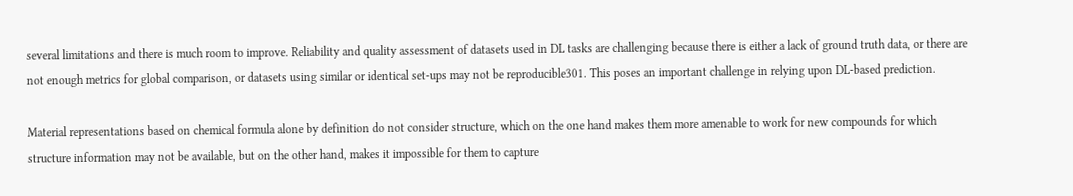several limitations and there is much room to improve. Reliability and quality assessment of datasets used in DL tasks are challenging because there is either a lack of ground truth data, or there are not enough metrics for global comparison, or datasets using similar or identical set-ups may not be reproducible301. This poses an important challenge in relying upon DL-based prediction.

Material representations based on chemical formula alone by definition do not consider structure, which on the one hand makes them more amenable to work for new compounds for which structure information may not be available, but on the other hand, makes it impossible for them to capture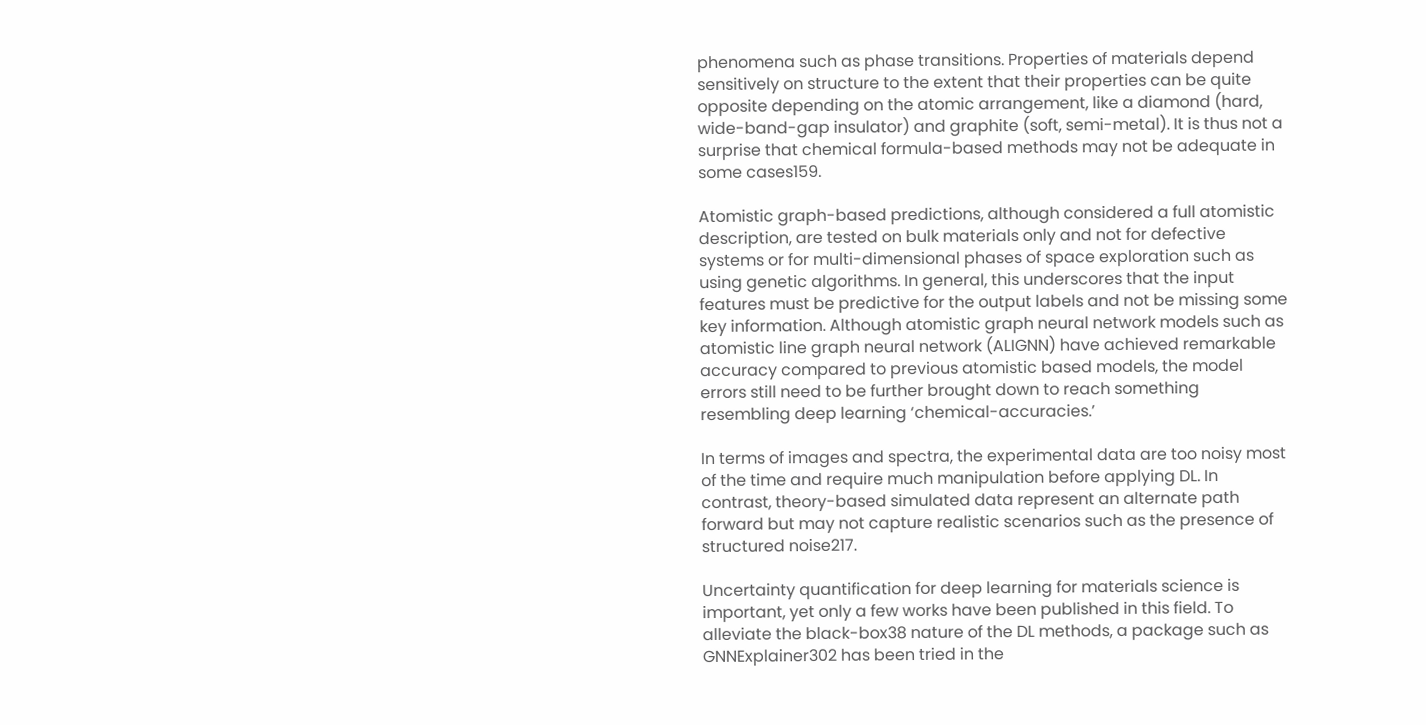phenomena such as phase transitions. Properties of materials depend sensitively on structure to the extent that their properties can be quite opposite depending on the atomic arrangement, like a diamond (hard, wide-band-gap insulator) and graphite (soft, semi-metal). It is thus not a surprise that chemical formula-based methods may not be adequate in some cases159.

Atomistic graph-based predictions, although considered a full atomistic description, are tested on bulk materials only and not for defective systems or for multi-dimensional phases of space exploration such as using genetic algorithms. In general, this underscores that the input features must be predictive for the output labels and not be missing some key information. Although atomistic graph neural network models such as atomistic line graph neural network (ALIGNN) have achieved remarkable accuracy compared to previous atomistic based models, the model errors still need to be further brought down to reach something resembling deep learning ‘chemical-accuracies.’

In terms of images and spectra, the experimental data are too noisy most of the time and require much manipulation before applying DL. In contrast, theory-based simulated data represent an alternate path forward but may not capture realistic scenarios such as the presence of structured noise217.

Uncertainty quantification for deep learning for materials science is important, yet only a few works have been published in this field. To alleviate the black-box38 nature of the DL methods, a package such as GNNExplainer302 has been tried in the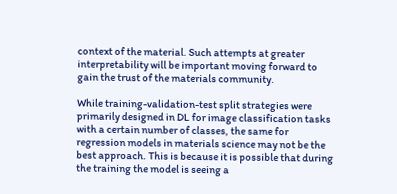context of the material. Such attempts at greater interpretability will be important moving forward to gain the trust of the materials community.

While training-validation-test split strategies were primarily designed in DL for image classification tasks with a certain number of classes, the same for regression models in materials science may not be the best approach. This is because it is possible that during the training the model is seeing a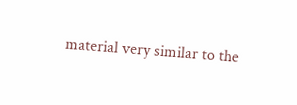material very similar to the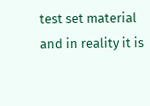test set material and in reality it is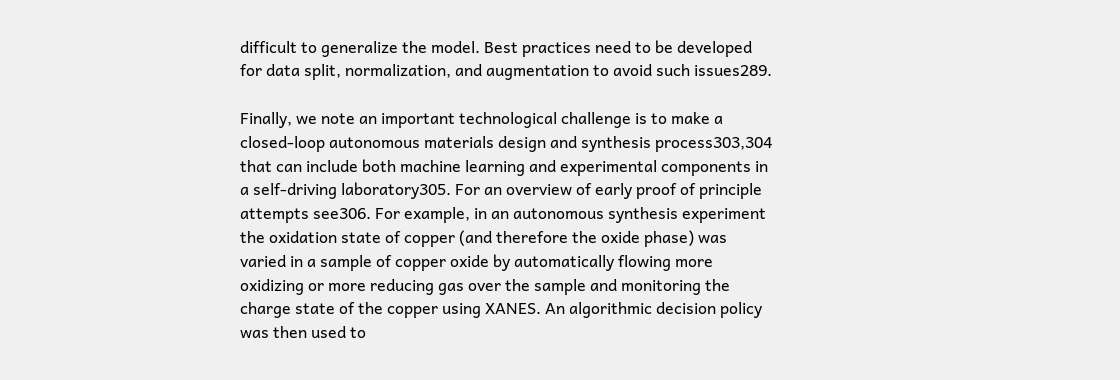difficult to generalize the model. Best practices need to be developed for data split, normalization, and augmentation to avoid such issues289.

Finally, we note an important technological challenge is to make a closed-loop autonomous materials design and synthesis process303,304 that can include both machine learning and experimental components in a self-driving laboratory305. For an overview of early proof of principle attempts see306. For example, in an autonomous synthesis experiment the oxidation state of copper (and therefore the oxide phase) was varied in a sample of copper oxide by automatically flowing more oxidizing or more reducing gas over the sample and monitoring the charge state of the copper using XANES. An algorithmic decision policy was then used to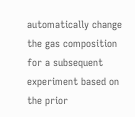automatically change the gas composition for a subsequent experiment based on the prior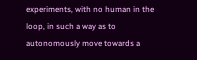experiments, with no human in the loop, in such a way as to autonomously move towards a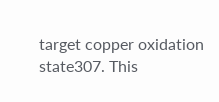target copper oxidation state307. This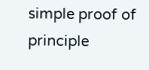simple proof of principle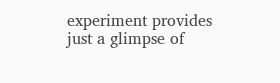experiment provides just a glimpse of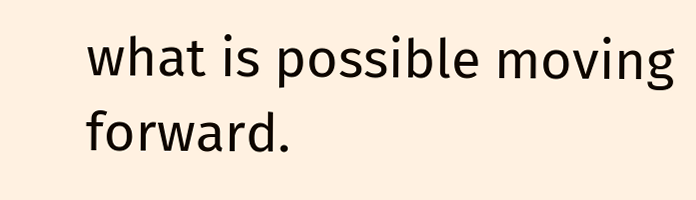what is possible moving forward.